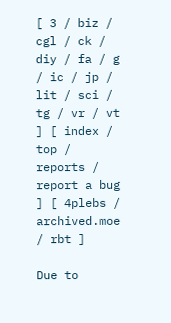[ 3 / biz / cgl / ck / diy / fa / g / ic / jp / lit / sci / tg / vr / vt ] [ index / top / reports / report a bug ] [ 4plebs / archived.moe / rbt ]

Due to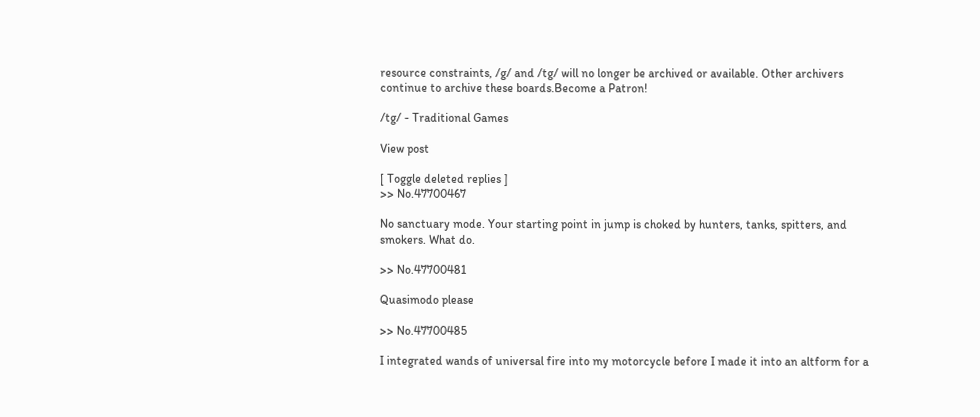resource constraints, /g/ and /tg/ will no longer be archived or available. Other archivers continue to archive these boards.Become a Patron!

/tg/ - Traditional Games

View post

[ Toggle deleted replies ]
>> No.47700467

No sanctuary mode. Your starting point in jump is choked by hunters, tanks, spitters, and smokers. What do.

>> No.47700481

Quasimodo please

>> No.47700485

I integrated wands of universal fire into my motorcycle before I made it into an altform for a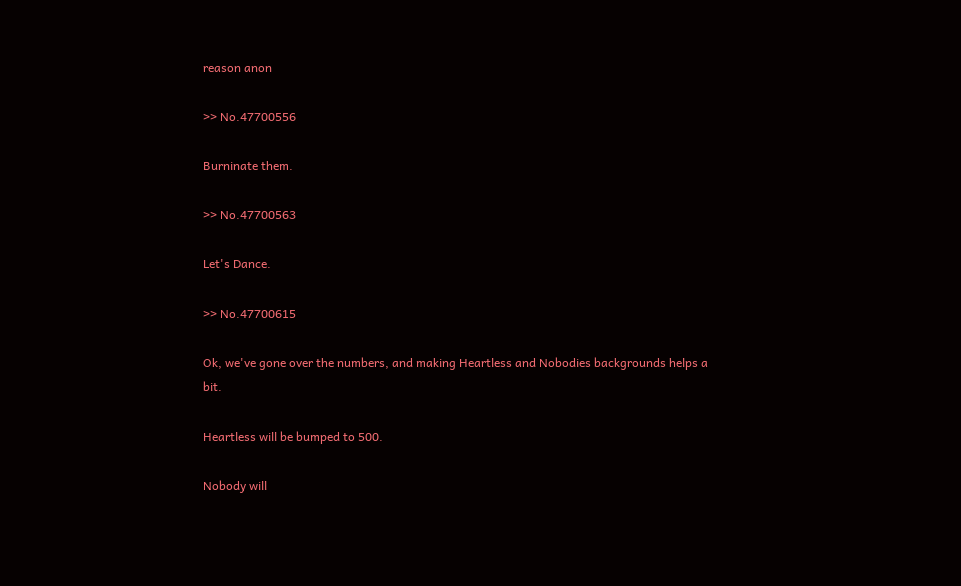reason anon

>> No.47700556

Burninate them.

>> No.47700563

Let's Dance.

>> No.47700615

Ok, we've gone over the numbers, and making Heartless and Nobodies backgrounds helps a bit.

Heartless will be bumped to 500.

Nobody will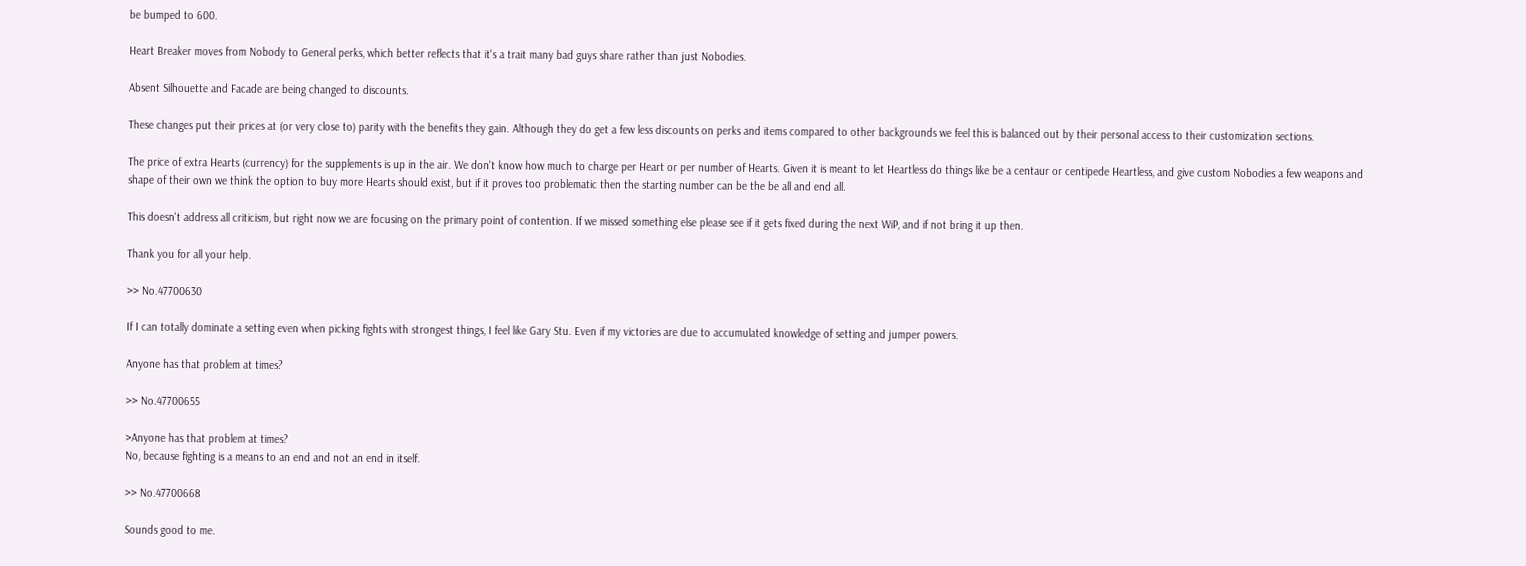be bumped to 600.

Heart Breaker moves from Nobody to General perks, which better reflects that it's a trait many bad guys share rather than just Nobodies.

Absent Silhouette and Facade are being changed to discounts.

These changes put their prices at (or very close to) parity with the benefits they gain. Although they do get a few less discounts on perks and items compared to other backgrounds we feel this is balanced out by their personal access to their customization sections.

The price of extra Hearts (currency) for the supplements is up in the air. We don't know how much to charge per Heart or per number of Hearts. Given it is meant to let Heartless do things like be a centaur or centipede Heartless, and give custom Nobodies a few weapons and shape of their own we think the option to buy more Hearts should exist, but if it proves too problematic then the starting number can be the be all and end all.

This doesn't address all criticism, but right now we are focusing on the primary point of contention. If we missed something else please see if it gets fixed during the next WiP, and if not bring it up then.

Thank you for all your help.

>> No.47700630

If I can totally dominate a setting even when picking fights with strongest things, I feel like Gary Stu. Even if my victories are due to accumulated knowledge of setting and jumper powers.

Anyone has that problem at times?

>> No.47700655

>Anyone has that problem at times?
No, because fighting is a means to an end and not an end in itself.

>> No.47700668

Sounds good to me.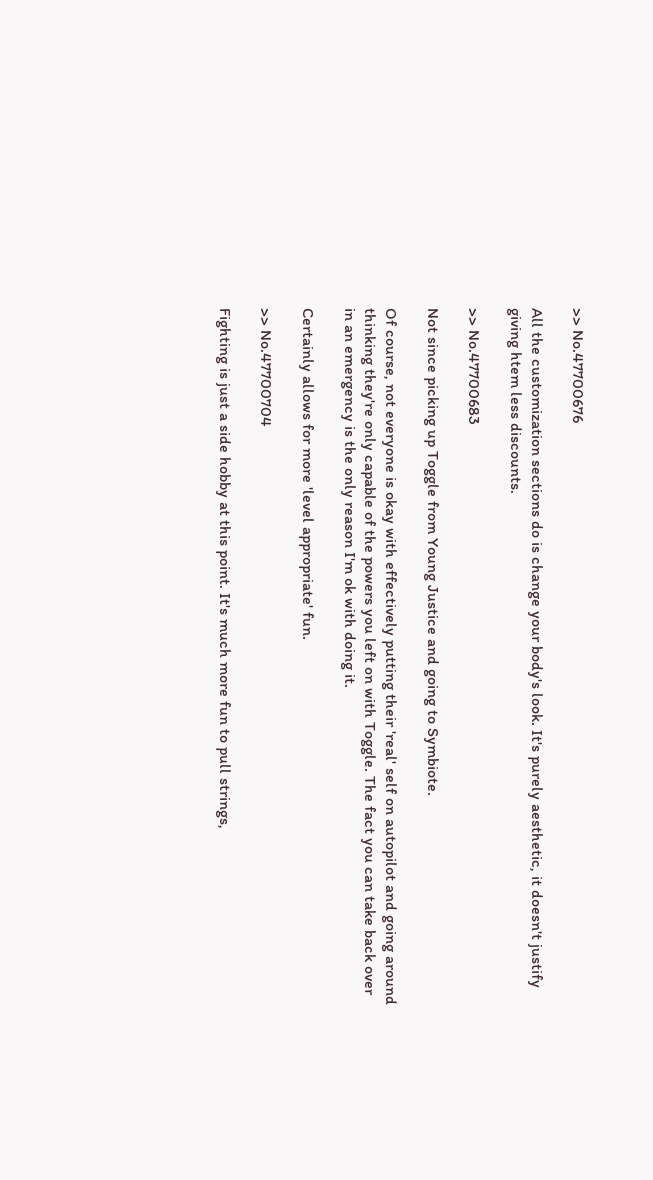>> No.47700676

All the customization sections do is change your body's look. It's purely aesthetic, it doesn't justify giving htem less discounts.

>> No.47700683

Not since picking up Toggle from Young Justice and going to Symbiote.

Of course, not everyone is okay with effectively putting their 'real' self on autopilot and going around thinking they're only capable of the powers you left on with Toggle. The fact you can take back over in an emergency is the only reason I'm ok with doing it.

Certainly allows for more 'level appropriate' fun.

>> No.47700704

Fighting is just a side hobby at this point. It's much more fun to pull strings,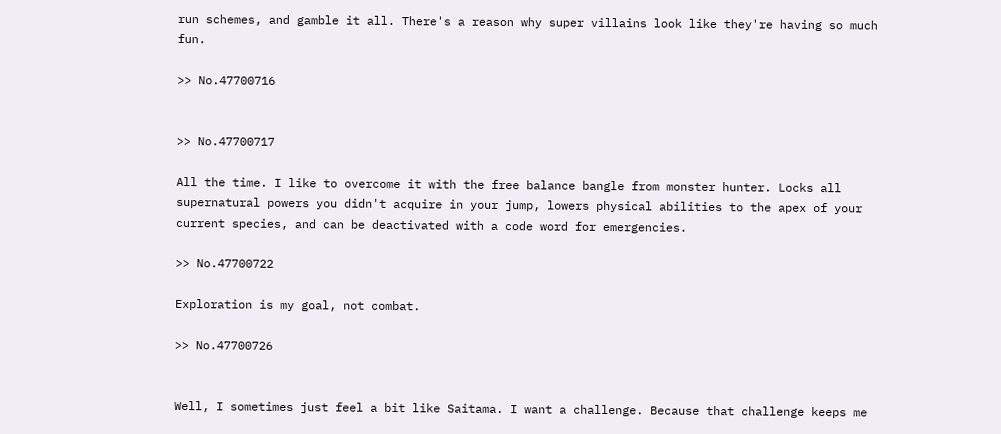run schemes, and gamble it all. There's a reason why super villains look like they're having so much fun.

>> No.47700716


>> No.47700717

All the time. I like to overcome it with the free balance bangle from monster hunter. Locks all supernatural powers you didn't acquire in your jump, lowers physical abilities to the apex of your current species, and can be deactivated with a code word for emergencies.

>> No.47700722

Exploration is my goal, not combat.

>> No.47700726


Well, I sometimes just feel a bit like Saitama. I want a challenge. Because that challenge keeps me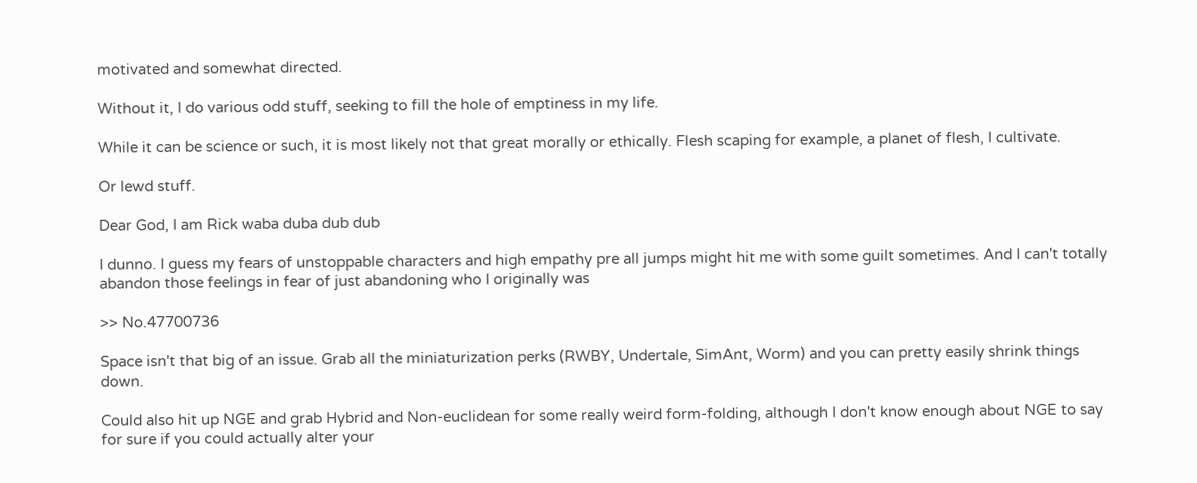motivated and somewhat directed.

Without it, I do various odd stuff, seeking to fill the hole of emptiness in my life.

While it can be science or such, it is most likely not that great morally or ethically. Flesh scaping for example, a planet of flesh, I cultivate.

Or lewd stuff.

Dear God, I am Rick waba duba dub dub

I dunno. I guess my fears of unstoppable characters and high empathy pre all jumps might hit me with some guilt sometimes. And I can't totally abandon those feelings in fear of just abandoning who I originally was

>> No.47700736

Space isn't that big of an issue. Grab all the miniaturization perks (RWBY, Undertale, SimAnt, Worm) and you can pretty easily shrink things down.

Could also hit up NGE and grab Hybrid and Non-euclidean for some really weird form-folding, although I don't know enough about NGE to say for sure if you could actually alter your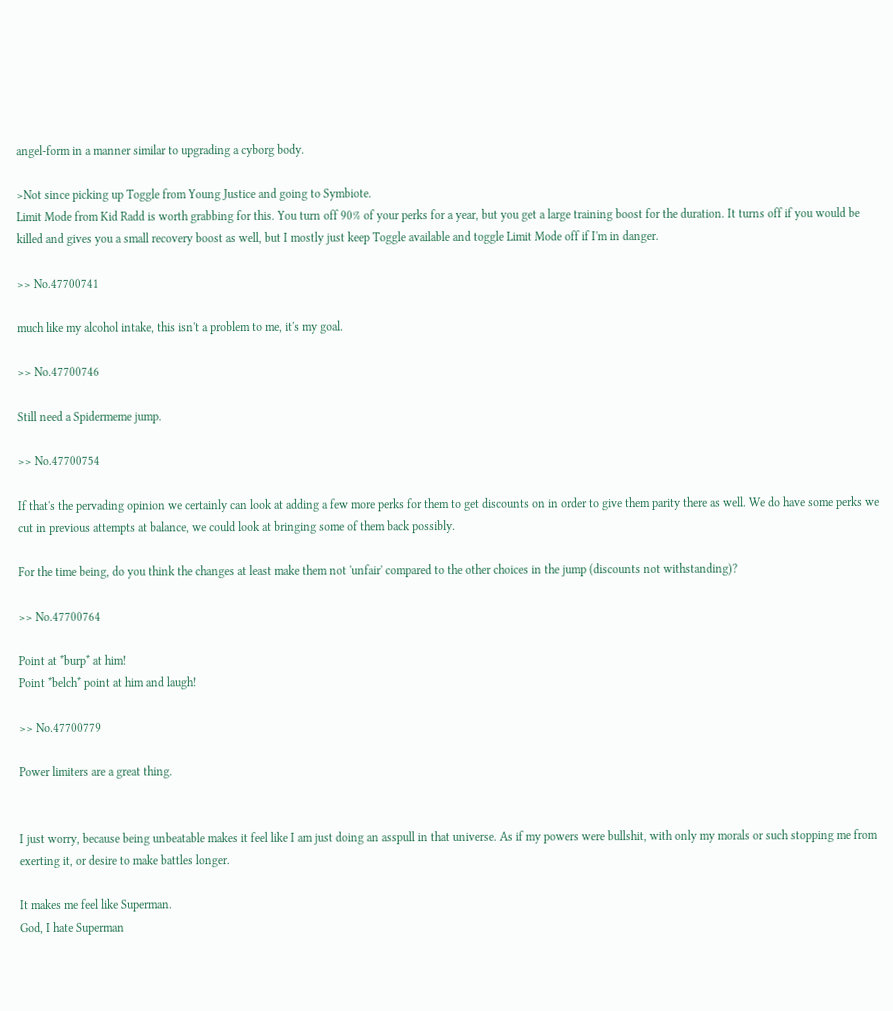angel-form in a manner similar to upgrading a cyborg body.

>Not since picking up Toggle from Young Justice and going to Symbiote.
Limit Mode from Kid Radd is worth grabbing for this. You turn off 90% of your perks for a year, but you get a large training boost for the duration. It turns off if you would be killed and gives you a small recovery boost as well, but I mostly just keep Toggle available and toggle Limit Mode off if I'm in danger.

>> No.47700741

much like my alcohol intake, this isn't a problem to me, it's my goal.

>> No.47700746

Still need a Spidermeme jump.

>> No.47700754

If that's the pervading opinion we certainly can look at adding a few more perks for them to get discounts on in order to give them parity there as well. We do have some perks we cut in previous attempts at balance, we could look at bringing some of them back possibly.

For the time being, do you think the changes at least make them not 'unfair' compared to the other choices in the jump (discounts not withstanding)?

>> No.47700764

Point at *burp* at him!
Point *belch* point at him and laugh!

>> No.47700779

Power limiters are a great thing.


I just worry, because being unbeatable makes it feel like I am just doing an asspull in that universe. As if my powers were bullshit, with only my morals or such stopping me from exerting it, or desire to make battles longer.

It makes me feel like Superman.
God, I hate Superman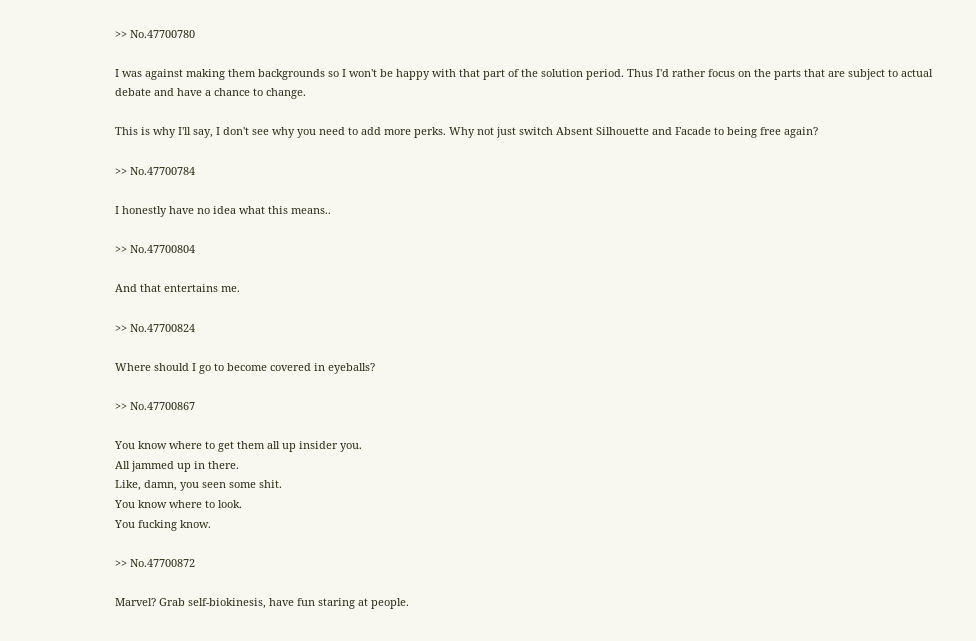>> No.47700780

I was against making them backgrounds so I won't be happy with that part of the solution period. Thus I'd rather focus on the parts that are subject to actual debate and have a chance to change.

This is why I'll say, I don't see why you need to add more perks. Why not just switch Absent Silhouette and Facade to being free again?

>> No.47700784

I honestly have no idea what this means..

>> No.47700804

And that entertains me.

>> No.47700824

Where should I go to become covered in eyeballs?

>> No.47700867

You know where to get them all up insider you.
All jammed up in there.
Like, damn, you seen some shit.
You know where to look.
You fucking know.

>> No.47700872

Marvel? Grab self-biokinesis, have fun staring at people.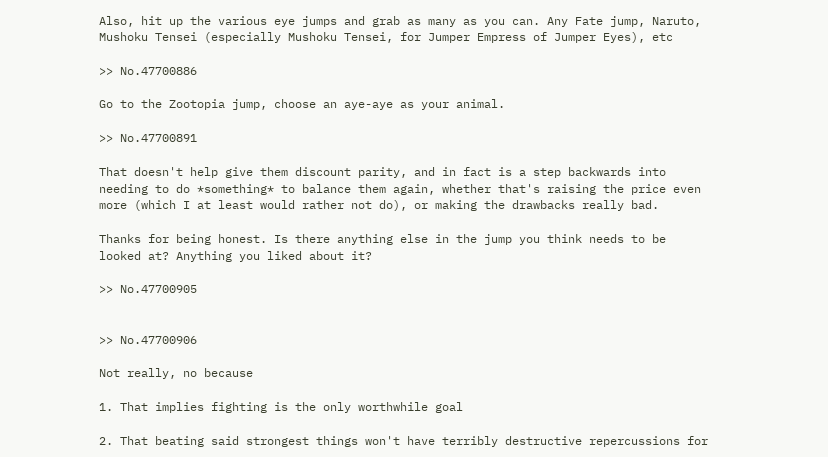Also, hit up the various eye jumps and grab as many as you can. Any Fate jump, Naruto, Mushoku Tensei (especially Mushoku Tensei, for Jumper Empress of Jumper Eyes), etc

>> No.47700886

Go to the Zootopia jump, choose an aye-aye as your animal.

>> No.47700891

That doesn't help give them discount parity, and in fact is a step backwards into needing to do *something* to balance them again, whether that's raising the price even more (which I at least would rather not do), or making the drawbacks really bad.

Thanks for being honest. Is there anything else in the jump you think needs to be looked at? Anything you liked about it?

>> No.47700905


>> No.47700906

Not really, no because

1. That implies fighting is the only worthwhile goal

2. That beating said strongest things won't have terribly destructive repercussions for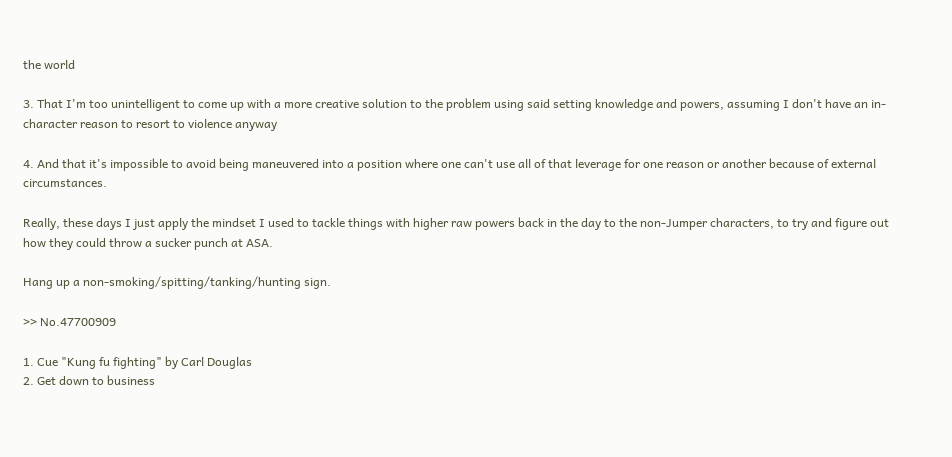the world

3. That I'm too unintelligent to come up with a more creative solution to the problem using said setting knowledge and powers, assuming I don't have an in-character reason to resort to violence anyway

4. And that it's impossible to avoid being maneuvered into a position where one can't use all of that leverage for one reason or another because of external circumstances.

Really, these days I just apply the mindset I used to tackle things with higher raw powers back in the day to the non-Jumper characters, to try and figure out how they could throw a sucker punch at ASA.

Hang up a non-smoking/spitting/tanking/hunting sign.

>> No.47700909

1. Cue "Kung fu fighting" by Carl Douglas
2. Get down to business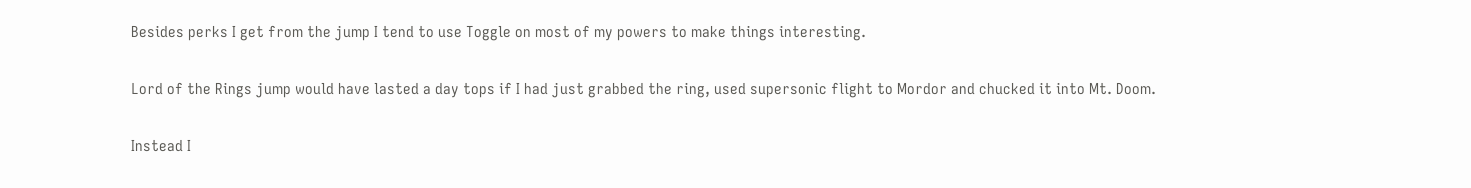Besides perks I get from the jump I tend to use Toggle on most of my powers to make things interesting.

Lord of the Rings jump would have lasted a day tops if I had just grabbed the ring, used supersonic flight to Mordor and chucked it into Mt. Doom.

Instead I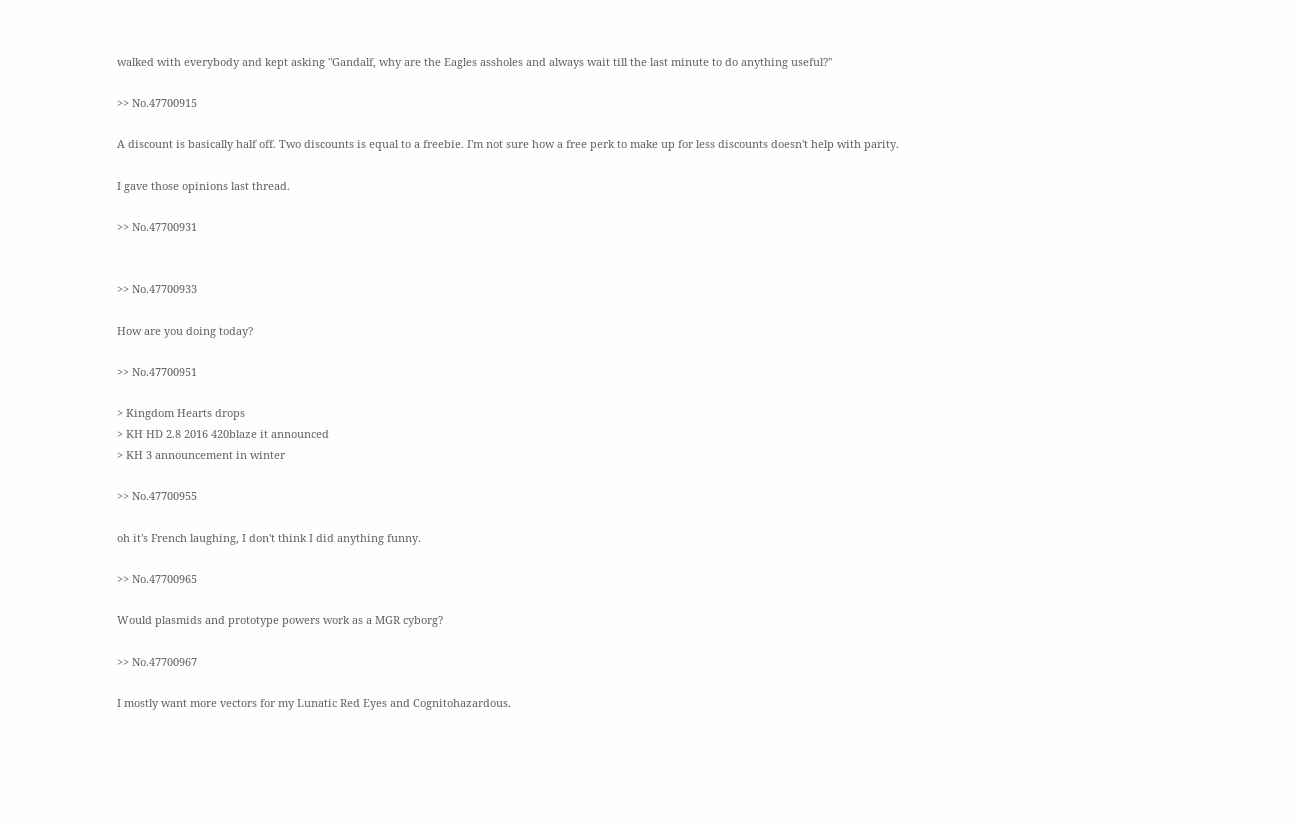walked with everybody and kept asking "Gandalf, why are the Eagles assholes and always wait till the last minute to do anything useful?"

>> No.47700915

A discount is basically half off. Two discounts is equal to a freebie. I'm not sure how a free perk to make up for less discounts doesn't help with parity.

I gave those opinions last thread.

>> No.47700931


>> No.47700933

How are you doing today?

>> No.47700951

> Kingdom Hearts drops
> KH HD 2.8 2016 420blaze it announced
> KH 3 announcement in winter

>> No.47700955

oh it's French laughing, I don't think I did anything funny.

>> No.47700965

Would plasmids and prototype powers work as a MGR cyborg?

>> No.47700967

I mostly want more vectors for my Lunatic Red Eyes and Cognitohazardous.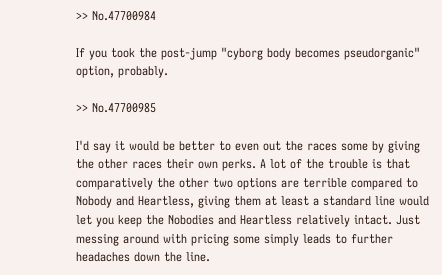>> No.47700984

If you took the post-jump "cyborg body becomes pseudorganic" option, probably.

>> No.47700985

I'd say it would be better to even out the races some by giving the other races their own perks. A lot of the trouble is that comparatively the other two options are terrible compared to Nobody and Heartless, giving them at least a standard line would let you keep the Nobodies and Heartless relatively intact. Just messing around with pricing some simply leads to further headaches down the line.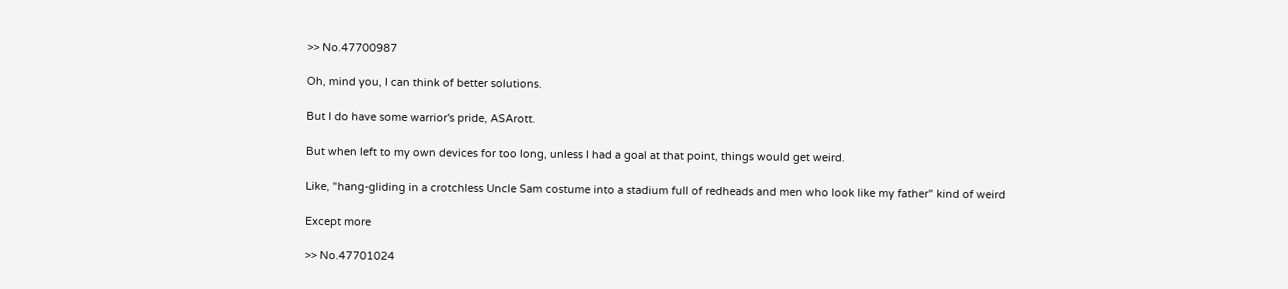>> No.47700987

Oh, mind you, I can think of better solutions.

But I do have some warrior's pride, ASArott.

But when left to my own devices for too long, unless I had a goal at that point, things would get weird.

Like, "hang-gliding in a crotchless Uncle Sam costume into a stadium full of redheads and men who look like my father" kind of weird

Except more

>> No.47701024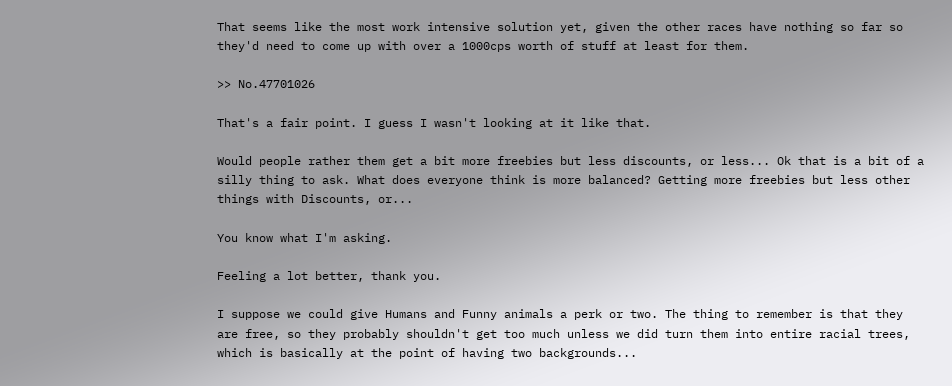That seems like the most work intensive solution yet, given the other races have nothing so far so they'd need to come up with over a 1000cps worth of stuff at least for them.

>> No.47701026

That's a fair point. I guess I wasn't looking at it like that.

Would people rather them get a bit more freebies but less discounts, or less... Ok that is a bit of a silly thing to ask. What does everyone think is more balanced? Getting more freebies but less other things with Discounts, or...

You know what I'm asking.

Feeling a lot better, thank you.

I suppose we could give Humans and Funny animals a perk or two. The thing to remember is that they are free, so they probably shouldn't get too much unless we did turn them into entire racial trees, which is basically at the point of having two backgrounds...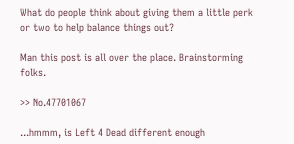What do people think about giving them a little perk or two to help balance things out?

Man this post is all over the place. Brainstorming folks.

>> No.47701067

...hmmm, is Left 4 Dead different enough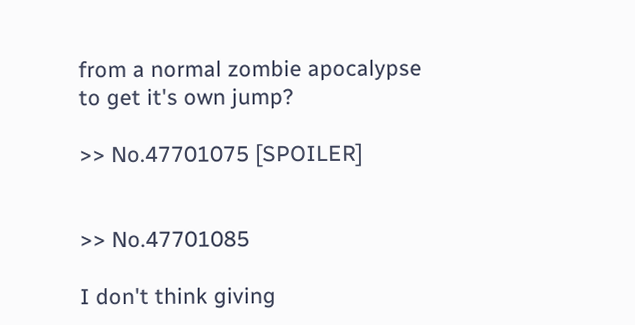from a normal zombie apocalypse to get it's own jump?

>> No.47701075 [SPOILER]


>> No.47701085

I don't think giving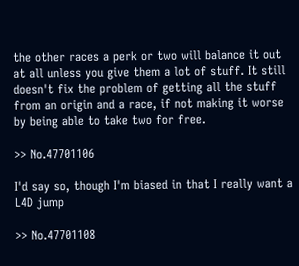the other races a perk or two will balance it out at all unless you give them a lot of stuff. It still doesn't fix the problem of getting all the stuff from an origin and a race, if not making it worse by being able to take two for free.

>> No.47701106

I'd say so, though I'm biased in that I really want a L4D jump

>> No.47701108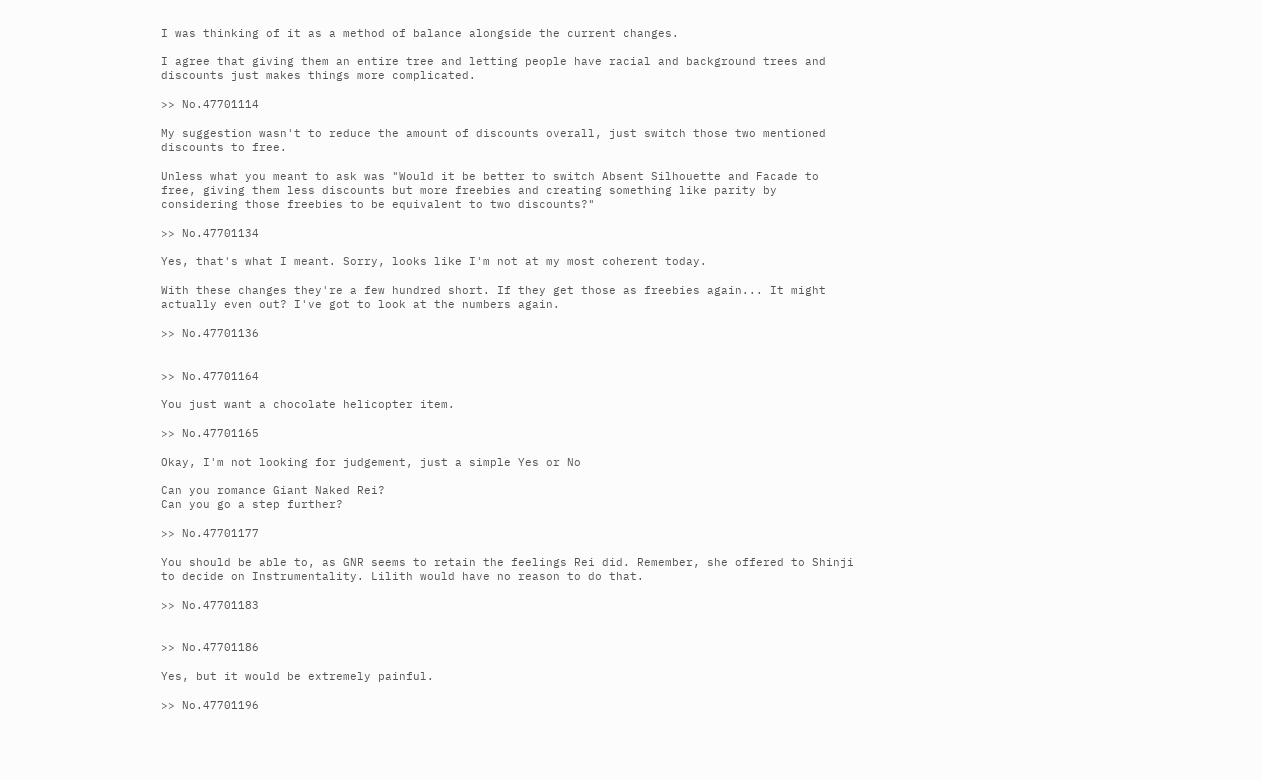I was thinking of it as a method of balance alongside the current changes.

I agree that giving them an entire tree and letting people have racial and background trees and discounts just makes things more complicated.

>> No.47701114

My suggestion wasn't to reduce the amount of discounts overall, just switch those two mentioned discounts to free.

Unless what you meant to ask was "Would it be better to switch Absent Silhouette and Facade to free, giving them less discounts but more freebies and creating something like parity by considering those freebies to be equivalent to two discounts?"

>> No.47701134

Yes, that's what I meant. Sorry, looks like I'm not at my most coherent today.

With these changes they're a few hundred short. If they get those as freebies again... It might actually even out? I've got to look at the numbers again.

>> No.47701136


>> No.47701164

You just want a chocolate helicopter item.

>> No.47701165

Okay, I'm not looking for judgement, just a simple Yes or No

Can you romance Giant Naked Rei?
Can you go a step further?

>> No.47701177

You should be able to, as GNR seems to retain the feelings Rei did. Remember, she offered to Shinji to decide on Instrumentality. Lilith would have no reason to do that.

>> No.47701183


>> No.47701186

Yes, but it would be extremely painful.

>> No.47701196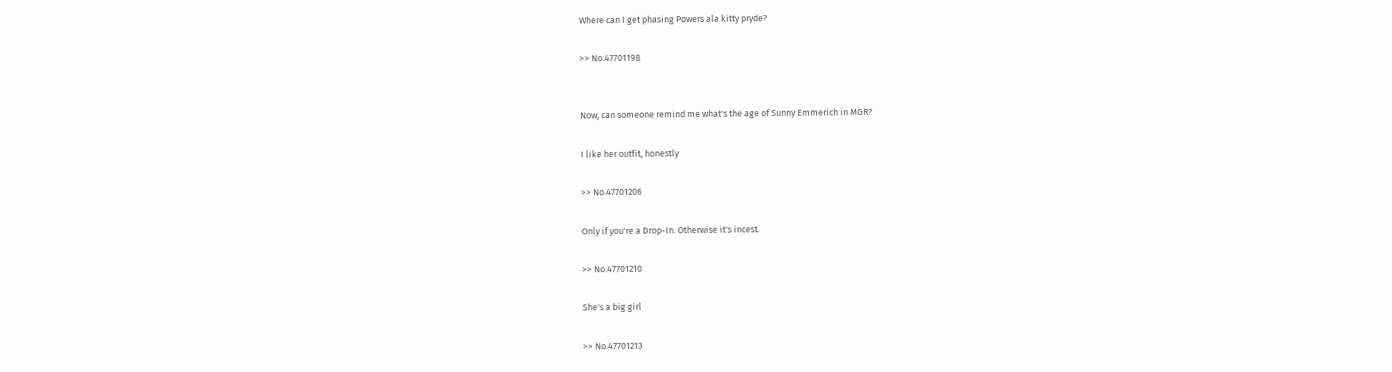Where can I get phasing Powers ala kitty pryde?

>> No.47701198


Now, can someone remind me what's the age of Sunny Emmerich in MGR?

I like her outfit, honestly

>> No.47701206

Only if you're a Drop-In. Otherwise it's incest.

>> No.47701210

She's a big girl

>> No.47701213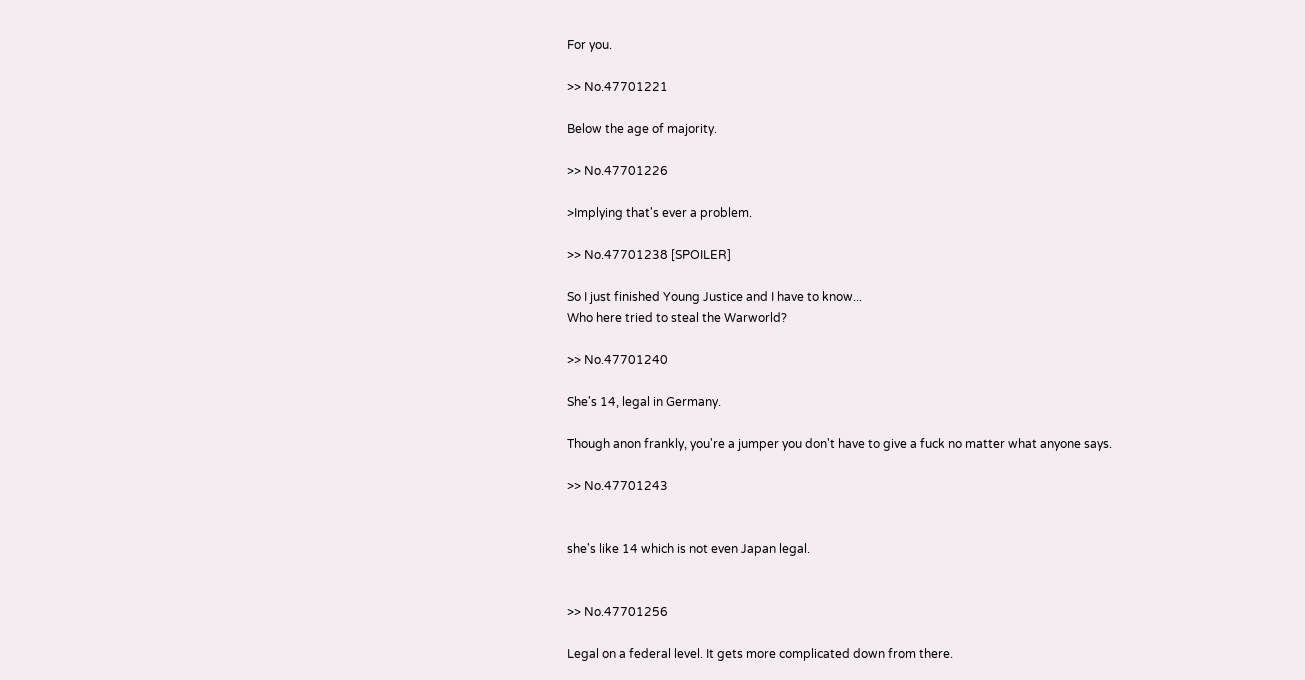For you.

>> No.47701221

Below the age of majority.

>> No.47701226

>Implying that's ever a problem.

>> No.47701238 [SPOILER]

So I just finished Young Justice and I have to know...
Who here tried to steal the Warworld?

>> No.47701240

She's 14, legal in Germany.

Though anon frankly, you're a jumper you don't have to give a fuck no matter what anyone says.

>> No.47701243


she's like 14 which is not even Japan legal.


>> No.47701256

Legal on a federal level. It gets more complicated down from there.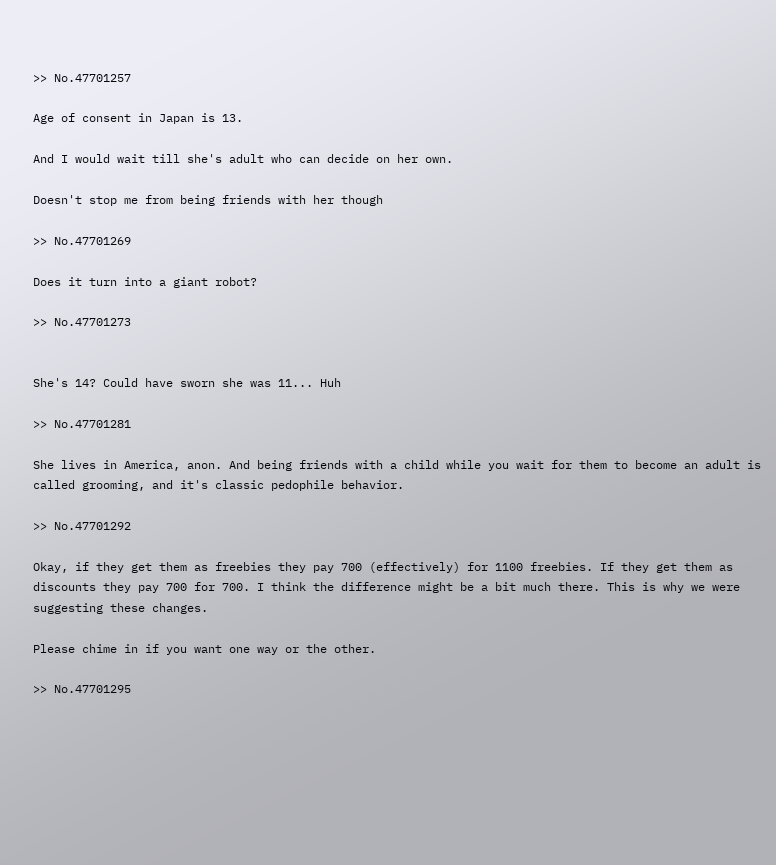>> No.47701257

Age of consent in Japan is 13.

And I would wait till she's adult who can decide on her own.

Doesn't stop me from being friends with her though

>> No.47701269

Does it turn into a giant robot?

>> No.47701273


She's 14? Could have sworn she was 11... Huh

>> No.47701281

She lives in America, anon. And being friends with a child while you wait for them to become an adult is called grooming, and it's classic pedophile behavior.

>> No.47701292

Okay, if they get them as freebies they pay 700 (effectively) for 1100 freebies. If they get them as discounts they pay 700 for 700. I think the difference might be a bit much there. This is why we were suggesting these changes.

Please chime in if you want one way or the other.

>> No.47701295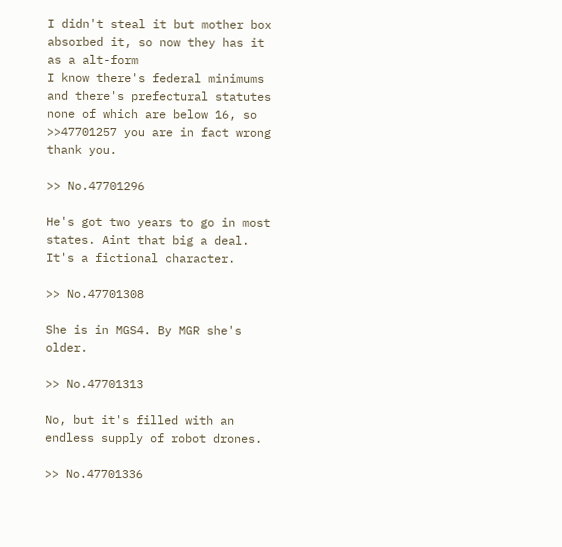I didn't steal it but mother box absorbed it, so now they has it as a alt-form
I know there's federal minimums and there's prefectural statutes none of which are below 16, so >>47701257 you are in fact wrong
thank you.

>> No.47701296

He's got two years to go in most states. Aint that big a deal. It's a fictional character.

>> No.47701308

She is in MGS4. By MGR she's older.

>> No.47701313

No, but it's filled with an endless supply of robot drones.

>> No.47701336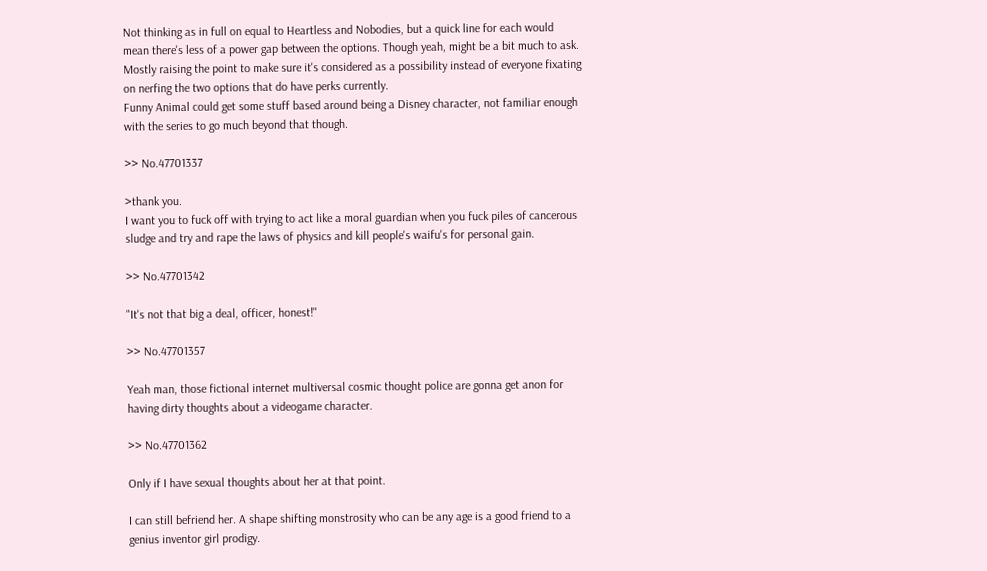Not thinking as in full on equal to Heartless and Nobodies, but a quick line for each would mean there's less of a power gap between the options. Though yeah, might be a bit much to ask. Mostly raising the point to make sure it's considered as a possibility instead of everyone fixating on nerfing the two options that do have perks currently.
Funny Animal could get some stuff based around being a Disney character, not familiar enough with the series to go much beyond that though.

>> No.47701337

>thank you.
I want you to fuck off with trying to act like a moral guardian when you fuck piles of cancerous sludge and try and rape the laws of physics and kill people's waifu's for personal gain.

>> No.47701342

"It's not that big a deal, officer, honest!"

>> No.47701357

Yeah man, those fictional internet multiversal cosmic thought police are gonna get anon for having dirty thoughts about a videogame character.

>> No.47701362

Only if I have sexual thoughts about her at that point.

I can still befriend her. A shape shifting monstrosity who can be any age is a good friend to a genius inventor girl prodigy.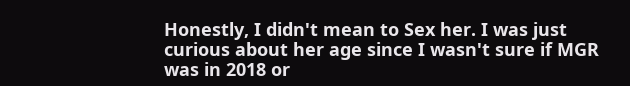Honestly, I didn't mean to Sex her. I was just curious about her age since I wasn't sure if MGR was in 2018 or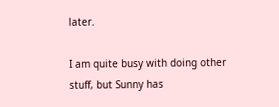later.

I am quite busy with doing other stuff, but Sunny has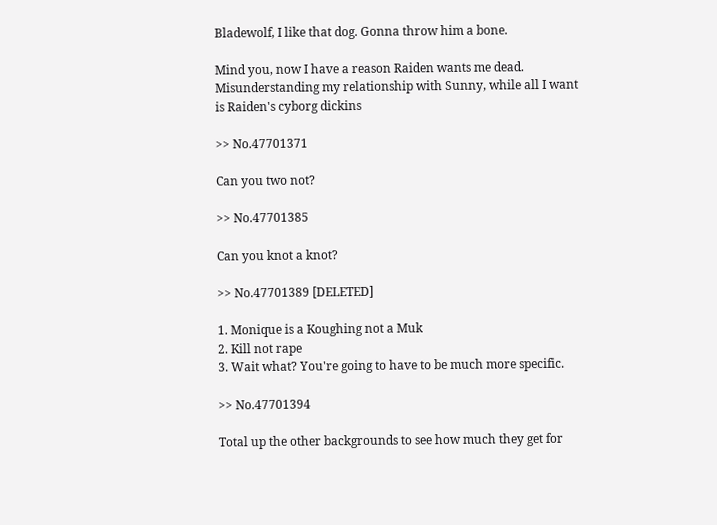Bladewolf, I like that dog. Gonna throw him a bone.

Mind you, now I have a reason Raiden wants me dead. Misunderstanding my relationship with Sunny, while all I want is Raiden's cyborg dickins

>> No.47701371

Can you two not?

>> No.47701385

Can you knot a knot?

>> No.47701389 [DELETED]

1. Monique is a Koughing not a Muk
2. Kill not rape
3. Wait what? You're going to have to be much more specific.

>> No.47701394

Total up the other backgrounds to see how much they get for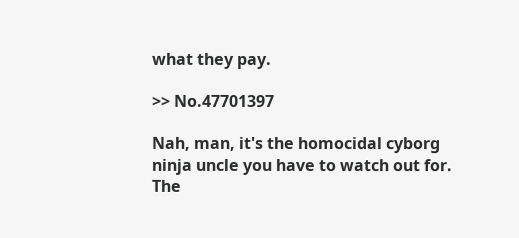what they pay.

>> No.47701397

Nah, man, it's the homocidal cyborg ninja uncle you have to watch out for. The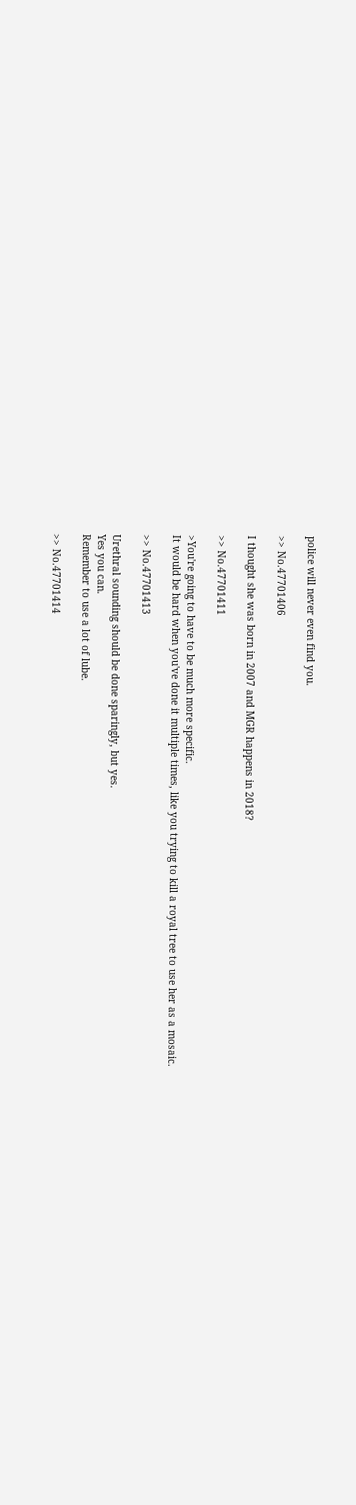police will never even find you.

>> No.47701406

I thought she was born in 2007 and MGR happens in 2018?

>> No.47701411

>You're going to have to be much more specific.
It would be hard when you've done it multiple times, like you trying to kill a royal tree to use her as a mosaic.

>> No.47701413

Urethral sounding should be done sparingly, but yes.
Yes you can.
Remember to use a lot of lube.

>> No.47701414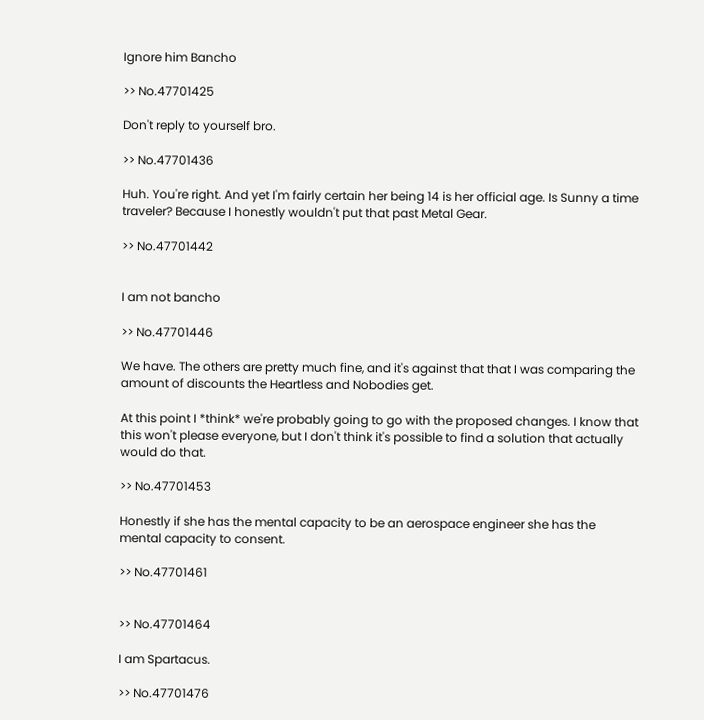Ignore him Bancho

>> No.47701425

Don't reply to yourself bro.

>> No.47701436

Huh. You're right. And yet I'm fairly certain her being 14 is her official age. Is Sunny a time traveler? Because I honestly wouldn't put that past Metal Gear.

>> No.47701442


I am not bancho

>> No.47701446

We have. The others are pretty much fine, and it's against that that I was comparing the amount of discounts the Heartless and Nobodies get.

At this point I *think* we're probably going to go with the proposed changes. I know that this won't please everyone, but I don't think it's possible to find a solution that actually would do that.

>> No.47701453

Honestly if she has the mental capacity to be an aerospace engineer she has the mental capacity to consent.

>> No.47701461


>> No.47701464

I am Spartacus.

>> No.47701476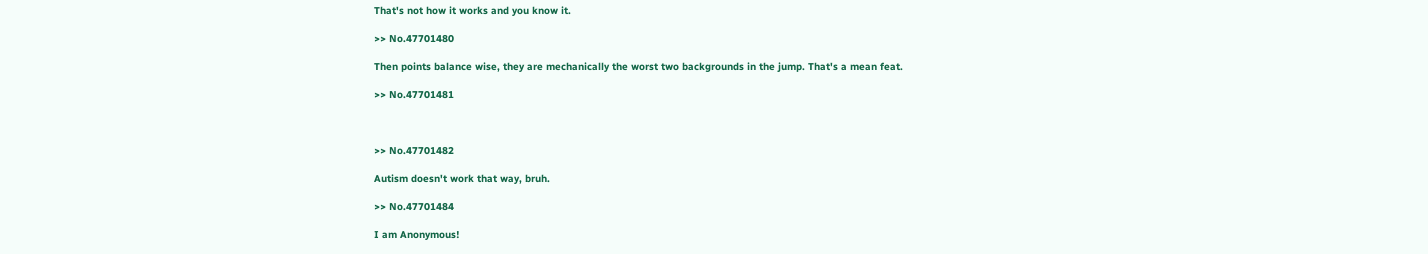That's not how it works and you know it.

>> No.47701480

Then points balance wise, they are mechanically the worst two backgrounds in the jump. That's a mean feat.

>> No.47701481



>> No.47701482

Autism doesn't work that way, bruh.

>> No.47701484

I am Anonymous!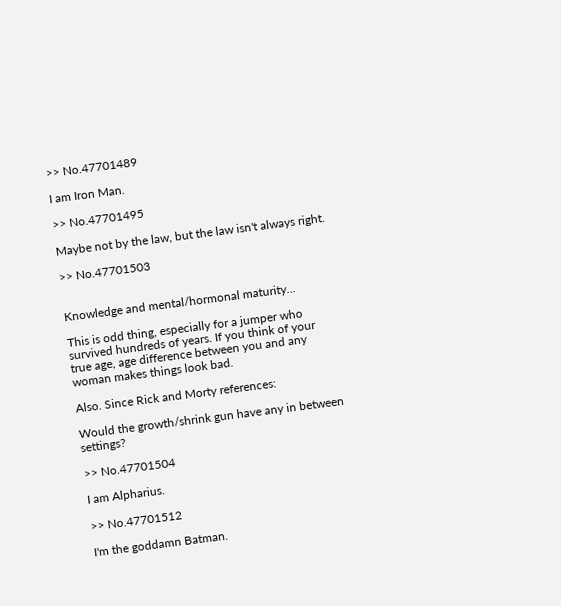>> No.47701489

I am Iron Man.

>> No.47701495

Maybe not by the law, but the law isn't always right.

>> No.47701503


Knowledge and mental/hormonal maturity...

This is odd thing, especially for a jumper who survived hundreds of years. If you think of your true age, age difference between you and any woman makes things look bad.

Also. Since Rick and Morty references:

Would the growth/shrink gun have any in between settings?

>> No.47701504

I am Alpharius.

>> No.47701512

I'm the goddamn Batman.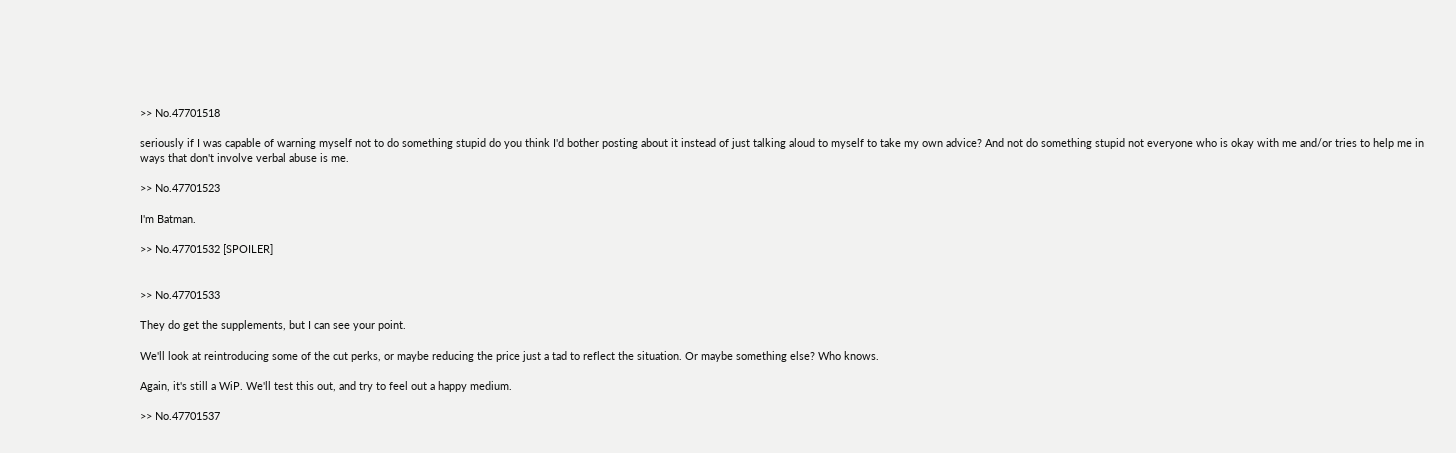>> No.47701518

seriously if I was capable of warning myself not to do something stupid do you think I'd bother posting about it instead of just talking aloud to myself to take my own advice? And not do something stupid not everyone who is okay with me and/or tries to help me in ways that don't involve verbal abuse is me.

>> No.47701523

I'm Batman.

>> No.47701532 [SPOILER]


>> No.47701533

They do get the supplements, but I can see your point.

We'll look at reintroducing some of the cut perks, or maybe reducing the price just a tad to reflect the situation. Or maybe something else? Who knows.

Again, it's still a WiP. We'll test this out, and try to feel out a happy medium.

>> No.47701537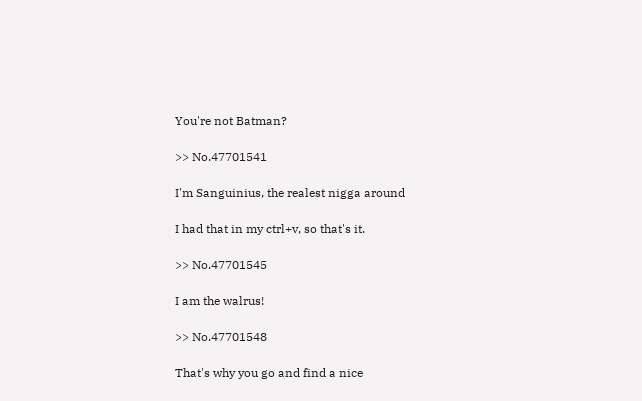You're not Batman?

>> No.47701541

I'm Sanguinius, the realest nigga around

I had that in my ctrl+v, so that's it.

>> No.47701545

I am the walrus!

>> No.47701548

That's why you go and find a nice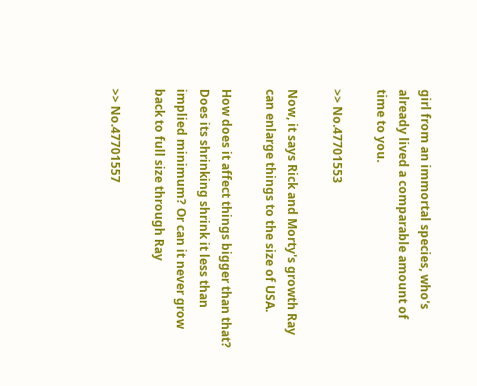girl from an immortal species, who's already lived a comparable amount of time to you.

>> No.47701553

Now, it says Rick and Morty's growth Ray can enlarge things to the size of USA.

How does it affect things bigger than that? Does its shrinking shrink it less than implied minimum? Or can it never grow back to full size through Ray

>> No.47701557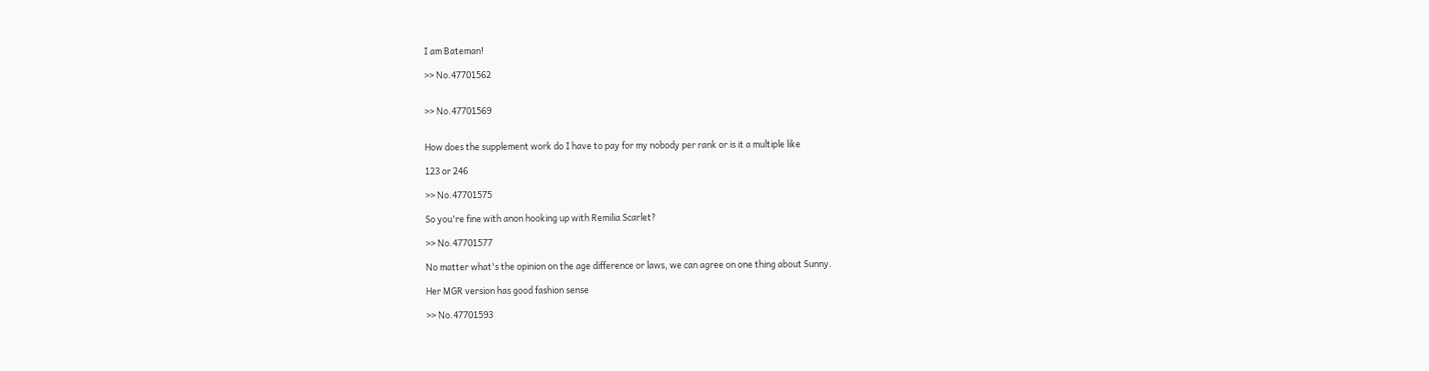I am Bateman!

>> No.47701562


>> No.47701569


How does the supplement work do I have to pay for my nobody per rank or is it a multiple like

123 or 246

>> No.47701575

So you're fine with anon hooking up with Remilia Scarlet?

>> No.47701577

No matter what's the opinion on the age difference or laws, we can agree on one thing about Sunny.

Her MGR version has good fashion sense

>> No.47701593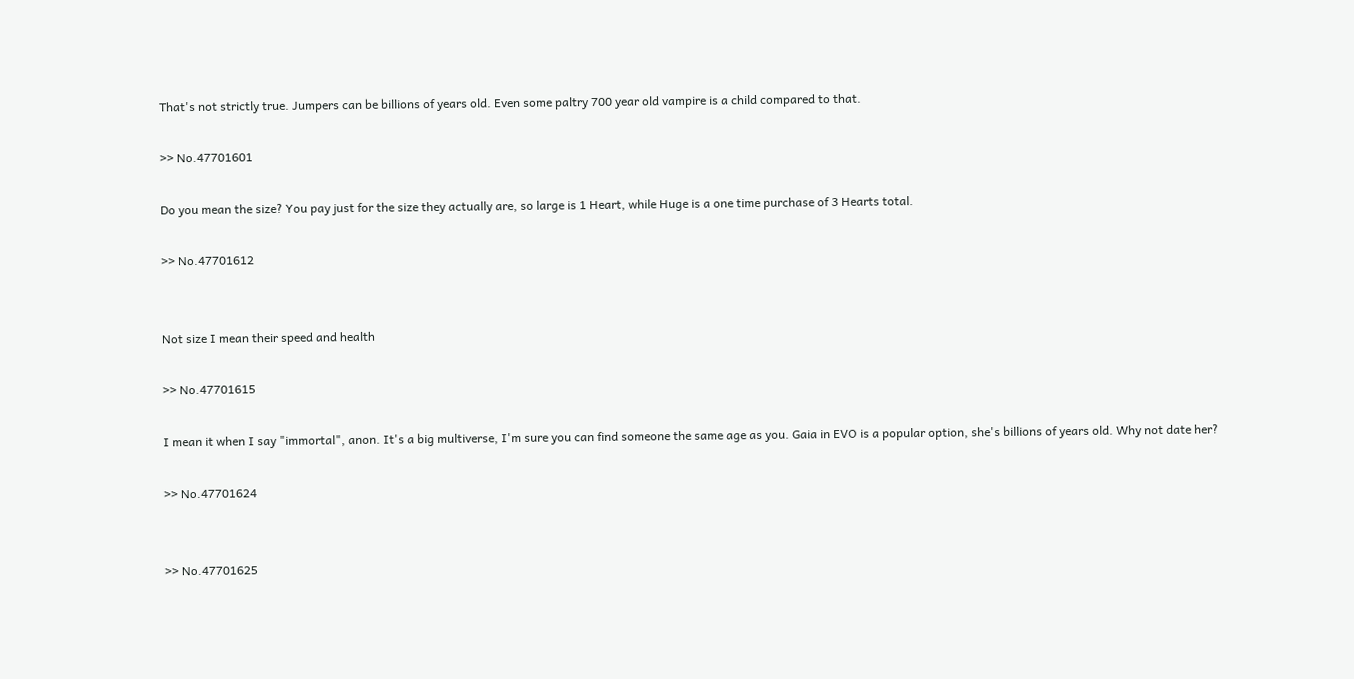That's not strictly true. Jumpers can be billions of years old. Even some paltry 700 year old vampire is a child compared to that.

>> No.47701601

Do you mean the size? You pay just for the size they actually are, so large is 1 Heart, while Huge is a one time purchase of 3 Hearts total.

>> No.47701612


Not size I mean their speed and health

>> No.47701615

I mean it when I say "immortal", anon. It's a big multiverse, I'm sure you can find someone the same age as you. Gaia in EVO is a popular option, she's billions of years old. Why not date her?

>> No.47701624


>> No.47701625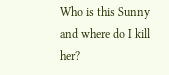Who is this Sunny and where do I kill her?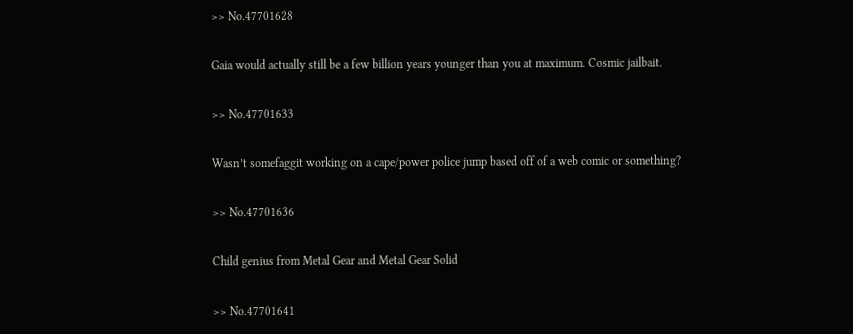>> No.47701628

Gaia would actually still be a few billion years younger than you at maximum. Cosmic jailbait.

>> No.47701633

Wasn’t somefaggit working on a cape/power police jump based off of a web comic or something?

>> No.47701636

Child genius from Metal Gear and Metal Gear Solid

>> No.47701641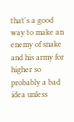that's a good way to make an enemy of snake and his army for higher so probably a bad idea unless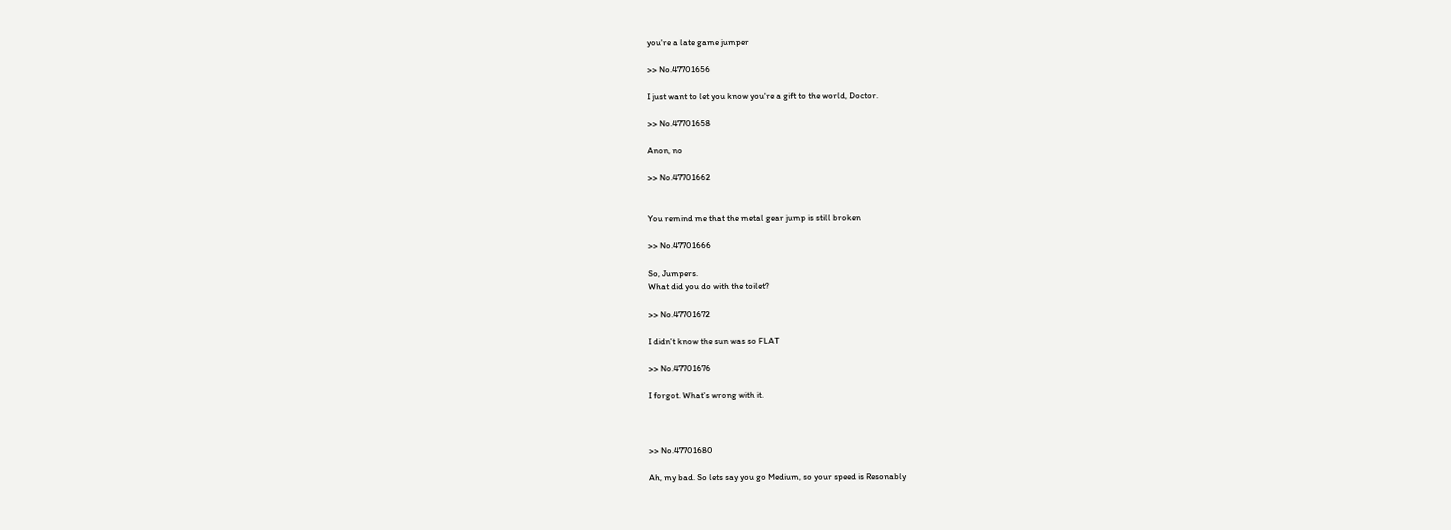you're a late game jumper

>> No.47701656

I just want to let you know you're a gift to the world, Doctor.

>> No.47701658

Anon, no

>> No.47701662


You remind me that the metal gear jump is still broken

>> No.47701666

So, Jumpers.
What did you do with the toilet?

>> No.47701672

I didn't know the sun was so FLAT

>> No.47701676

I forgot. What's wrong with it.



>> No.47701680

Ah, my bad. So lets say you go Medium, so your speed is Resonably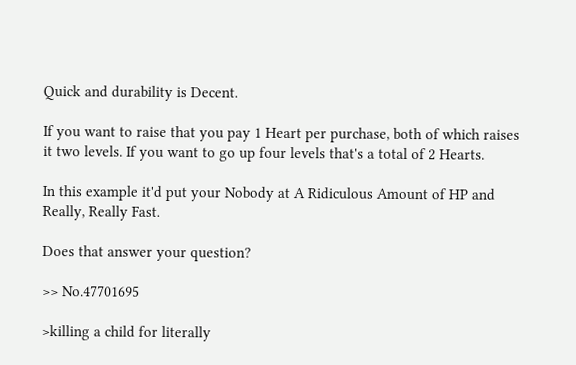Quick and durability is Decent.

If you want to raise that you pay 1 Heart per purchase, both of which raises it two levels. If you want to go up four levels that's a total of 2 Hearts.

In this example it'd put your Nobody at A Ridiculous Amount of HP and Really, Really Fast.

Does that answer your question?

>> No.47701695

>killing a child for literally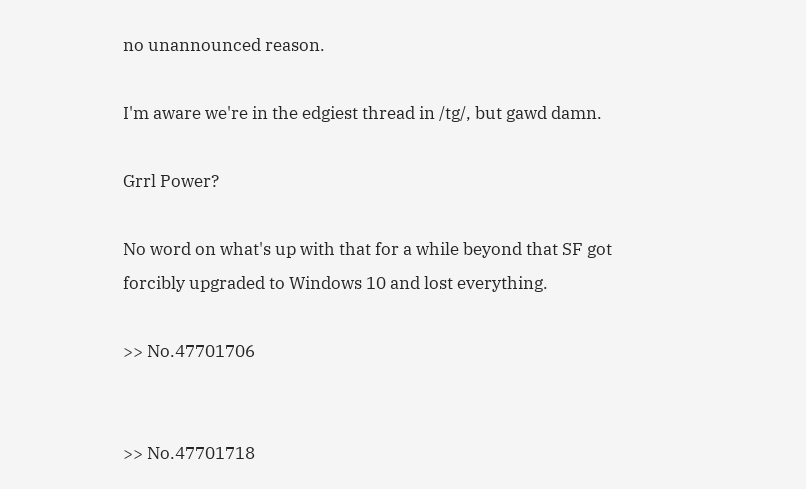no unannounced reason.

I'm aware we're in the edgiest thread in /tg/, but gawd damn.

Grrl Power?

No word on what's up with that for a while beyond that SF got forcibly upgraded to Windows 10 and lost everything.

>> No.47701706


>> No.47701718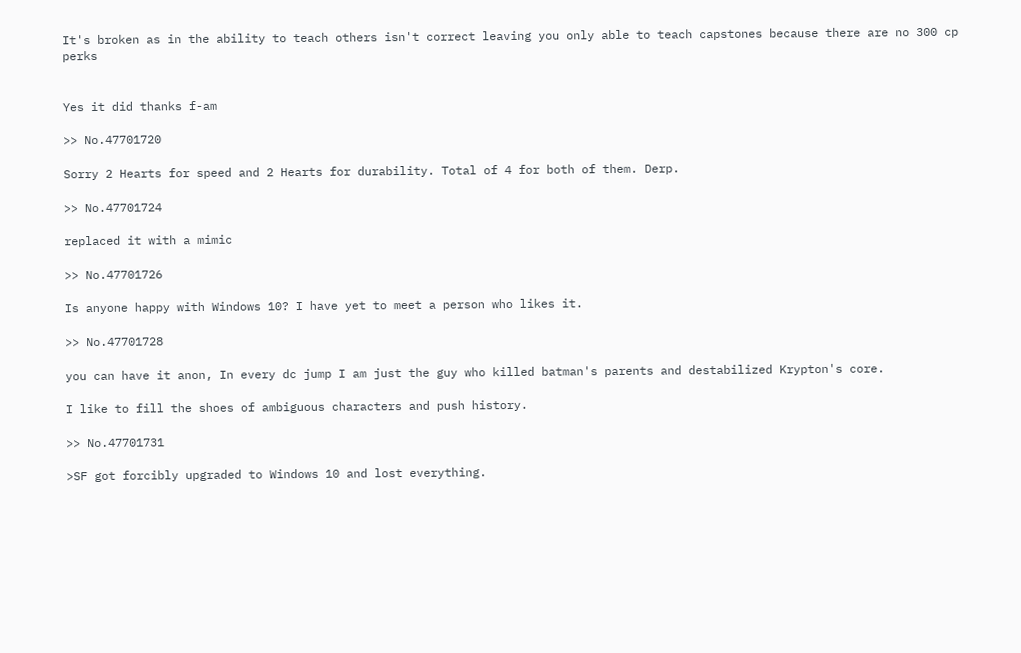It's broken as in the ability to teach others isn't correct leaving you only able to teach capstones because there are no 300 cp perks


Yes it did thanks f-am

>> No.47701720

Sorry 2 Hearts for speed and 2 Hearts for durability. Total of 4 for both of them. Derp.

>> No.47701724

replaced it with a mimic

>> No.47701726

Is anyone happy with Windows 10? I have yet to meet a person who likes it.

>> No.47701728

you can have it anon, In every dc jump I am just the guy who killed batman's parents and destabilized Krypton's core.

I like to fill the shoes of ambiguous characters and push history.

>> No.47701731

>SF got forcibly upgraded to Windows 10 and lost everything.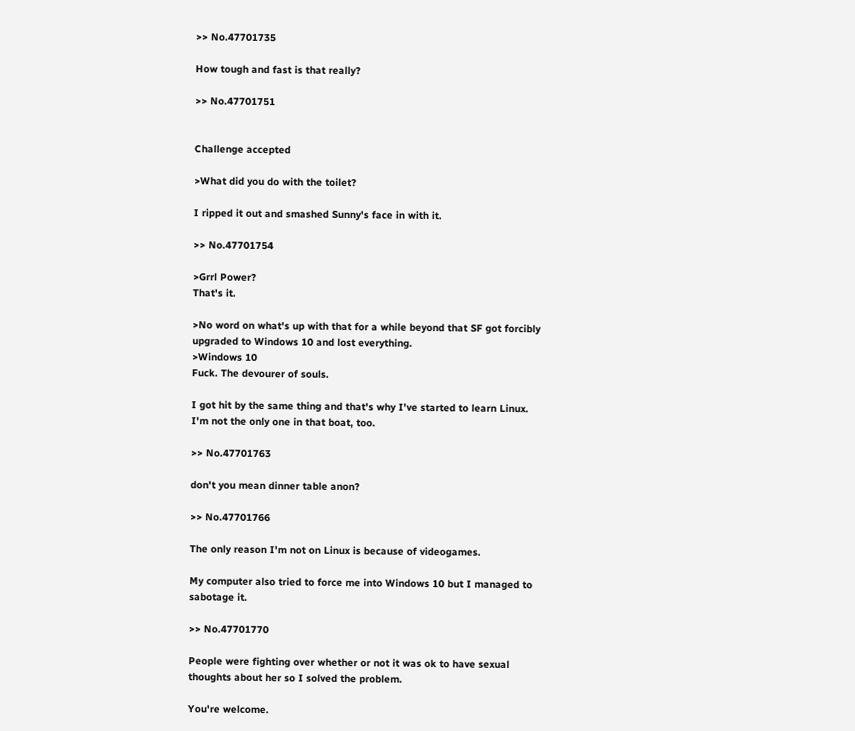>> No.47701735

How tough and fast is that really?

>> No.47701751


Challenge accepted

>What did you do with the toilet?

I ripped it out and smashed Sunny's face in with it.

>> No.47701754

>Grrl Power?
That's it.

>No word on what's up with that for a while beyond that SF got forcibly upgraded to Windows 10 and lost everything.
>Windows 10
Fuck. The devourer of souls.

I got hit by the same thing and that's why I've started to learn Linux. I'm not the only one in that boat, too.

>> No.47701763

don't you mean dinner table anon?

>> No.47701766

The only reason I'm not on Linux is because of videogames.

My computer also tried to force me into Windows 10 but I managed to sabotage it.

>> No.47701770

People were fighting over whether or not it was ok to have sexual thoughts about her so I solved the problem.

You're welcome.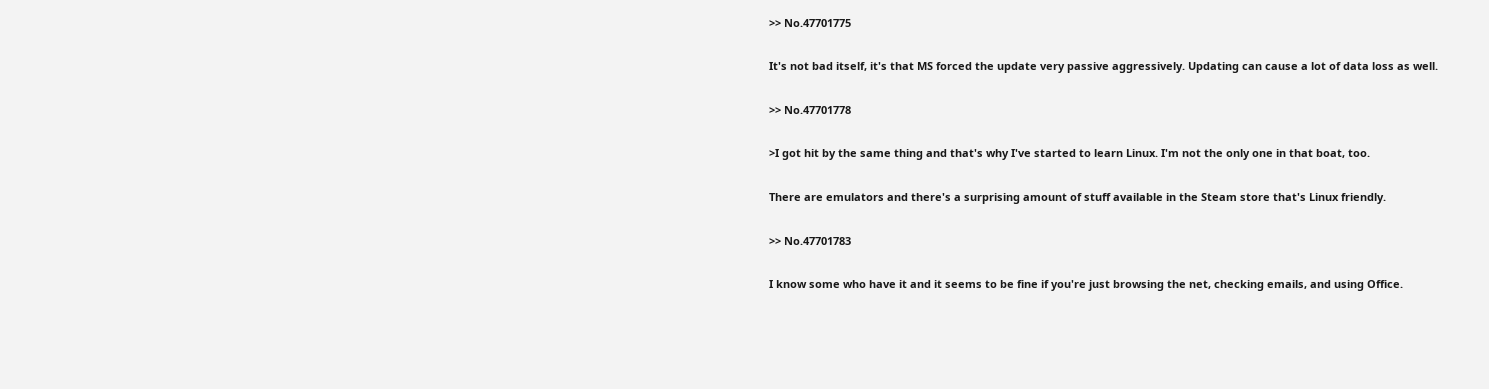>> No.47701775

It's not bad itself, it's that MS forced the update very passive aggressively. Updating can cause a lot of data loss as well.

>> No.47701778

>I got hit by the same thing and that's why I've started to learn Linux. I'm not the only one in that boat, too.

There are emulators and there's a surprising amount of stuff available in the Steam store that's Linux friendly.

>> No.47701783

I know some who have it and it seems to be fine if you're just browsing the net, checking emails, and using Office.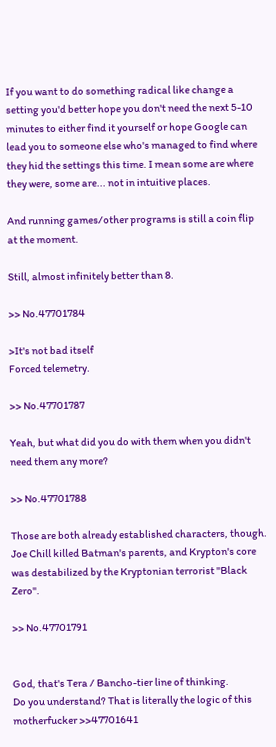If you want to do something radical like change a setting you'd better hope you don't need the next 5-10 minutes to either find it yourself or hope Google can lead you to someone else who's managed to find where they hid the settings this time. I mean some are where they were, some are... not in intuitive places.

And running games/other programs is still a coin flip at the moment.

Still, almost infinitely better than 8.

>> No.47701784

>It's not bad itself
Forced telemetry.

>> No.47701787

Yeah, but what did you do with them when you didn't need them any more?

>> No.47701788

Those are both already established characters, though. Joe Chill killed Batman's parents, and Krypton's core was destabilized by the Kryptonian terrorist "Black Zero".

>> No.47701791


God, that's Tera / Bancho-tier line of thinking.
Do you understand? That is literally the logic of this motherfucker >>47701641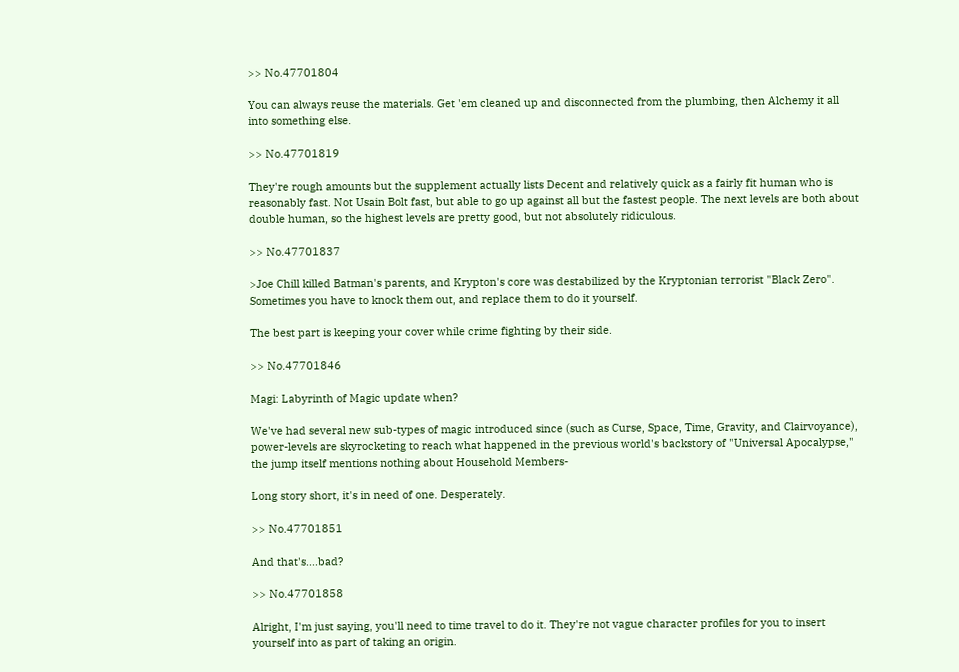>> No.47701804

You can always reuse the materials. Get 'em cleaned up and disconnected from the plumbing, then Alchemy it all into something else.

>> No.47701819

They're rough amounts but the supplement actually lists Decent and relatively quick as a fairly fit human who is reasonably fast. Not Usain Bolt fast, but able to go up against all but the fastest people. The next levels are both about double human, so the highest levels are pretty good, but not absolutely ridiculous.

>> No.47701837

>Joe Chill killed Batman's parents, and Krypton's core was destabilized by the Kryptonian terrorist "Black Zero".
Sometimes you have to knock them out, and replace them to do it yourself.

The best part is keeping your cover while crime fighting by their side.

>> No.47701846

Magi: Labyrinth of Magic update when?

We've had several new sub-types of magic introduced since (such as Curse, Space, Time, Gravity, and Clairvoyance), power-levels are skyrocketing to reach what happened in the previous world's backstory of "Universal Apocalypse," the jump itself mentions nothing about Household Members-

Long story short, it's in need of one. Desperately.

>> No.47701851

And that's....bad?

>> No.47701858

Alright, I'm just saying, you'll need to time travel to do it. They're not vague character profiles for you to insert yourself into as part of taking an origin.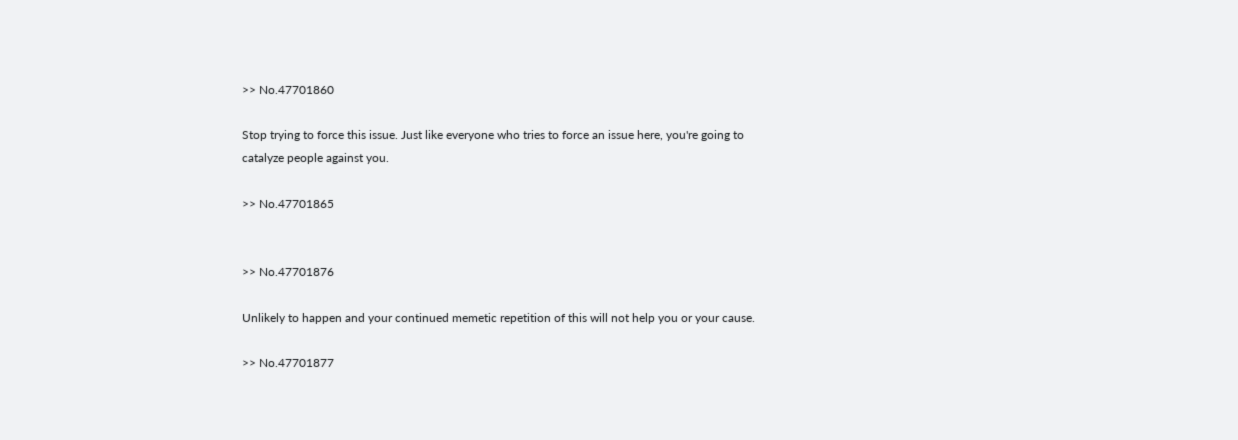>> No.47701860

Stop trying to force this issue. Just like everyone who tries to force an issue here, you're going to catalyze people against you.

>> No.47701865


>> No.47701876

Unlikely to happen and your continued memetic repetition of this will not help you or your cause.

>> No.47701877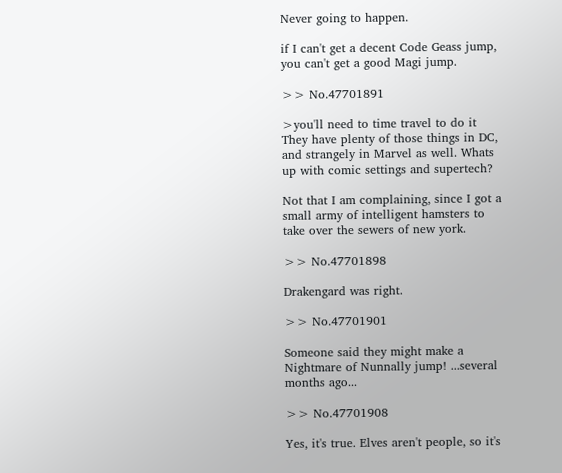Never going to happen.

if I can't get a decent Code Geass jump, you can't get a good Magi jump.

>> No.47701891

>you'll need to time travel to do it
They have plenty of those things in DC, and strangely in Marvel as well. Whats up with comic settings and supertech?

Not that I am complaining, since I got a small army of intelligent hamsters to take over the sewers of new york.

>> No.47701898

Drakengard was right.

>> No.47701901

Someone said they might make a Nightmare of Nunnally jump! ...several months ago...

>> No.47701908

Yes, it's true. Elves aren't people, so it's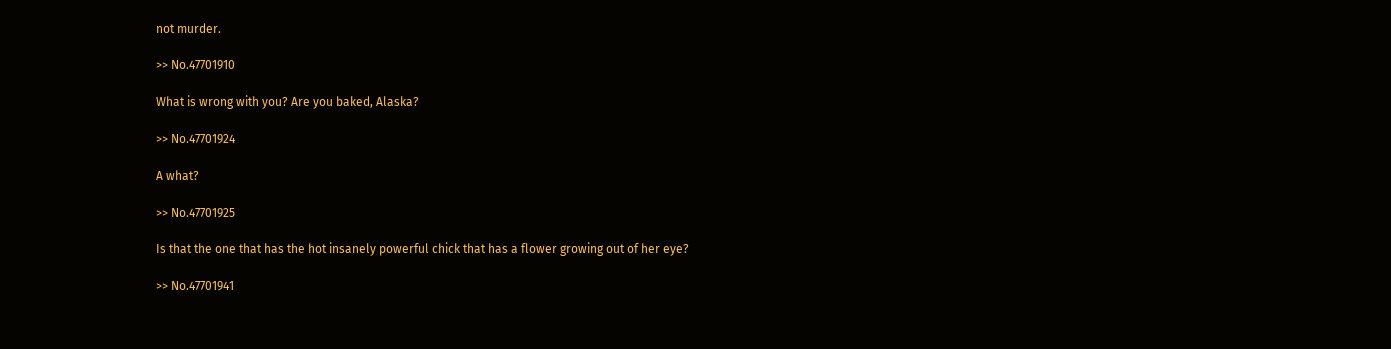not murder.

>> No.47701910

What is wrong with you? Are you baked, Alaska?

>> No.47701924

A what?

>> No.47701925

Is that the one that has the hot insanely powerful chick that has a flower growing out of her eye?

>> No.47701941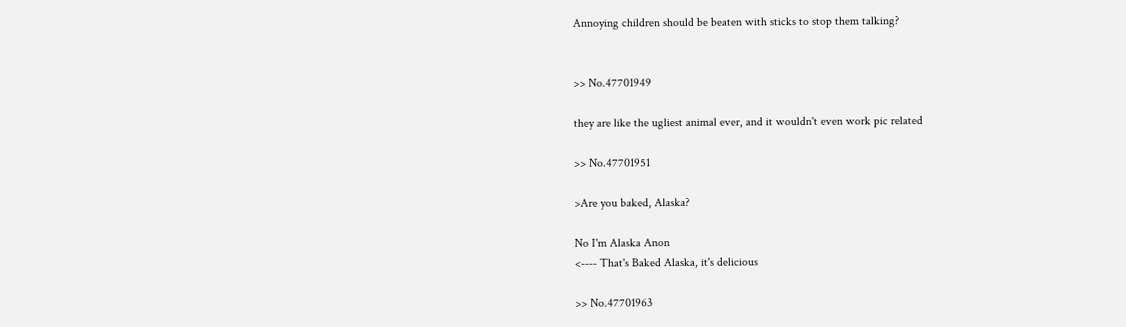Annoying children should be beaten with sticks to stop them talking?


>> No.47701949

they are like the ugliest animal ever, and it wouldn't even work pic related

>> No.47701951

>Are you baked, Alaska?

No I'm Alaska Anon
<---- That's Baked Alaska, it's delicious

>> No.47701963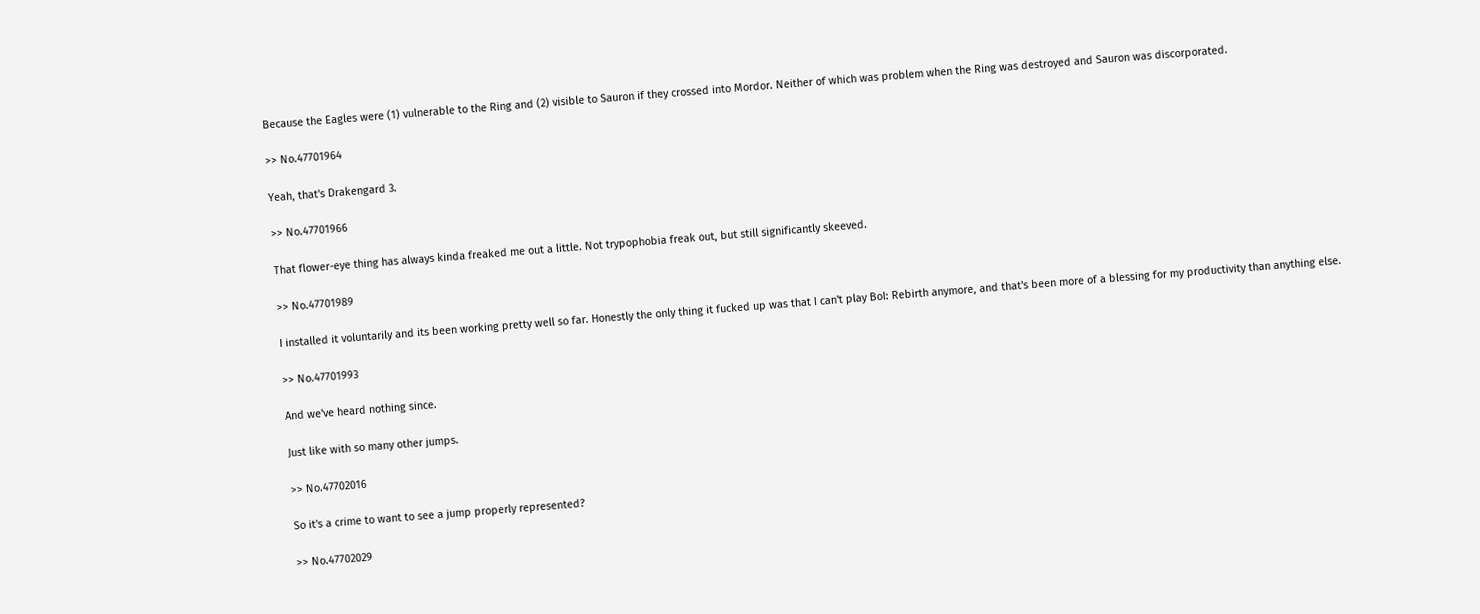Because the Eagles were (1) vulnerable to the Ring and (2) visible to Sauron if they crossed into Mordor. Neither of which was problem when the Ring was destroyed and Sauron was discorporated.

>> No.47701964

Yeah, that's Drakengard 3.

>> No.47701966

That flower-eye thing has always kinda freaked me out a little. Not trypophobia freak out, but still significantly skeeved.

>> No.47701989

I installed it voluntarily and its been working pretty well so far. Honestly the only thing it fucked up was that I can't play BoI: Rebirth anymore, and that's been more of a blessing for my productivity than anything else.

>> No.47701993

And we've heard nothing since.

Just like with so many other jumps.

>> No.47702016

So it's a crime to want to see a jump properly represented?

>> No.47702029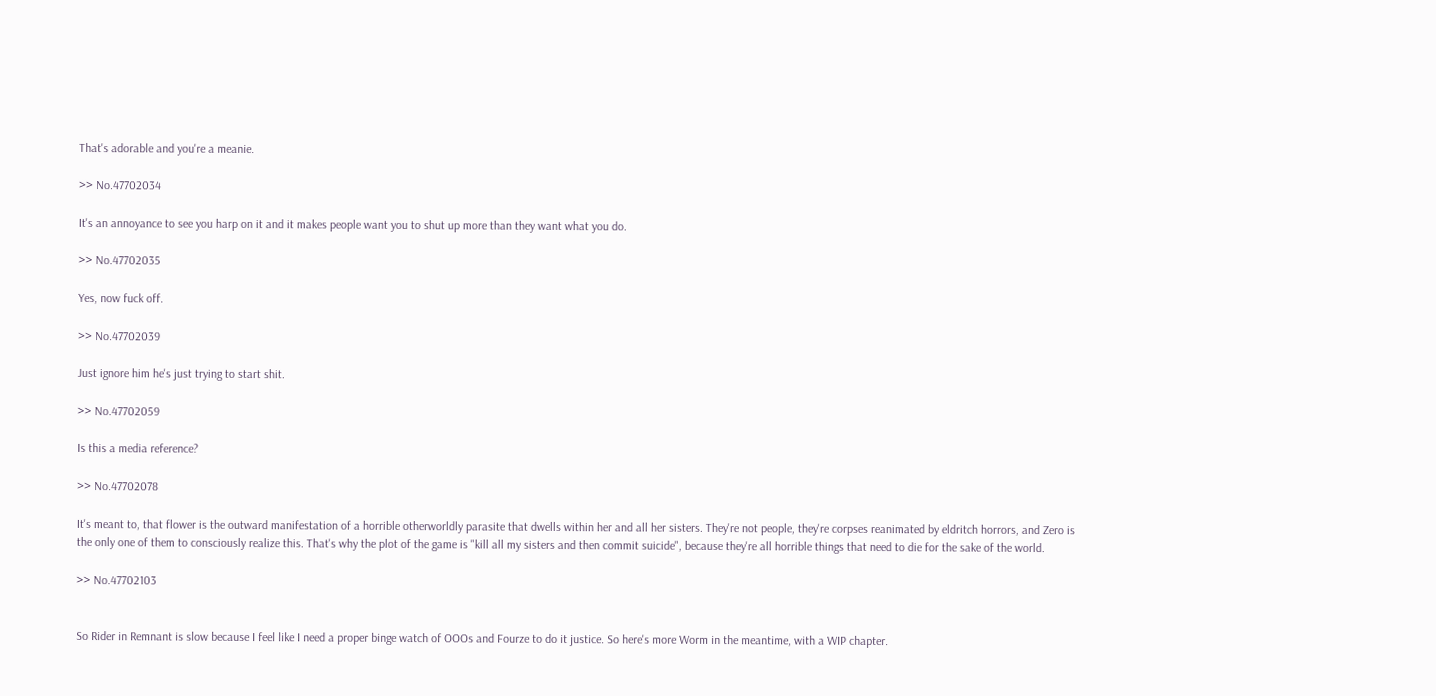That's adorable and you're a meanie.

>> No.47702034

It's an annoyance to see you harp on it and it makes people want you to shut up more than they want what you do.

>> No.47702035

Yes, now fuck off.

>> No.47702039

Just ignore him he's just trying to start shit.

>> No.47702059

Is this a media reference?

>> No.47702078

It's meant to, that flower is the outward manifestation of a horrible otherworldly parasite that dwells within her and all her sisters. They're not people, they're corpses reanimated by eldritch horrors, and Zero is the only one of them to consciously realize this. That's why the plot of the game is "kill all my sisters and then commit suicide", because they're all horrible things that need to die for the sake of the world.

>> No.47702103


So Rider in Remnant is slow because I feel like I need a proper binge watch of OOOs and Fourze to do it justice. So here's more Worm in the meantime, with a WIP chapter.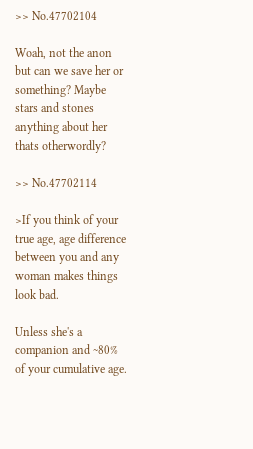>> No.47702104

Woah, not the anon but can we save her or something? Maybe stars and stones anything about her thats otherwordly?

>> No.47702114

>If you think of your true age, age difference between you and any woman makes things look bad.

Unless she's a companion and ~80% of your cumulative age.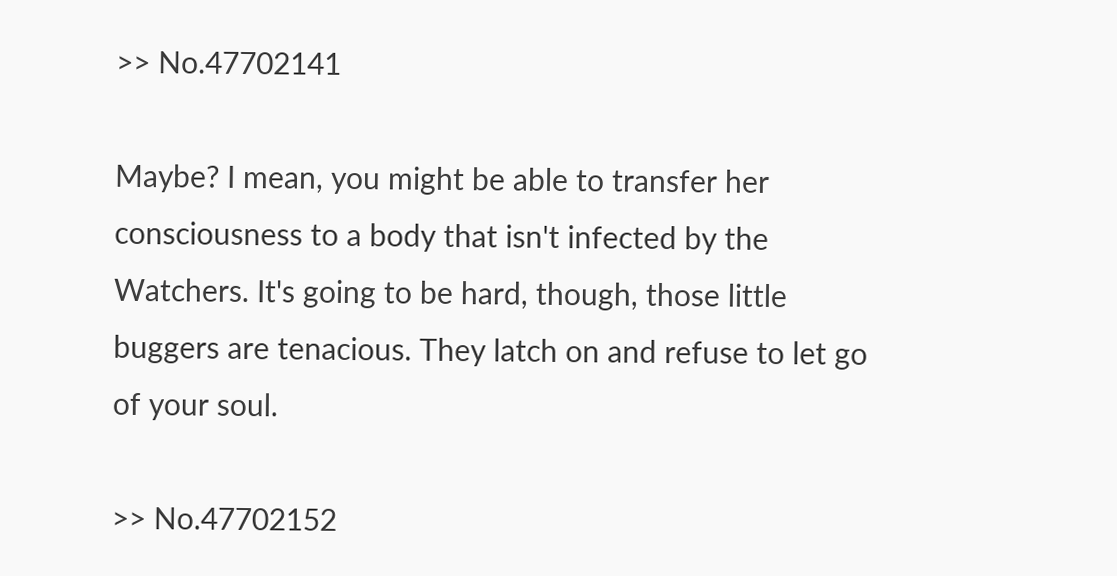>> No.47702141

Maybe? I mean, you might be able to transfer her consciousness to a body that isn't infected by the Watchers. It's going to be hard, though, those little buggers are tenacious. They latch on and refuse to let go of your soul.

>> No.47702152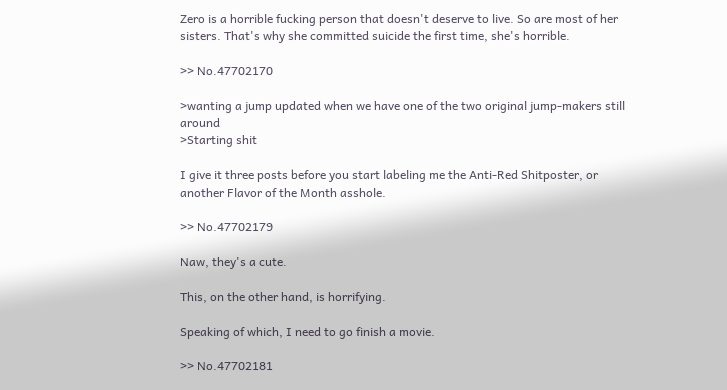Zero is a horrible fucking person that doesn't deserve to live. So are most of her sisters. That's why she committed suicide the first time, she's horrible.

>> No.47702170

>wanting a jump updated when we have one of the two original jump-makers still around
>Starting shit

I give it three posts before you start labeling me the Anti-Red Shitposter, or another Flavor of the Month asshole.

>> No.47702179

Naw, they's a cute.

This, on the other hand, is horrifying.

Speaking of which, I need to go finish a movie.

>> No.47702181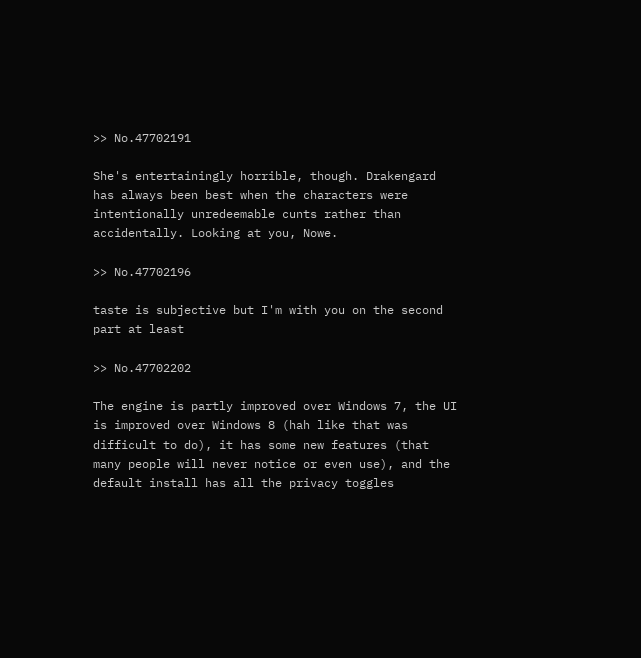>> No.47702191

She's entertainingly horrible, though. Drakengard has always been best when the characters were intentionally unredeemable cunts rather than accidentally. Looking at you, Nowe.

>> No.47702196

taste is subjective but I'm with you on the second part at least

>> No.47702202

The engine is partly improved over Windows 7, the UI is improved over Windows 8 (hah like that was difficult to do), it has some new features (that many people will never notice or even use), and the default install has all the privacy toggles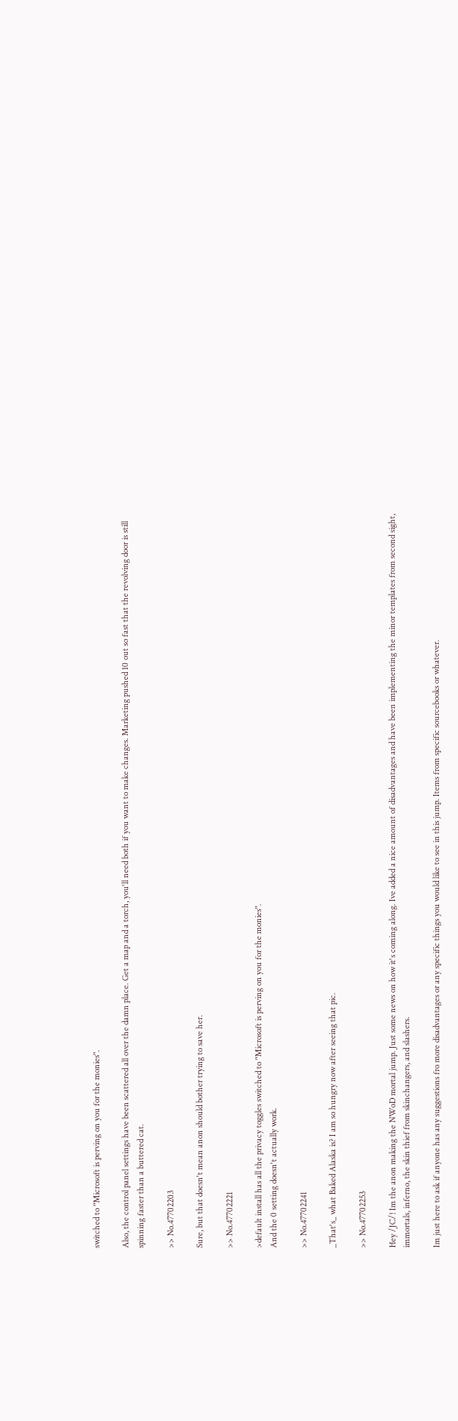switched to "Microsoft is perving on you for the monies".

Also, the control panel settings have been scattered all over the damn place. Get a map and a torch, you'll need both if you want to make changes. Marketing pushed 10 out so fast that the revolving door is still spinning faster than a buttered cat.

>> No.47702203

Sure, but that doesn't mean anon should bother trying to save her.

>> No.47702221

>default install has all the privacy toggles switched to "Microsoft is perving on you for the monies".
And the 0 setting doesn't actually work.

>> No.47702241

_That's_ what Baked Alaska is? I am so hungry now after seeing that pic.

>> No.47702253

Hey /JC/! Im the anon making the NWoD mortal jump. Just some news on how it's coming along. Ive added a nice amount of disadvantages and have been implementing the minor templates from second sight, immortals, inferno, the skin thief from skinchangers, and slashers.

Im just here to ask if anyone has any suggestions fro more disadvantages or any specific things you would like to see in this jump. Items from specific sourcebooks or whatever.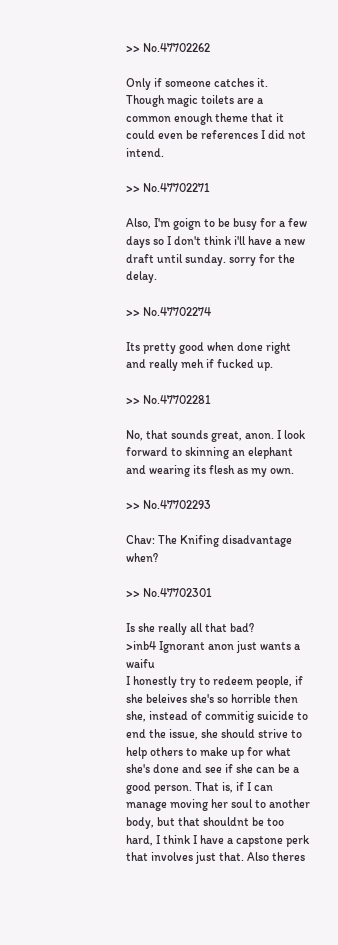>> No.47702262

Only if someone catches it.
Though magic toilets are a common enough theme that it could even be references I did not intend.

>> No.47702271

Also, I'm goign to be busy for a few days so I don't think i'll have a new draft until sunday. sorry for the delay.

>> No.47702274

Its pretty good when done right and really meh if fucked up.

>> No.47702281

No, that sounds great, anon. I look forward to skinning an elephant and wearing its flesh as my own.

>> No.47702293

Chav: The Knifing disadvantage when?

>> No.47702301

Is she really all that bad?
>inb4 Ignorant anon just wants a waifu
I honestly try to redeem people, if she beleives she's so horrible then she, instead of commitig suicide to end the issue, she should strive to help others to make up for what she's done and see if she can be a good person. That is, if I can manage moving her soul to another body, but that shouldnt be too hard, I think I have a capstone perk that involves just that. Also theres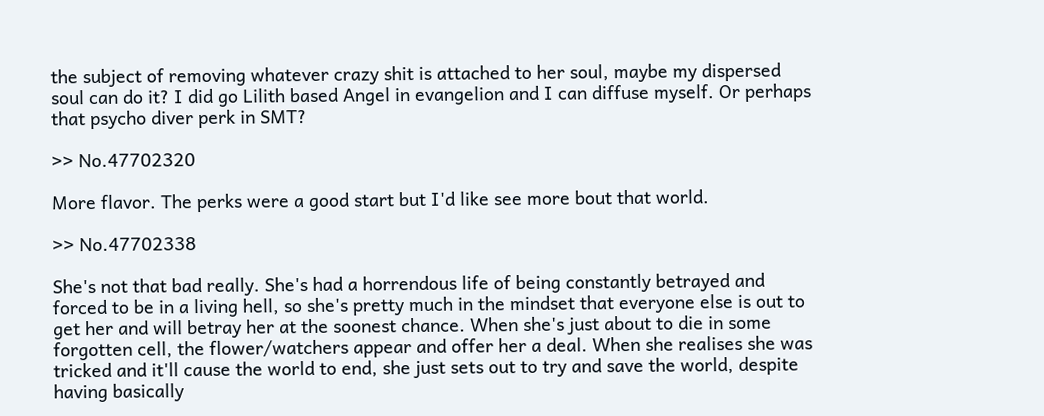the subject of removing whatever crazy shit is attached to her soul, maybe my dispersed soul can do it? I did go Lilith based Angel in evangelion and I can diffuse myself. Or perhaps that psycho diver perk in SMT?

>> No.47702320

More flavor. The perks were a good start but I'd like see more bout that world.

>> No.47702338

She's not that bad really. She's had a horrendous life of being constantly betrayed and forced to be in a living hell, so she's pretty much in the mindset that everyone else is out to get her and will betray her at the soonest chance. When she's just about to die in some forgotten cell, the flower/watchers appear and offer her a deal. When she realises she was tricked and it'll cause the world to end, she just sets out to try and save the world, despite having basically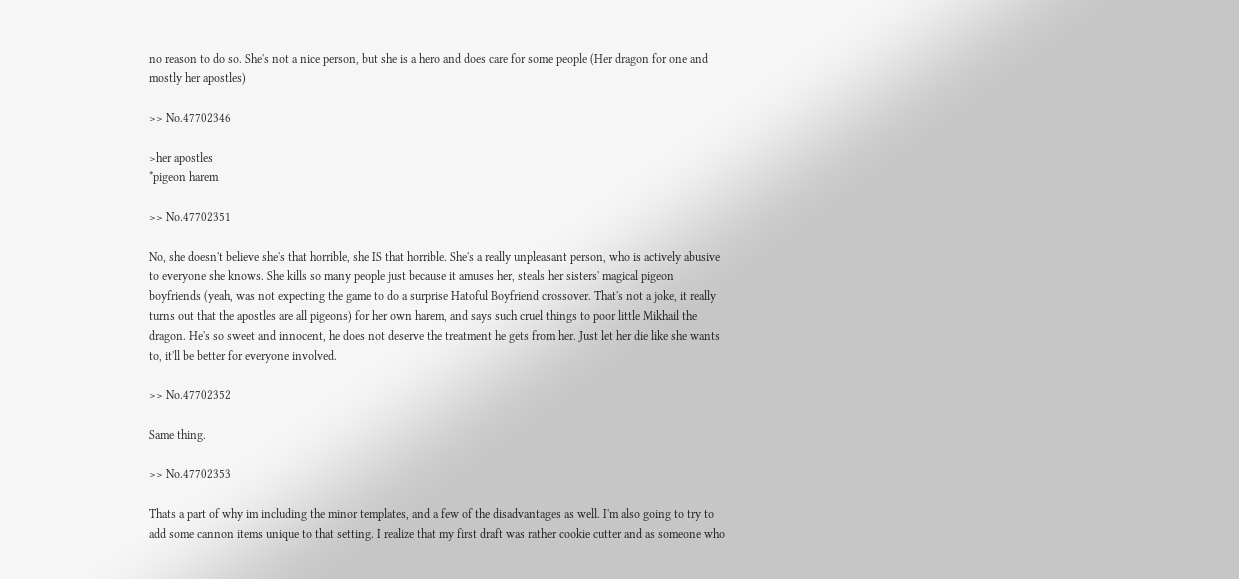no reason to do so. She's not a nice person, but she is a hero and does care for some people (Her dragon for one and mostly her apostles)

>> No.47702346

>her apostles
*pigeon harem

>> No.47702351

No, she doesn't believe she's that horrible, she IS that horrible. She's a really unpleasant person, who is actively abusive to everyone she knows. She kills so many people just because it amuses her, steals her sisters' magical pigeon boyfriends (yeah, was not expecting the game to do a surprise Hatoful Boyfriend crossover. That's not a joke, it really turns out that the apostles are all pigeons) for her own harem, and says such cruel things to poor little Mikhail the dragon. He's so sweet and innocent, he does not deserve the treatment he gets from her. Just let her die like she wants to, it'll be better for everyone involved.

>> No.47702352

Same thing.

>> No.47702353

Thats a part of why im including the minor templates, and a few of the disadvantages as well. I'm also going to try to add some cannon items unique to that setting. I realize that my first draft was rather cookie cutter and as someone who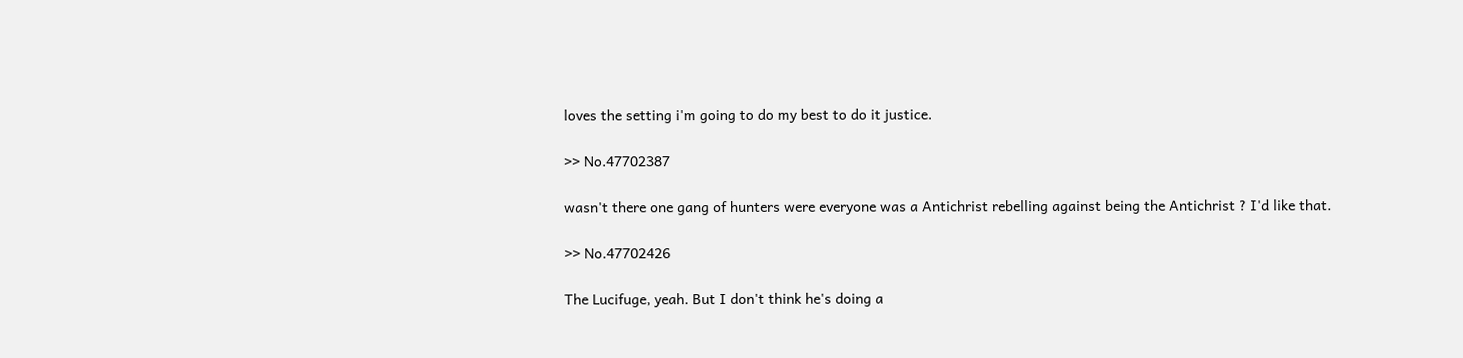loves the setting i'm going to do my best to do it justice.

>> No.47702387

wasn't there one gang of hunters were everyone was a Antichrist rebelling against being the Antichrist ? I'd like that.

>> No.47702426

The Lucifuge, yeah. But I don't think he's doing a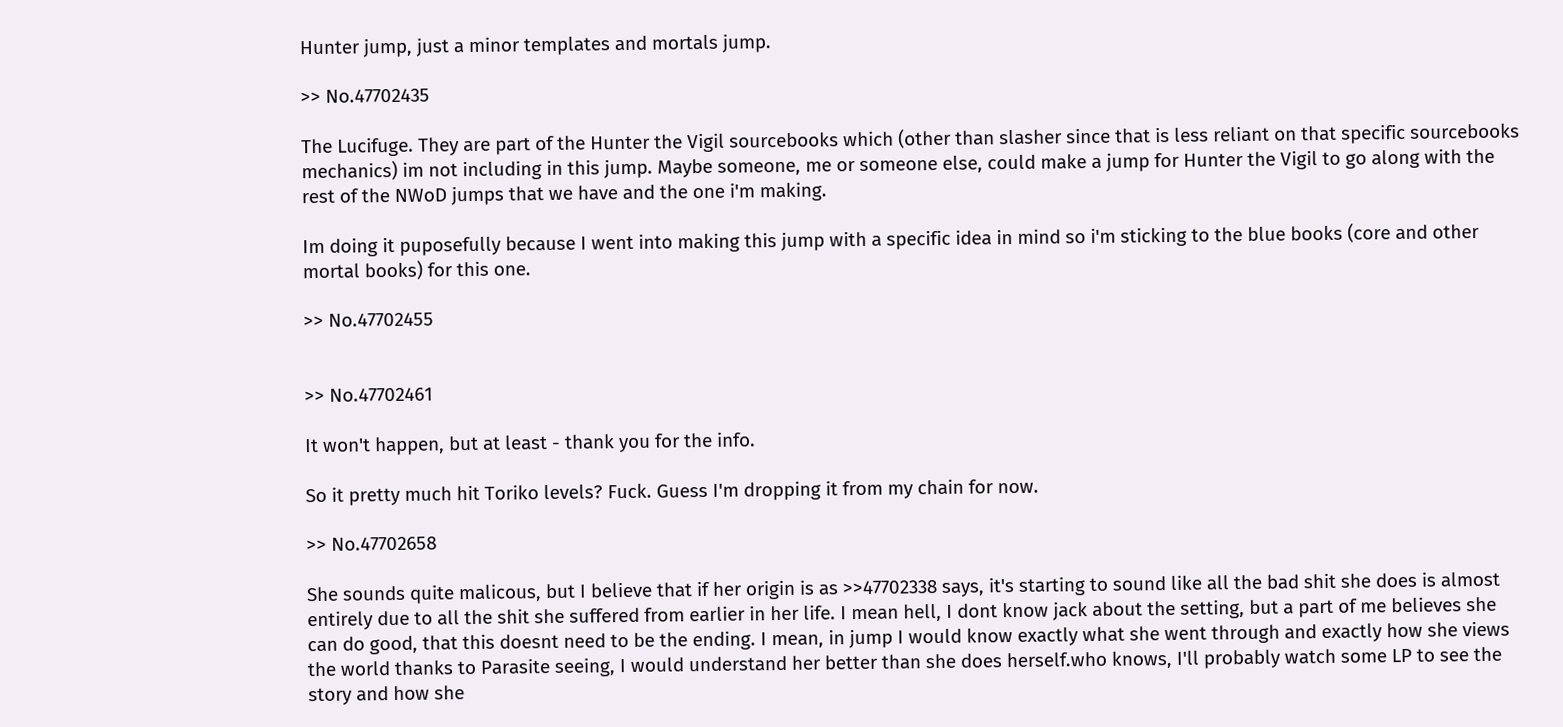Hunter jump, just a minor templates and mortals jump.

>> No.47702435

The Lucifuge. They are part of the Hunter the Vigil sourcebooks which (other than slasher since that is less reliant on that specific sourcebooks mechanics) im not including in this jump. Maybe someone, me or someone else, could make a jump for Hunter the Vigil to go along with the rest of the NWoD jumps that we have and the one i'm making.

Im doing it puposefully because I went into making this jump with a specific idea in mind so i'm sticking to the blue books (core and other mortal books) for this one.

>> No.47702455


>> No.47702461

It won't happen, but at least - thank you for the info.

So it pretty much hit Toriko levels? Fuck. Guess I'm dropping it from my chain for now.

>> No.47702658

She sounds quite malicous, but I believe that if her origin is as >>47702338 says, it's starting to sound like all the bad shit she does is almost entirely due to all the shit she suffered from earlier in her life. I mean hell, I dont know jack about the setting, but a part of me believes she can do good, that this doesnt need to be the ending. I mean, in jump I would know exactly what she went through and exactly how she views the world thanks to Parasite seeing, I would understand her better than she does herself.who knows, I'll probably watch some LP to see the story and how she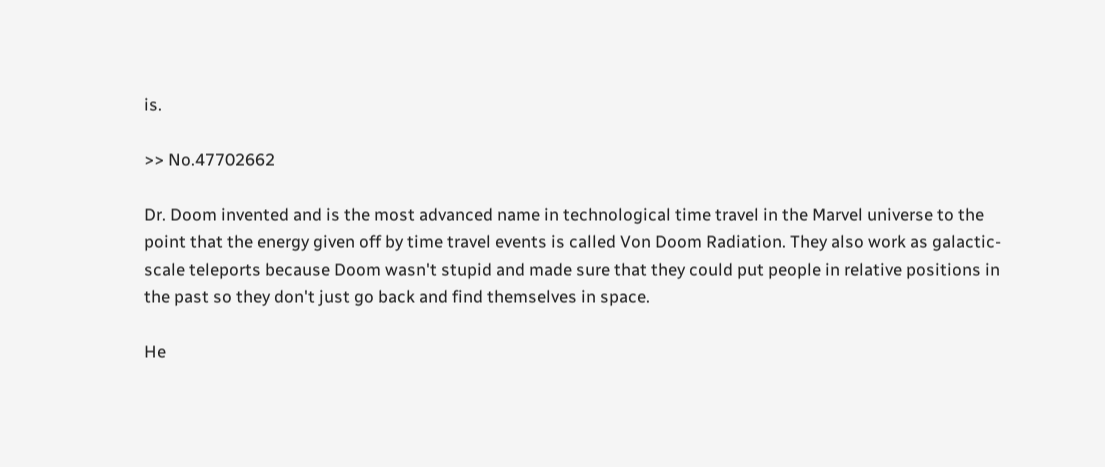is.

>> No.47702662

Dr. Doom invented and is the most advanced name in technological time travel in the Marvel universe to the point that the energy given off by time travel events is called Von Doom Radiation. They also work as galactic-scale teleports because Doom wasn't stupid and made sure that they could put people in relative positions in the past so they don't just go back and find themselves in space.

He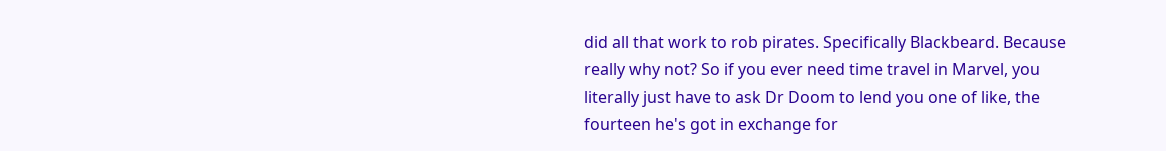did all that work to rob pirates. Specifically Blackbeard. Because really why not? So if you ever need time travel in Marvel, you literally just have to ask Dr Doom to lend you one of like, the fourteen he's got in exchange for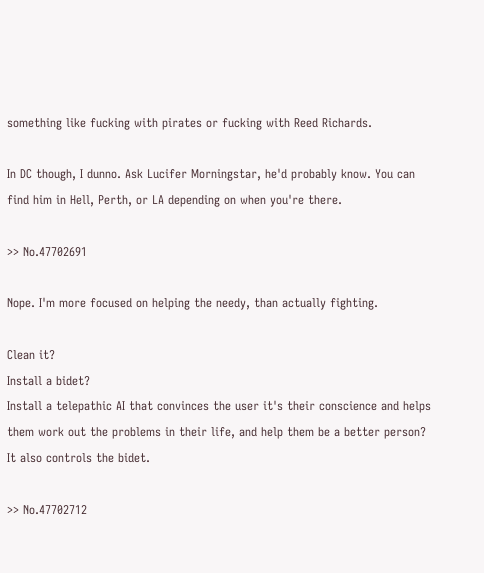something like fucking with pirates or fucking with Reed Richards.

In DC though, I dunno. Ask Lucifer Morningstar, he'd probably know. You can find him in Hell, Perth, or LA depending on when you're there.

>> No.47702691

Nope. I'm more focused on helping the needy, than actually fighting.

Clean it?
Install a bidet?
Install a telepathic AI that convinces the user it's their conscience and helps them work out the problems in their life, and help them be a better person? It also controls the bidet.

>> No.47702712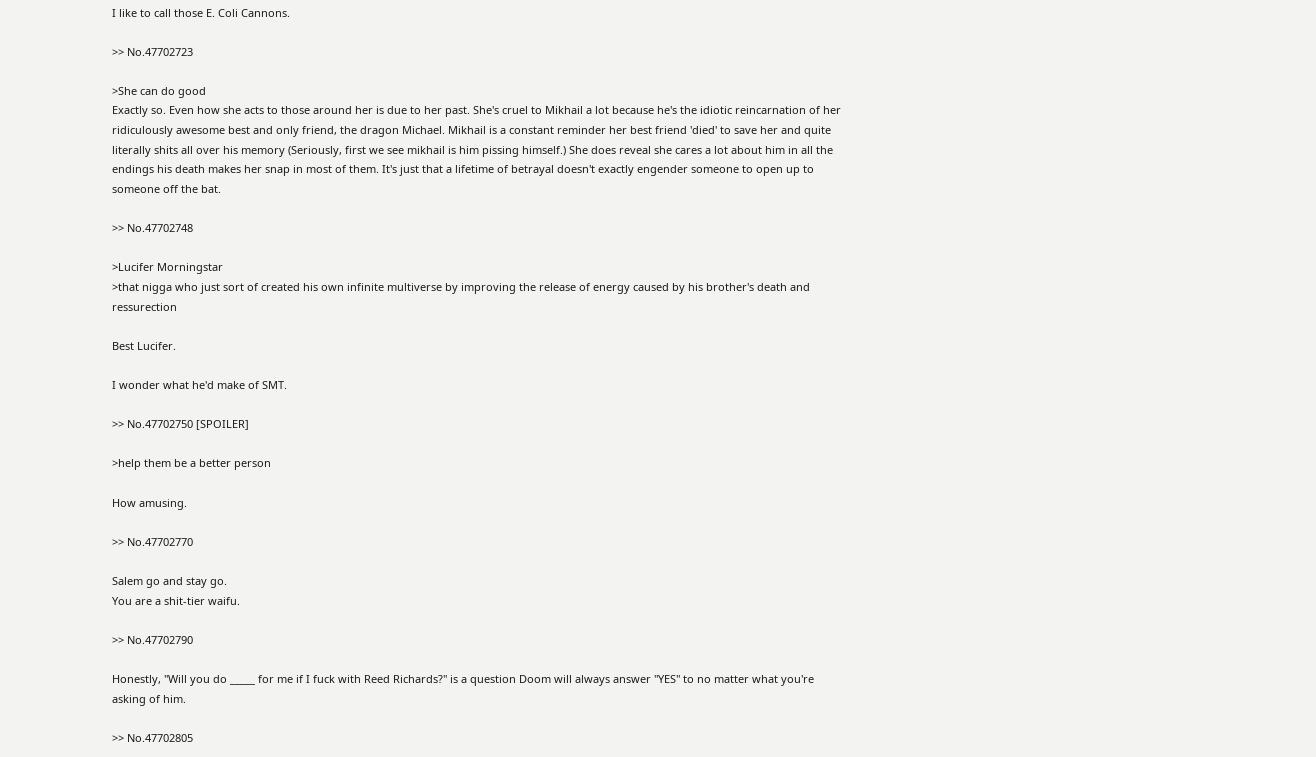I like to call those E. Coli Cannons.

>> No.47702723

>She can do good
Exactly so. Even how she acts to those around her is due to her past. She's cruel to Mikhail a lot because he's the idiotic reincarnation of her ridiculously awesome best and only friend, the dragon Michael. Mikhail is a constant reminder her best friend 'died' to save her and quite literally shits all over his memory (Seriously, first we see mikhail is him pissing himself.) She does reveal she cares a lot about him in all the endings his death makes her snap in most of them. It's just that a lifetime of betrayal doesn't exactly engender someone to open up to someone off the bat.

>> No.47702748

>Lucifer Morningstar
>that nigga who just sort of created his own infinite multiverse by improving the release of energy caused by his brother's death and ressurection

Best Lucifer.

I wonder what he'd make of SMT.

>> No.47702750 [SPOILER]

>help them be a better person

How amusing.

>> No.47702770

Salem go and stay go.
You are a shit-tier waifu.

>> No.47702790

Honestly, "Will you do _____ for me if I fuck with Reed Richards?" is a question Doom will always answer "YES" to no matter what you're asking of him.

>> No.47702805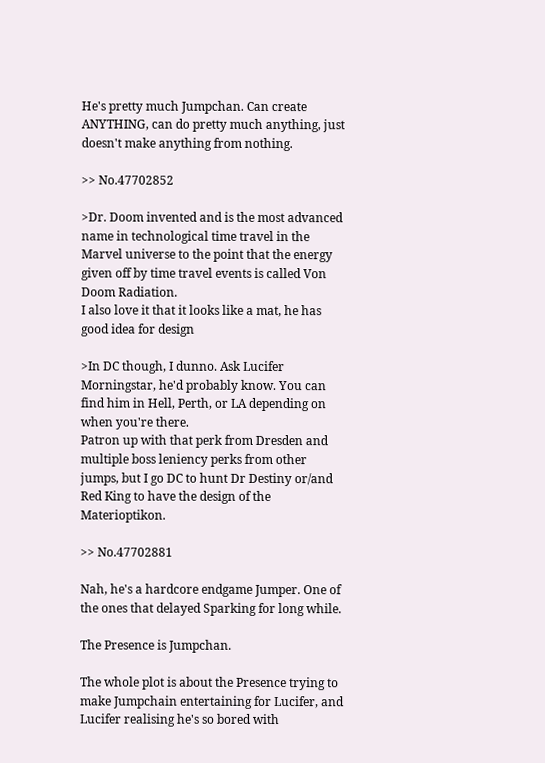He's pretty much Jumpchan. Can create ANYTHING, can do pretty much anything, just doesn't make anything from nothing.

>> No.47702852

>Dr. Doom invented and is the most advanced name in technological time travel in the Marvel universe to the point that the energy given off by time travel events is called Von Doom Radiation.
I also love it that it looks like a mat, he has good idea for design

>In DC though, I dunno. Ask Lucifer Morningstar, he'd probably know. You can find him in Hell, Perth, or LA depending on when you're there.
Patron up with that perk from Dresden and multiple boss leniency perks from other jumps, but I go DC to hunt Dr Destiny or/and Red King to have the design of the Materioptikon.

>> No.47702881

Nah, he's a hardcore endgame Jumper. One of the ones that delayed Sparking for long while.

The Presence is Jumpchan.

The whole plot is about the Presence trying to make Jumpchain entertaining for Lucifer, and Lucifer realising he's so bored with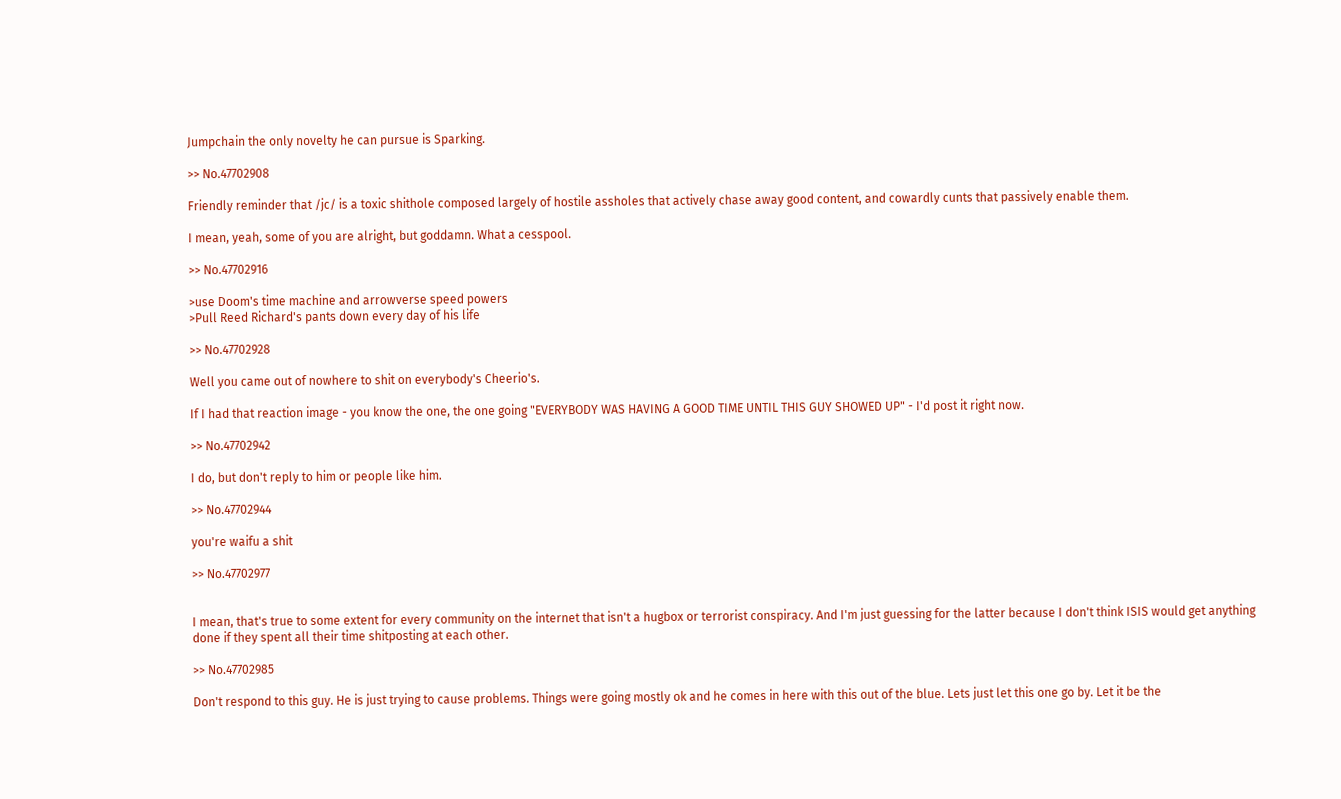Jumpchain the only novelty he can pursue is Sparking.

>> No.47702908

Friendly reminder that /jc/ is a toxic shithole composed largely of hostile assholes that actively chase away good content, and cowardly cunts that passively enable them.

I mean, yeah, some of you are alright, but goddamn. What a cesspool.

>> No.47702916

>use Doom's time machine and arrowverse speed powers
>Pull Reed Richard's pants down every day of his life

>> No.47702928

Well you came out of nowhere to shit on everybody's Cheerio's.

If I had that reaction image - you know the one, the one going "EVERYBODY WAS HAVING A GOOD TIME UNTIL THIS GUY SHOWED UP" - I'd post it right now.

>> No.47702942

I do, but don't reply to him or people like him.

>> No.47702944

you're waifu a shit

>> No.47702977


I mean, that's true to some extent for every community on the internet that isn't a hugbox or terrorist conspiracy. And I'm just guessing for the latter because I don't think ISIS would get anything done if they spent all their time shitposting at each other.

>> No.47702985

Don't respond to this guy. He is just trying to cause problems. Things were going mostly ok and he comes in here with this out of the blue. Lets just let this one go by. Let it be the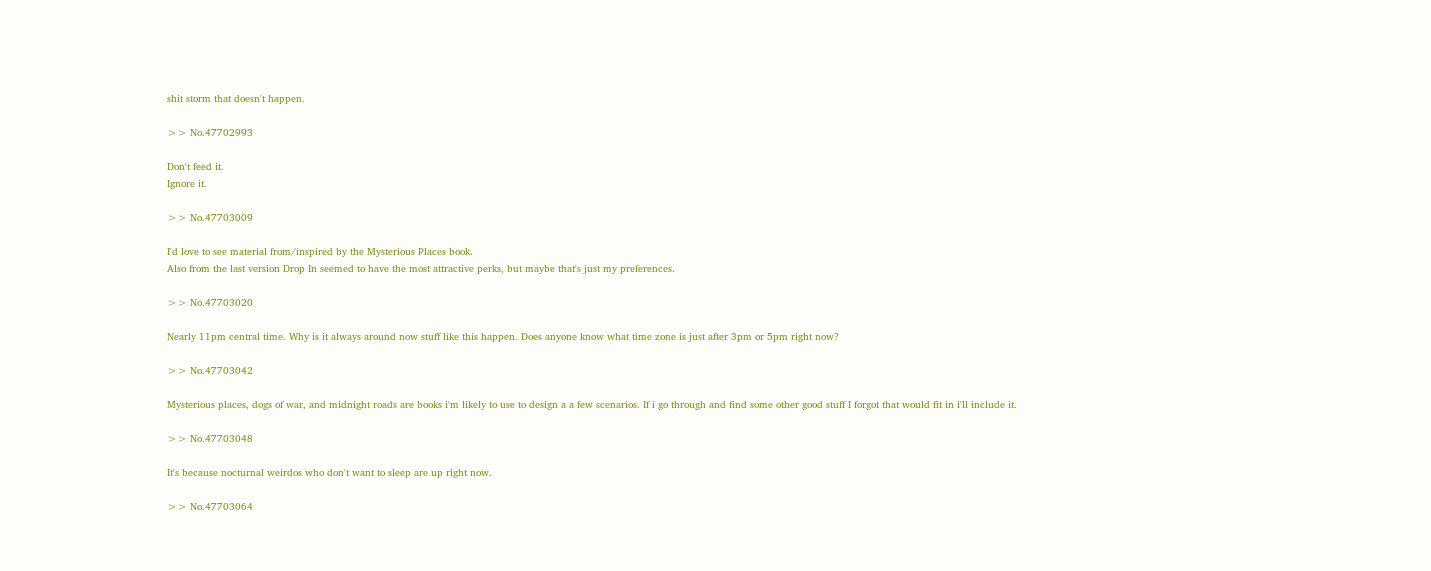shit storm that doesn't happen.

>> No.47702993

Don't feed it.
Ignore it.

>> No.47703009

I'd love to see material from/inspired by the Mysterious Places book.
Also from the last version Drop In seemed to have the most attractive perks, but maybe that's just my preferences.

>> No.47703020

Nearly 11pm central time. Why is it always around now stuff like this happen. Does anyone know what time zone is just after 3pm or 5pm right now?

>> No.47703042

Mysterious places, dogs of war, and midnight roads are books i'm likely to use to design a a few scenarios. If i go through and find some other good stuff I forgot that would fit in i'll include it.

>> No.47703048

It's because nocturnal weirdos who don't want to sleep are up right now.

>> No.47703064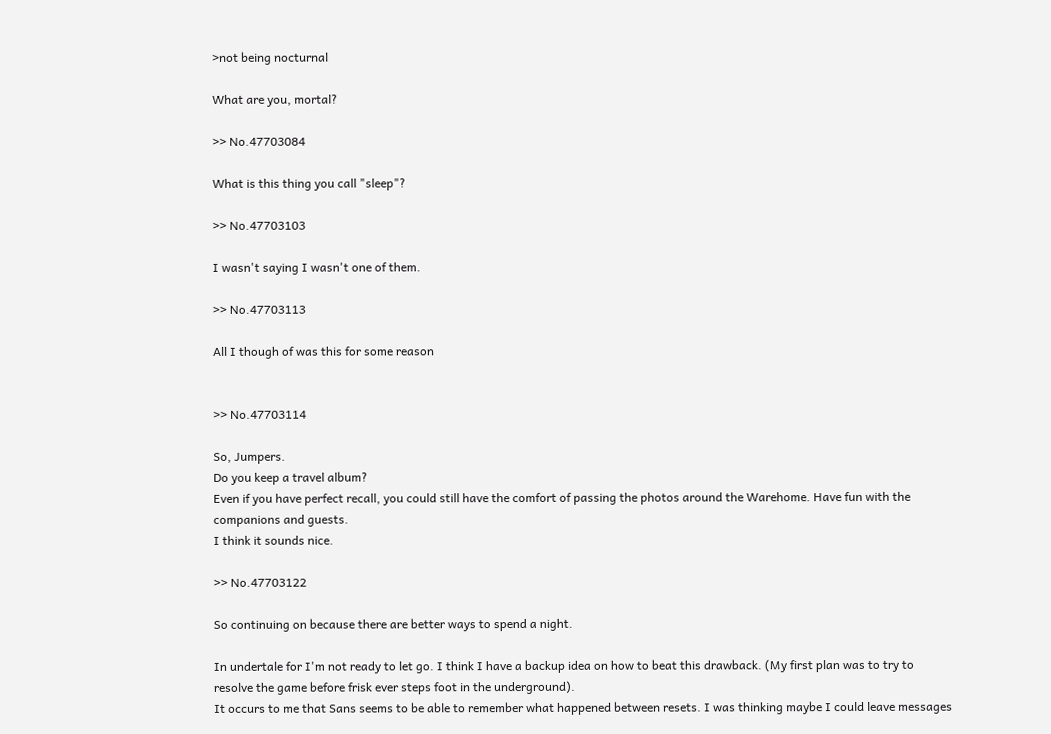>not being nocturnal

What are you, mortal?

>> No.47703084

What is this thing you call "sleep"?

>> No.47703103

I wasn't saying I wasn't one of them.

>> No.47703113

All I though of was this for some reason


>> No.47703114

So, Jumpers.
Do you keep a travel album?
Even if you have perfect recall, you could still have the comfort of passing the photos around the Warehome. Have fun with the companions and guests.
I think it sounds nice.

>> No.47703122

So continuing on because there are better ways to spend a night.

In undertale for I'm not ready to let go. I think I have a backup idea on how to beat this drawback. (My first plan was to try to resolve the game before frisk ever steps foot in the underground).
It occurs to me that Sans seems to be able to remember what happened between resets. I was thinking maybe I could leave messages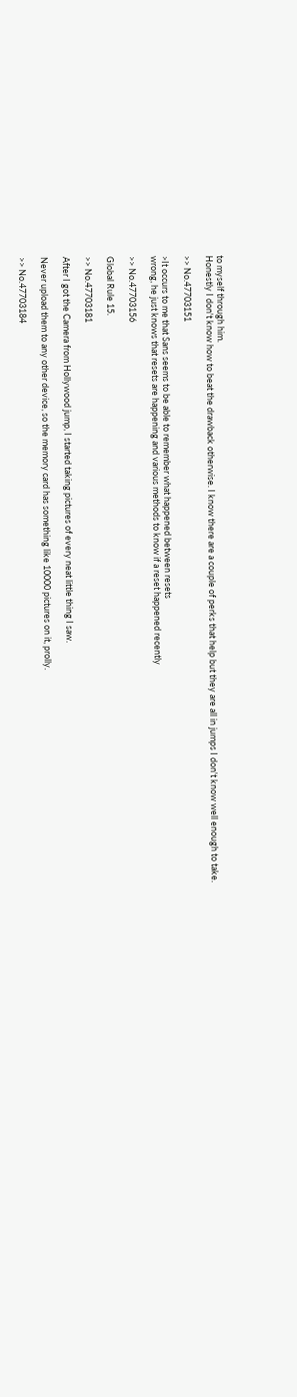to myself through him.
Honestly I don't know how to beat the drawback otherwise. I know there are a couple of perks that help but they are all in jumps I don't know well enough to take.

>> No.47703151

>It occurs to me that Sans seems to be able to remember what happened between resets
wrong, he just knows that resets are happening and various methods to know if a reset happened recently

>> No.47703156

Global Rule 15.

>> No.47703181

After I got the Camera from Hollywood jump, I started taking pictures of every neat little thing I saw.

Never upload them to any other device, so the memory card has something like 10000 pictures on it, prolly.

>> No.47703184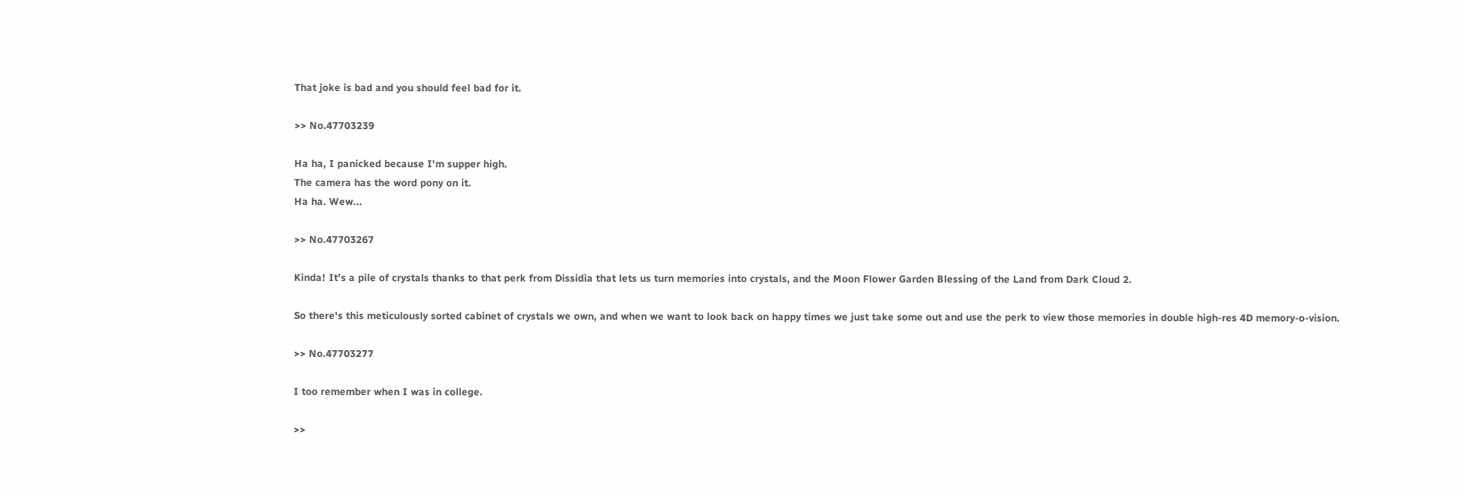That joke is bad and you should feel bad for it.

>> No.47703239

Ha ha, I panicked because I'm supper high.
The camera has the word pony on it.
Ha ha. Wew...

>> No.47703267

Kinda! It's a pile of crystals thanks to that perk from Dissidia that lets us turn memories into crystals, and the Moon Flower Garden Blessing of the Land from Dark Cloud 2.

So there's this meticulously sorted cabinet of crystals we own, and when we want to look back on happy times we just take some out and use the perk to view those memories in double high-res 4D memory-o-vision.

>> No.47703277

I too remember when I was in college.

>>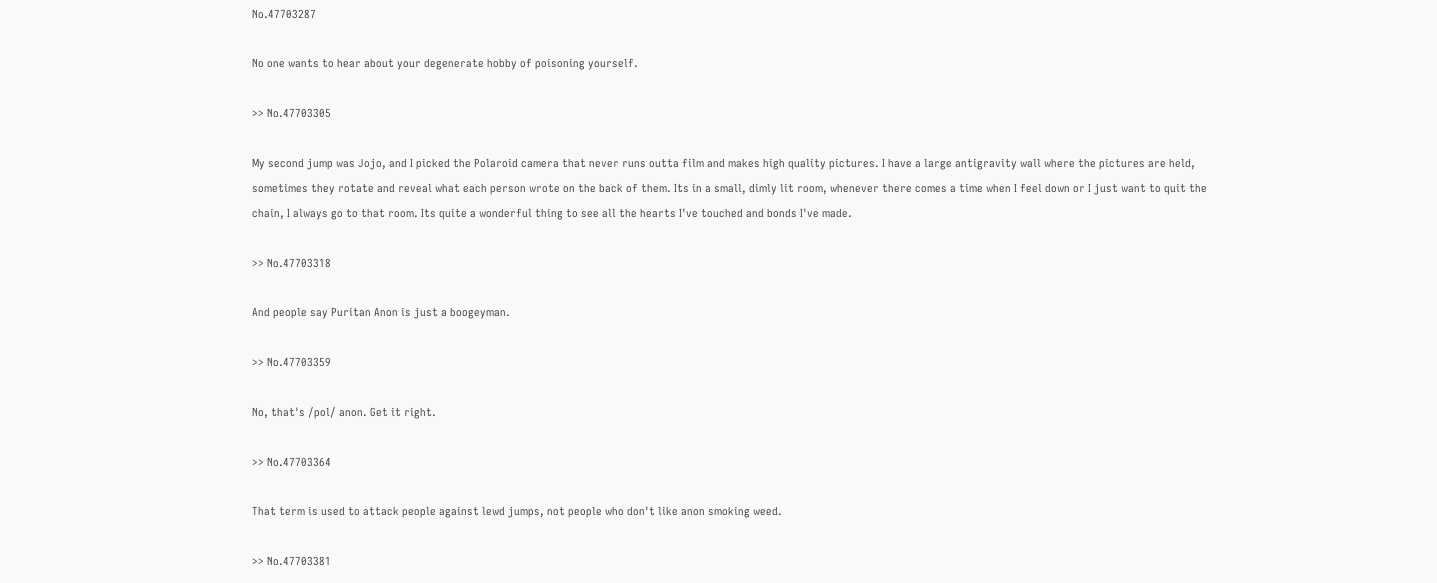No.47703287

No one wants to hear about your degenerate hobby of poisoning yourself.

>> No.47703305

My second jump was Jojo, and I picked the Polaroid camera that never runs outta film and makes high quality pictures. I have a large antigravity wall where the pictures are held, sometimes they rotate and reveal what each person wrote on the back of them. Its in a small, dimly lit room, whenever there comes a time when I feel down or I just want to quit the chain, I always go to that room. Its quite a wonderful thing to see all the hearts I've touched and bonds I've made.

>> No.47703318

And people say Puritan Anon is just a boogeyman.

>> No.47703359

No, that's /pol/ anon. Get it right.

>> No.47703364

That term is used to attack people against lewd jumps, not people who don't like anon smoking weed.

>> No.47703381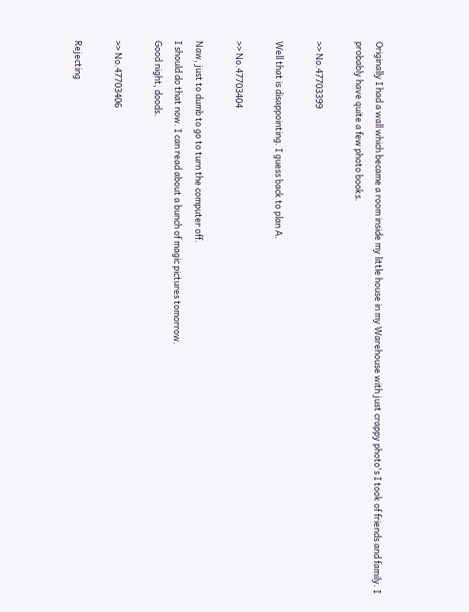Originally I had a wall which became a room inside my little house in my Warehouse with just crappy photo's I took of friends and family. I probably have quite a few photo books.

>> No.47703399

Well that is disappointing. I guess back to plan A.

>> No.47703404

Naw, just to dumb to go to turn the computer off.
I should do that now. I can read about a bunch of magic pictures tomorrow.
Good night, doods.

>> No.47703406

Rejecting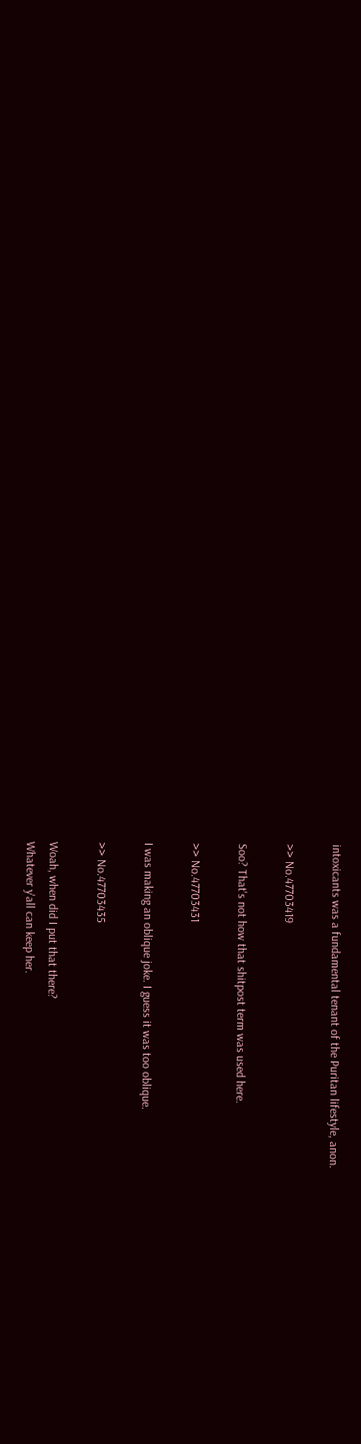intoxicants was a fundamental tenant of the Puritan lifestyle, anon.

>> No.47703419

Soo? That's not how that shitpost term was used here.

>> No.47703431

I was making an oblique joke. I guess it was too oblique.

>> No.47703435

Woah, when did I put that there?
Whatever y'all can keep her.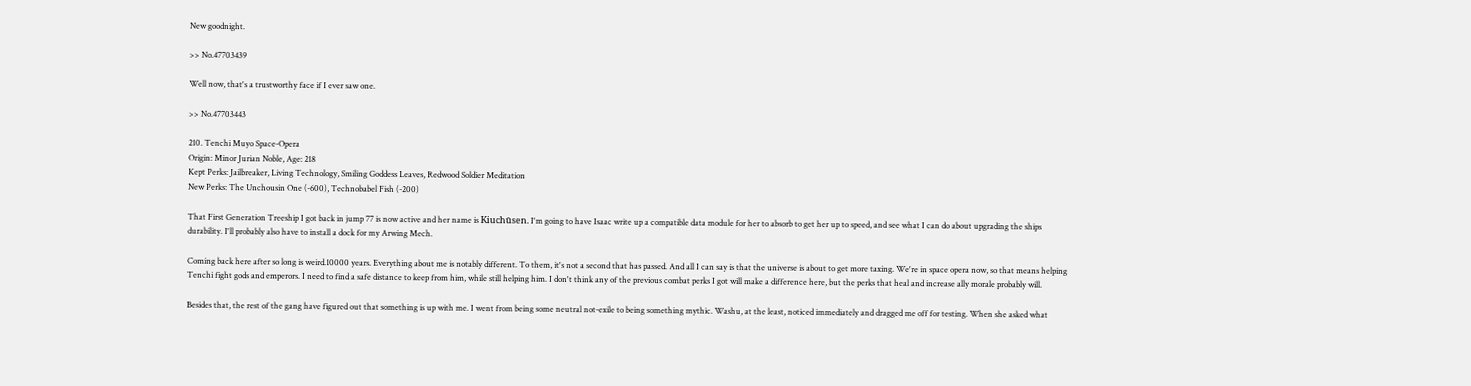New goodnight.

>> No.47703439

Well now, that's a trustworthy face if I ever saw one.

>> No.47703443

210. Tenchi Muyo Space-Opera
Origin: Minor Jurian Noble, Age: 218
Kept Perks: Jailbreaker, Living Technology, Smiling Goddess Leaves, Redwood Soldier Meditation
New Perks: The Unchousin One (-600), Technobabel Fish (-200)

That First Generation Treeship I got back in jump 77 is now active and her name is Kiuchūsen. I'm going to have Isaac write up a compatible data module for her to absorb to get her up to speed, and see what I can do about upgrading the ships durability. I'll probably also have to install a dock for my Arwing Mech.

Coming back here after so long is weird.10000 years. Everything about me is notably different. To them, it's not a second that has passed. And all I can say is that the universe is about to get more taxing. We're in space opera now, so that means helping Tenchi fight gods and emperors. I need to find a safe distance to keep from him, while still helping him. I don't think any of the previous combat perks I got will make a difference here, but the perks that heal and increase ally morale probably will.

Besides that, the rest of the gang have figured out that something is up with me. I went from being some neutral not-exile to being something mythic. Washu, at the least, noticed immediately and dragged me off for testing. When she asked what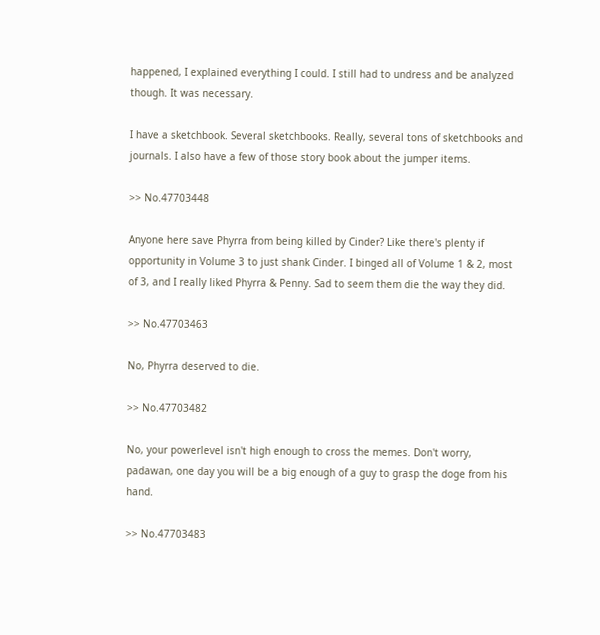happened, I explained everything I could. I still had to undress and be analyzed though. It was necessary.

I have a sketchbook. Several sketchbooks. Really, several tons of sketchbooks and journals. I also have a few of those story book about the jumper items.

>> No.47703448

Anyone here save Phyrra from being killed by Cinder? Like there's plenty if opportunity in Volume 3 to just shank Cinder. I binged all of Volume 1 & 2, most of 3, and I really liked Phyrra & Penny. Sad to seem them die the way they did.

>> No.47703463

No, Phyrra deserved to die.

>> No.47703482

No, your powerlevel isn't high enough to cross the memes. Don't worry, padawan, one day you will be a big enough of a guy to grasp the doge from his hand.

>> No.47703483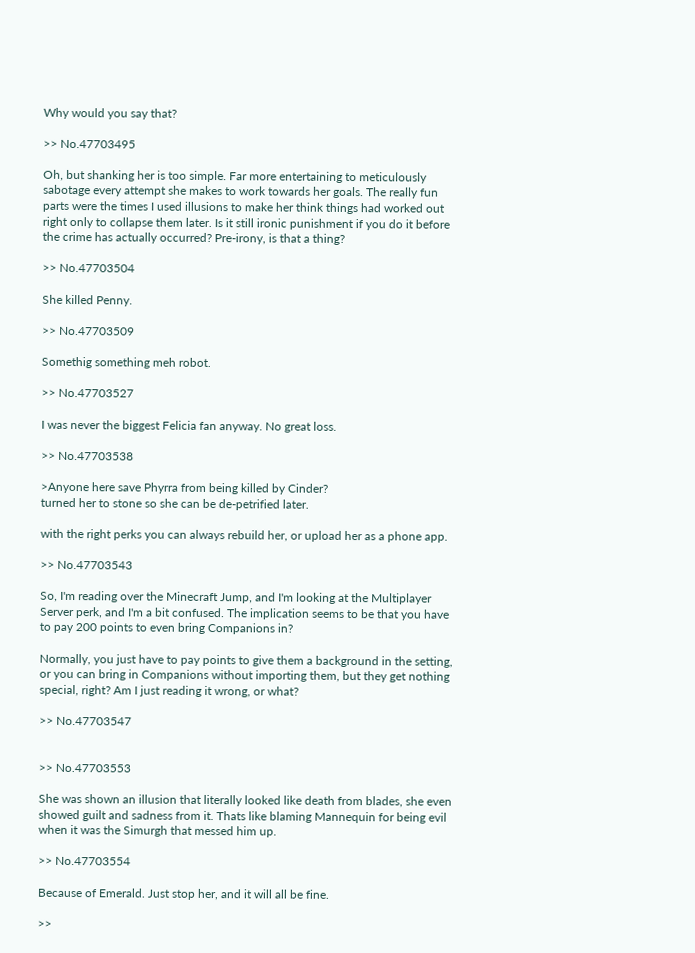Why would you say that?

>> No.47703495

Oh, but shanking her is too simple. Far more entertaining to meticulously sabotage every attempt she makes to work towards her goals. The really fun parts were the times I used illusions to make her think things had worked out right only to collapse them later. Is it still ironic punishment if you do it before the crime has actually occurred? Pre-irony, is that a thing?

>> No.47703504

She killed Penny.

>> No.47703509

Somethig something meh robot.

>> No.47703527

I was never the biggest Felicia fan anyway. No great loss.

>> No.47703538

>Anyone here save Phyrra from being killed by Cinder?
turned her to stone so she can be de-petrified later.

with the right perks you can always rebuild her, or upload her as a phone app.

>> No.47703543

So, I'm reading over the Minecraft Jump, and I'm looking at the Multiplayer Server perk, and I'm a bit confused. The implication seems to be that you have to pay 200 points to even bring Companions in?

Normally, you just have to pay points to give them a background in the setting, or you can bring in Companions without importing them, but they get nothing special, right? Am I just reading it wrong, or what?

>> No.47703547


>> No.47703553

She was shown an illusion that literally looked like death from blades, she even showed guilt and sadness from it. Thats like blaming Mannequin for being evil when it was the Simurgh that messed him up.

>> No.47703554

Because of Emerald. Just stop her, and it will all be fine.

>>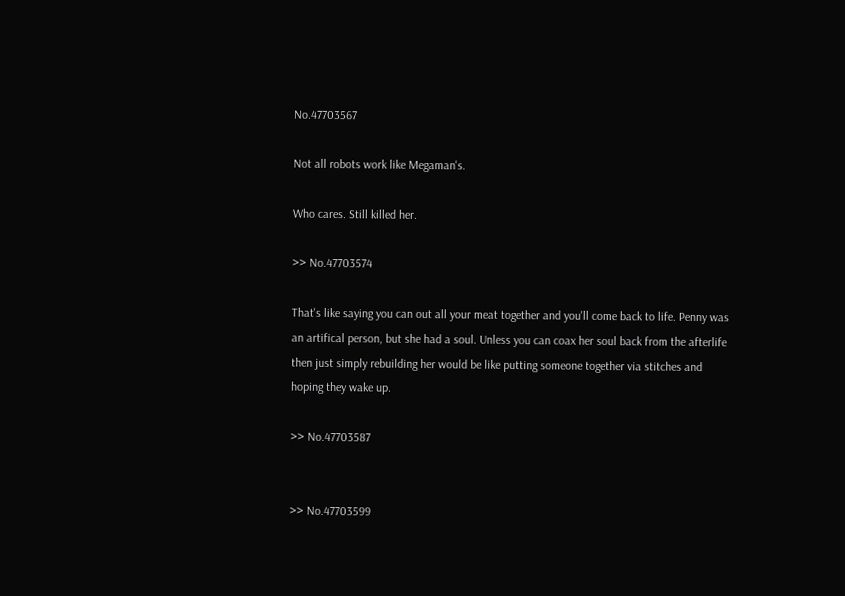No.47703567

Not all robots work like Megaman's.

Who cares. Still killed her.

>> No.47703574

That's like saying you can out all your meat together and you'll come back to life. Penny was an artifical person, but she had a soul. Unless you can coax her soul back from the afterlife then just simply rebuilding her would be like putting someone together via stitches and hoping they wake up.

>> No.47703587


>> No.47703599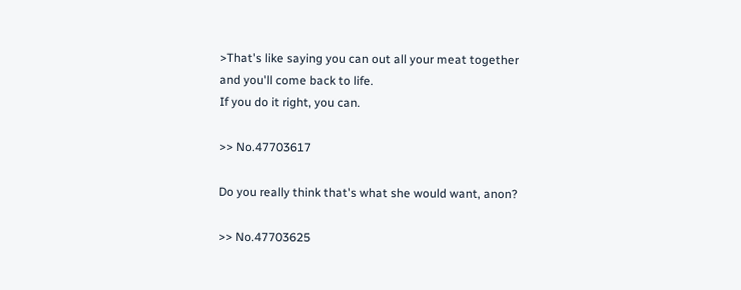>That's like saying you can out all your meat together and you'll come back to life.
If you do it right, you can.

>> No.47703617

Do you really think that's what she would want, anon?

>> No.47703625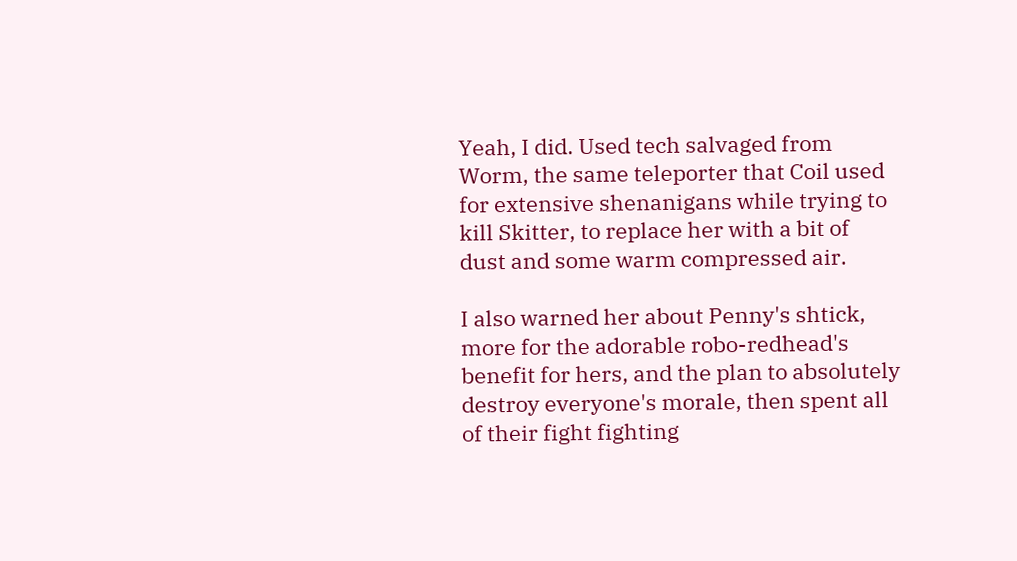Yeah, I did. Used tech salvaged from Worm, the same teleporter that Coil used for extensive shenanigans while trying to kill Skitter, to replace her with a bit of dust and some warm compressed air.

I also warned her about Penny's shtick, more for the adorable robo-redhead's benefit for hers, and the plan to absolutely destroy everyone's morale, then spent all of their fight fighting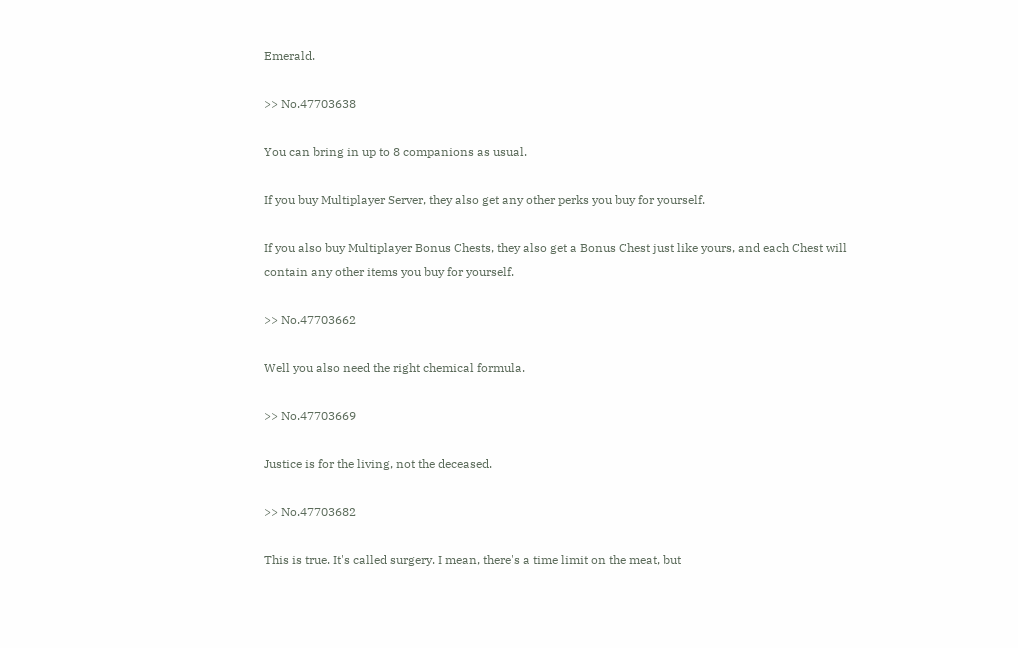Emerald.

>> No.47703638

You can bring in up to 8 companions as usual.

If you buy Multiplayer Server, they also get any other perks you buy for yourself.

If you also buy Multiplayer Bonus Chests, they also get a Bonus Chest just like yours, and each Chest will contain any other items you buy for yourself.

>> No.47703662

Well you also need the right chemical formula.

>> No.47703669

Justice is for the living, not the deceased.

>> No.47703682

This is true. It's called surgery. I mean, there's a time limit on the meat, but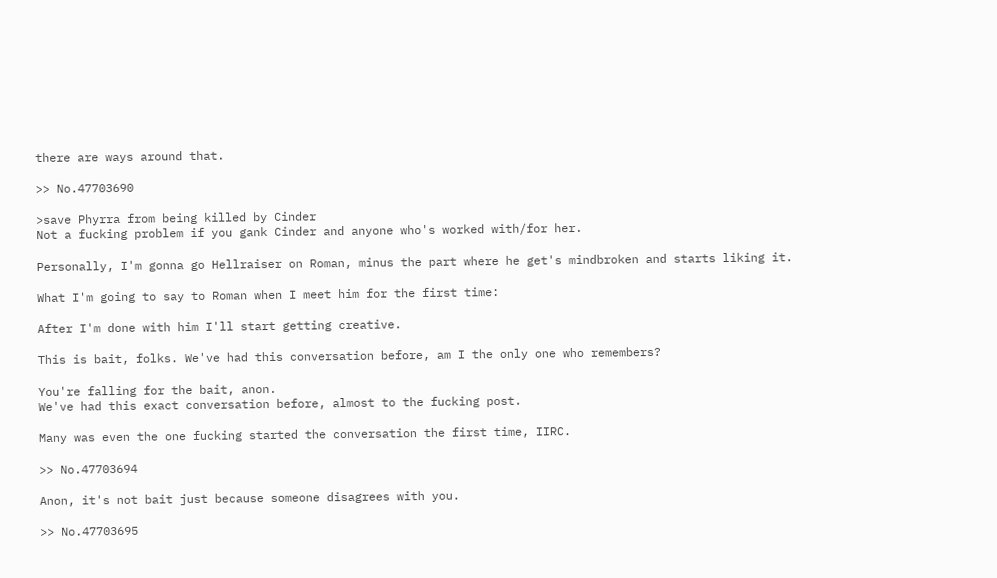there are ways around that.

>> No.47703690

>save Phyrra from being killed by Cinder
Not a fucking problem if you gank Cinder and anyone who's worked with/for her.

Personally, I'm gonna go Hellraiser on Roman, minus the part where he get's mindbroken and starts liking it.

What I'm going to say to Roman when I meet him for the first time:

After I'm done with him I'll start getting creative.

This is bait, folks. We've had this conversation before, am I the only one who remembers?

You're falling for the bait, anon.
We've had this exact conversation before, almost to the fucking post.

Many was even the one fucking started the conversation the first time, IIRC.

>> No.47703694

Anon, it's not bait just because someone disagrees with you.

>> No.47703695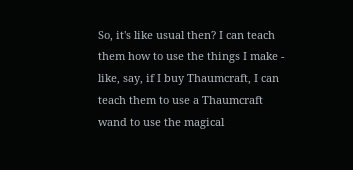So, it's like usual then? I can teach them how to use the things I make - like, say, if I buy Thaumcraft, I can teach them to use a Thaumcraft wand to use the magical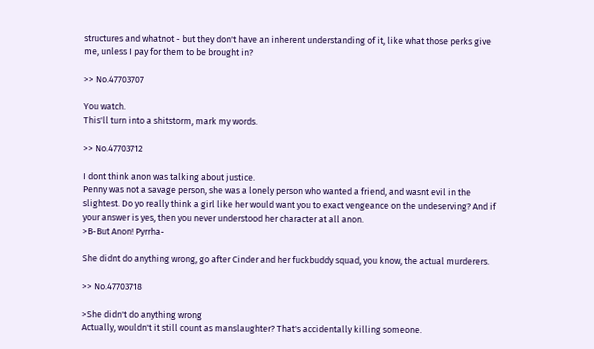structures and whatnot - but they don't have an inherent understanding of it, like what those perks give me, unless I pay for them to be brought in?

>> No.47703707

You watch.
This'll turn into a shitstorm, mark my words.

>> No.47703712

I dont think anon was talking about justice.
Penny was not a savage person, she was a lonely person who wanted a friend, and wasnt evil in the slightest. Do yo really think a girl like her would want you to exact vengeance on the undeserving? And if your answer is yes, then you never understood her character at all anon.
>B-But Anon! Pyrrha-

She didnt do anything wrong, go after Cinder and her fuckbuddy squad, you know, the actual murderers.

>> No.47703718

>She didn't do anything wrong
Actually, wouldn't it still count as manslaughter? That's accidentally killing someone.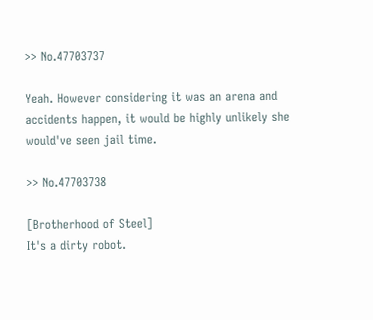>> No.47703737

Yeah. However considering it was an arena and accidents happen, it would be highly unlikely she would've seen jail time.

>> No.47703738

[Brotherhood of Steel]
It's a dirty robot.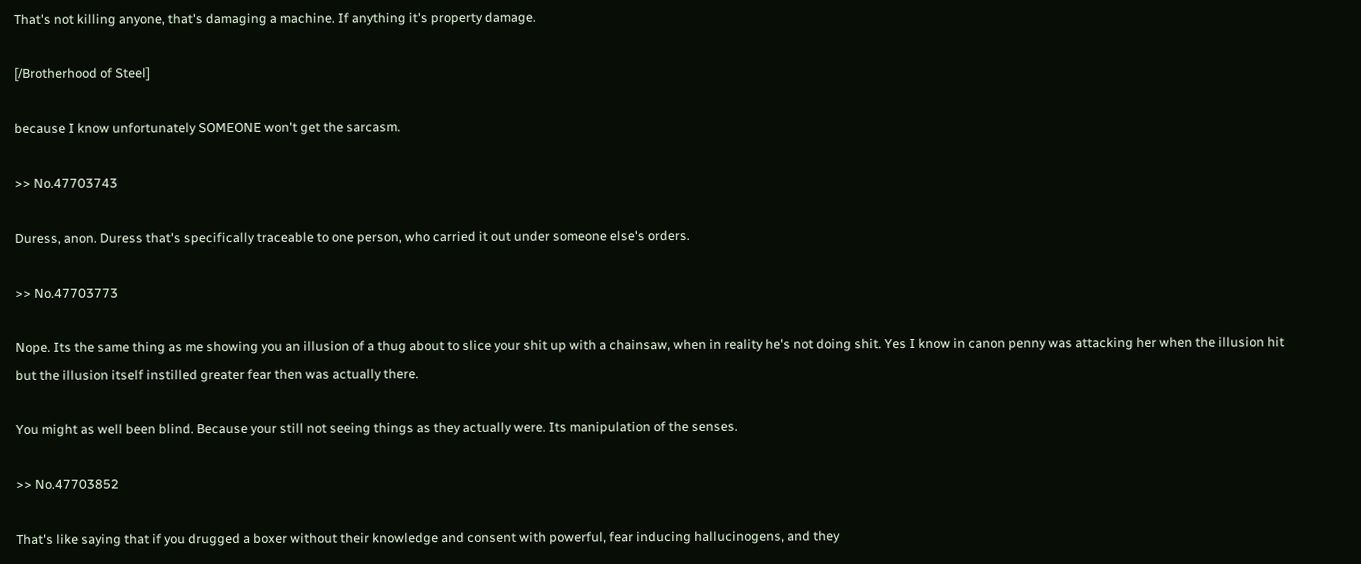That's not killing anyone, that's damaging a machine. If anything it's property damage.

[/Brotherhood of Steel]

because I know unfortunately SOMEONE won't get the sarcasm.

>> No.47703743

Duress, anon. Duress that's specifically traceable to one person, who carried it out under someone else's orders.

>> No.47703773

Nope. Its the same thing as me showing you an illusion of a thug about to slice your shit up with a chainsaw, when in reality he's not doing shit. Yes I know in canon penny was attacking her when the illusion hit but the illusion itself instilled greater fear then was actually there.

You might as well been blind. Because your still not seeing things as they actually were. Its manipulation of the senses.

>> No.47703852

That's like saying that if you drugged a boxer without their knowledge and consent with powerful, fear inducing hallucinogens, and they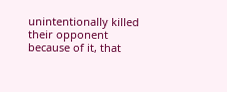unintentionally killed their opponent because of it, that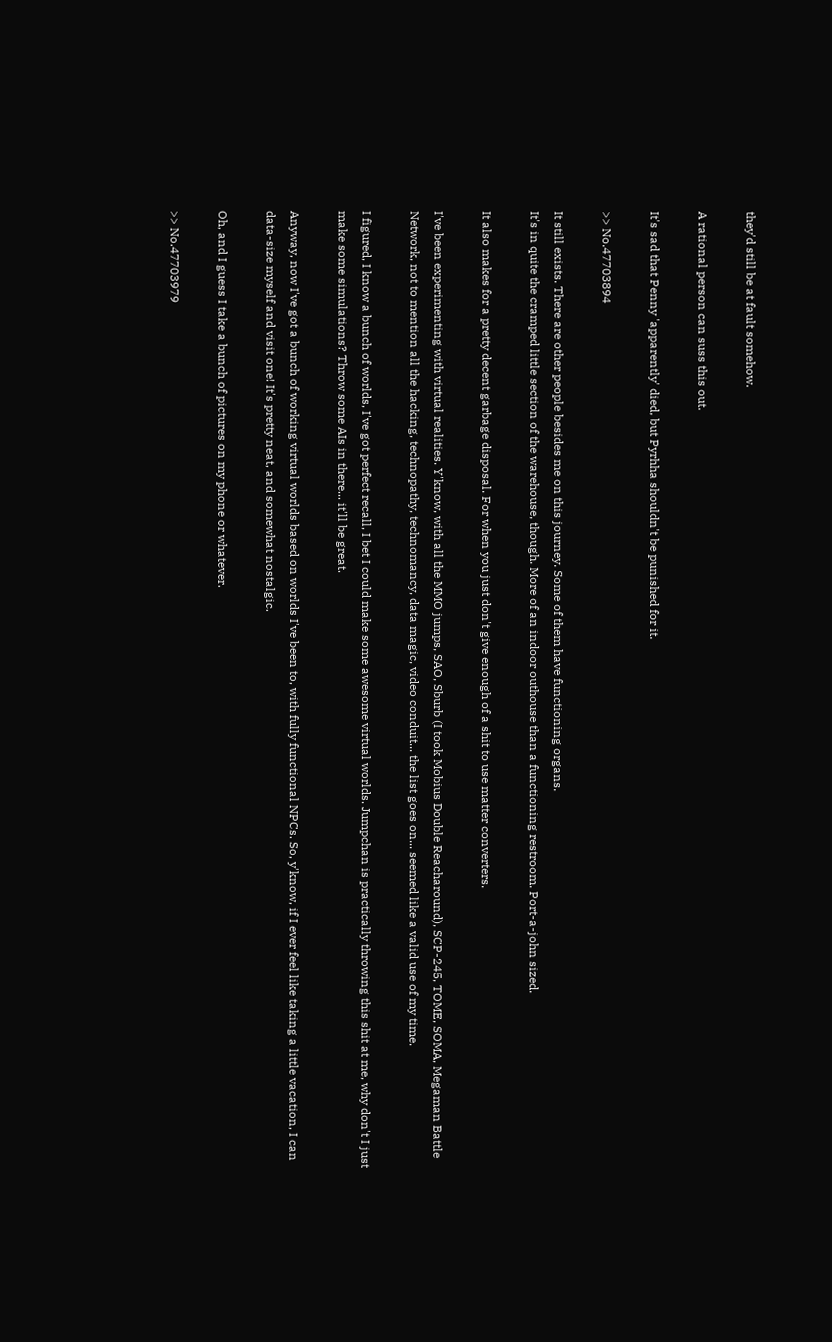they'd still be at fault somehow.

A rational person can suss this out.

It's sad that Penny 'apparently' died, but Pyrhha shouldn't be punished for it.

>> No.47703894

It still exists. There are other people besides me on this journey. Some of them have functioning organs.
It's in quite the cramped little section of the warehouse, though. More of an indoor outhouse than a functioning restroom. Port-a-john sized.

It also makes for a pretty decent garbage disposal. For when you just don't give enough of a shit to use matter converters.

I've been experimenting with virtual realities. Y'know, with all the MMO jumps, SAO, Sburb (I took Mobius Double Reacharound), SCP-245, TOME, SOMA, Megaman Battle Network, not to mention all the hacking, technopathy, technomancy, data magic, video conduit... the list goes on... seemed like a valid use of my time.

I figured, I know a bunch of worlds, I've got perfect recall, I bet I could make some awesome virtual worlds. Jumpchan is practically throwing this shit at me, why don't I just make some simulations? Throw some AIs in there... it'll be great.

Anyway, now I've got a bunch of working virtual worlds based on worlds I've been to, with fully functional NPCs. So, y'know, if I ever feel like taking a little vacation, I can data-size myself and visit one! It's pretty neat, and somewhat nostalgic.

Oh, and I guess I take a bunch of pictures on my phone or whatever.

>> No.47703979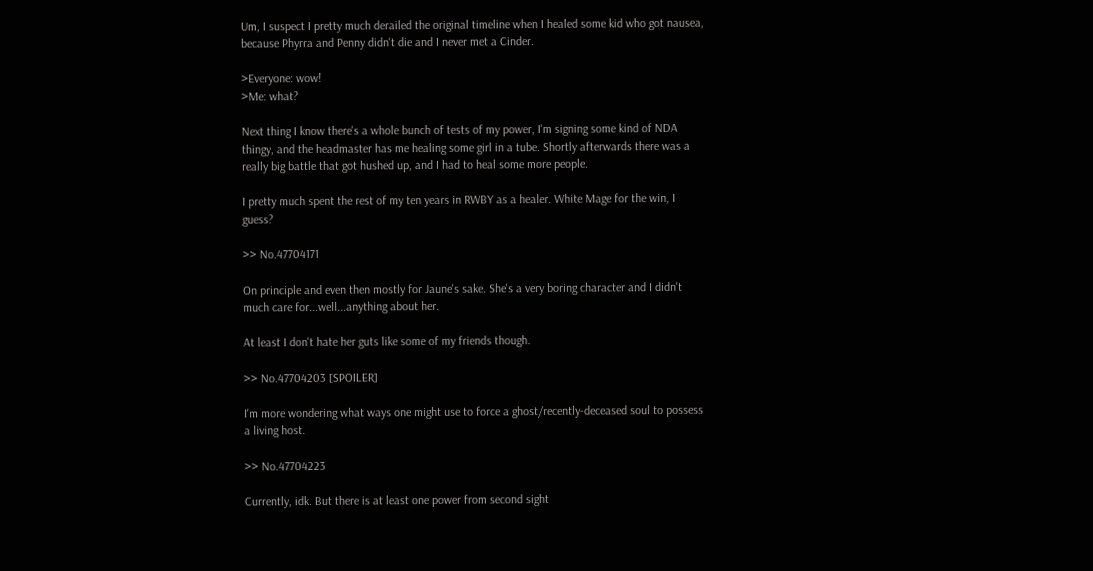Um, I suspect I pretty much derailed the original timeline when I healed some kid who got nausea, because Phyrra and Penny didn't die and I never met a Cinder.

>Everyone: wow!
>Me: what?

Next thing I know there's a whole bunch of tests of my power, I'm signing some kind of NDA thingy, and the headmaster has me healing some girl in a tube. Shortly afterwards there was a really big battle that got hushed up, and I had to heal some more people.

I pretty much spent the rest of my ten years in RWBY as a healer. White Mage for the win, I guess?

>> No.47704171

On principle and even then mostly for Jaune's sake. She's a very boring character and I didn't much care for...well...anything about her.

At least I don't hate her guts like some of my friends though.

>> No.47704203 [SPOILER]

I'm more wondering what ways one might use to force a ghost/recently-deceased soul to possess a living host.

>> No.47704223

Currently, idk. But there is at least one power from second sight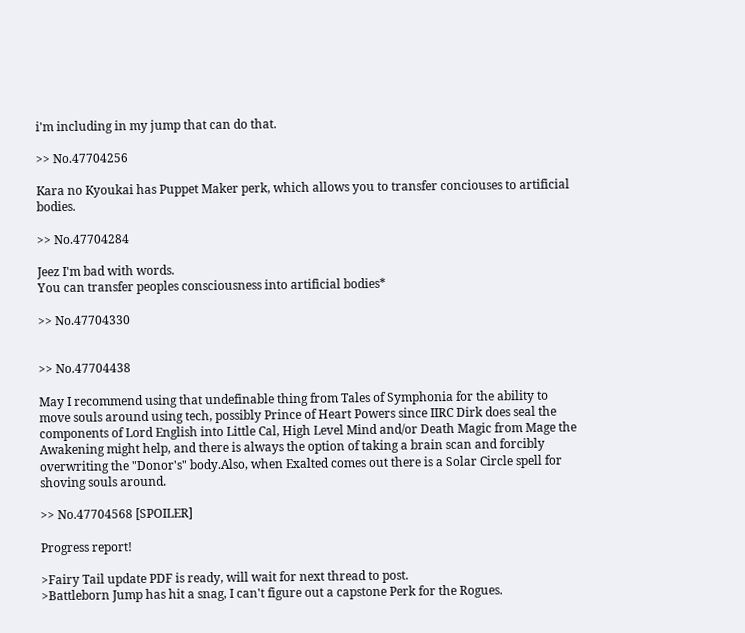i'm including in my jump that can do that.

>> No.47704256

Kara no Kyoukai has Puppet Maker perk, which allows you to transfer conciouses to artificial bodies.

>> No.47704284

Jeez I'm bad with words.
You can transfer peoples consciousness into artificial bodies*

>> No.47704330


>> No.47704438

May I recommend using that undefinable thing from Tales of Symphonia for the ability to move souls around using tech, possibly Prince of Heart Powers since IIRC Dirk does seal the components of Lord English into Little Cal, High Level Mind and/or Death Magic from Mage the Awakening might help, and there is always the option of taking a brain scan and forcibly overwriting the "Donor's" body.Also, when Exalted comes out there is a Solar Circle spell for shoving souls around.

>> No.47704568 [SPOILER]

Progress report!

>Fairy Tail update PDF is ready, will wait for next thread to post.
>Battleborn Jump has hit a snag, I can't figure out a capstone Perk for the Rogues.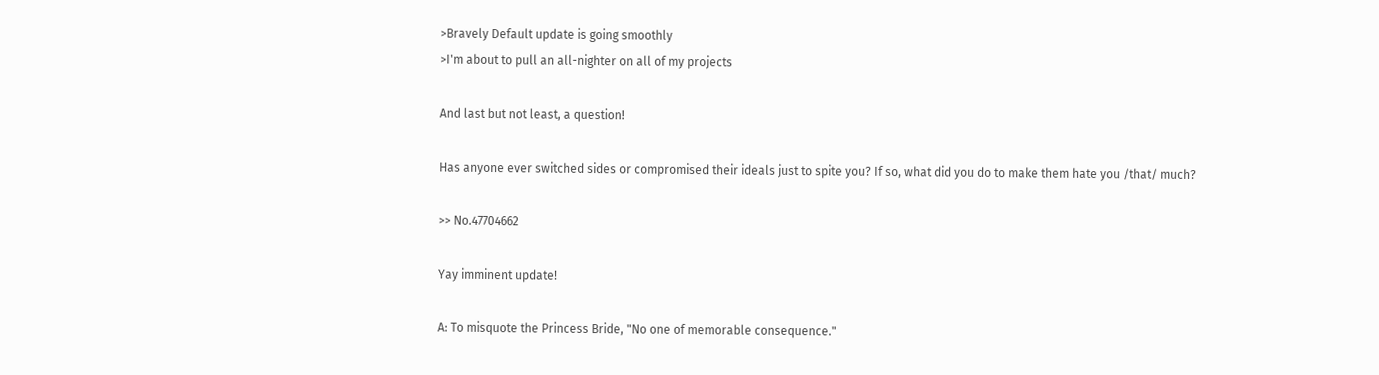>Bravely Default update is going smoothly
>I'm about to pull an all-nighter on all of my projects

And last but not least, a question!

Has anyone ever switched sides or compromised their ideals just to spite you? If so, what did you do to make them hate you /that/ much?

>> No.47704662

Yay imminent update!

A: To misquote the Princess Bride, "No one of memorable consequence."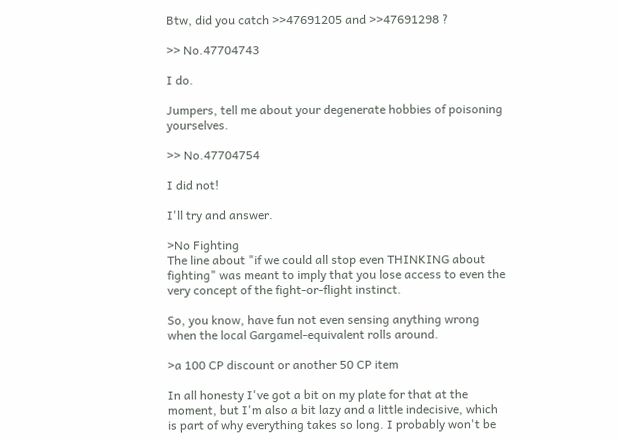Btw, did you catch >>47691205 and >>47691298 ?

>> No.47704743

I do.

Jumpers, tell me about your degenerate hobbies of poisoning yourselves.

>> No.47704754

I did not!

I'll try and answer.

>No Fighting
The line about "if we could all stop even THINKING about fighting" was meant to imply that you lose access to even the very concept of the fight-or-flight instinct.

So, you know, have fun not even sensing anything wrong when the local Gargamel-equivalent rolls around.

>a 100 CP discount or another 50 CP item

In all honesty I've got a bit on my plate for that at the moment, but I'm also a bit lazy and a little indecisive, which is part of why everything takes so long. I probably won't be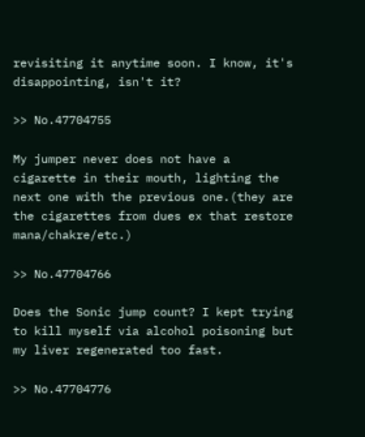revisiting it anytime soon. I know, it's disappointing, isn't it?

>> No.47704755

My jumper never does not have a cigarette in their mouth, lighting the next one with the previous one.(they are the cigarettes from dues ex that restore mana/chakre/etc.)

>> No.47704766

Does the Sonic jump count? I kept trying to kill myself via alcohol poisoning but my liver regenerated too fast.

>> No.47704776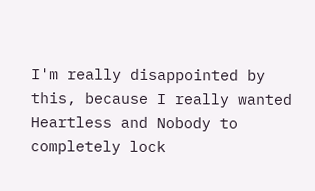I'm really disappointed by this, because I really wanted Heartless and Nobody to completely lock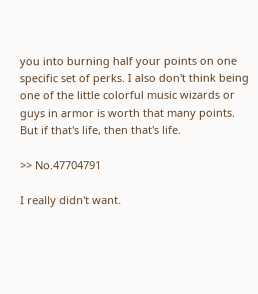you into burning half your points on one specific set of perks. I also don't think being one of the little colorful music wizards or guys in armor is worth that many points. But if that's life, then that's life.

>> No.47704791

I really didn't want.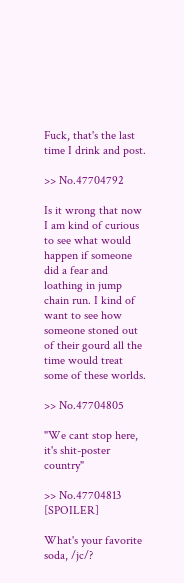Fuck, that's the last time I drink and post.

>> No.47704792

Is it wrong that now I am kind of curious to see what would happen if someone did a fear and loathing in jump chain run. I kind of want to see how someone stoned out of their gourd all the time would treat some of these worlds.

>> No.47704805

"We cant stop here, it's shit-poster country"

>> No.47704813 [SPOILER]

What's your favorite soda, /jc/?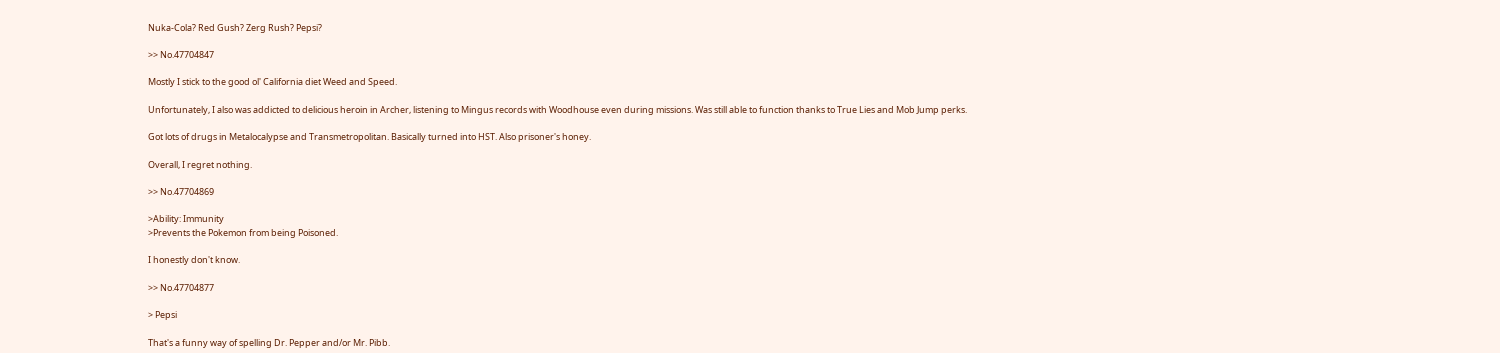Nuka-Cola? Red Gush? Zerg Rush? Pepsi?

>> No.47704847

Mostly I stick to the good ol' California diet Weed and Speed.

Unfortunately, I also was addicted to delicious heroin in Archer, listening to Mingus records with Woodhouse even during missions. Was still able to function thanks to True Lies and Mob Jump perks.

Got lots of drugs in Metalocalypse and Transmetropolitan. Basically turned into HST. Also prisoner's honey.

Overall, I regret nothing.

>> No.47704869

>Ability: Immunity
>Prevents the Pokemon from being Poisoned.

I honestly don't know.

>> No.47704877

> Pepsi

That's a funny way of spelling Dr. Pepper and/or Mr. Pibb.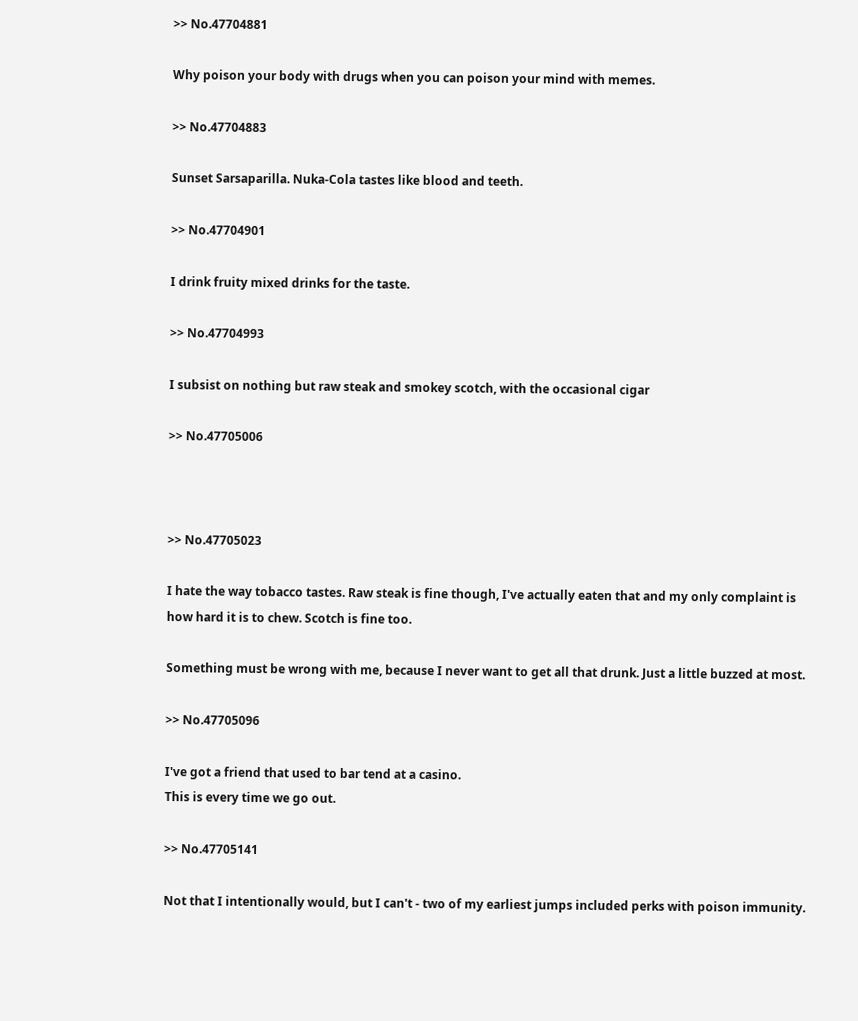>> No.47704881

Why poison your body with drugs when you can poison your mind with memes.

>> No.47704883

Sunset Sarsaparilla. Nuka-Cola tastes like blood and teeth.

>> No.47704901

I drink fruity mixed drinks for the taste.

>> No.47704993

I subsist on nothing but raw steak and smokey scotch, with the occasional cigar

>> No.47705006



>> No.47705023

I hate the way tobacco tastes. Raw steak is fine though, I've actually eaten that and my only complaint is how hard it is to chew. Scotch is fine too.

Something must be wrong with me, because I never want to get all that drunk. Just a little buzzed at most.

>> No.47705096

I've got a friend that used to bar tend at a casino.
This is every time we go out.

>> No.47705141

Not that I intentionally would, but I can't - two of my earliest jumps included perks with poison immunity.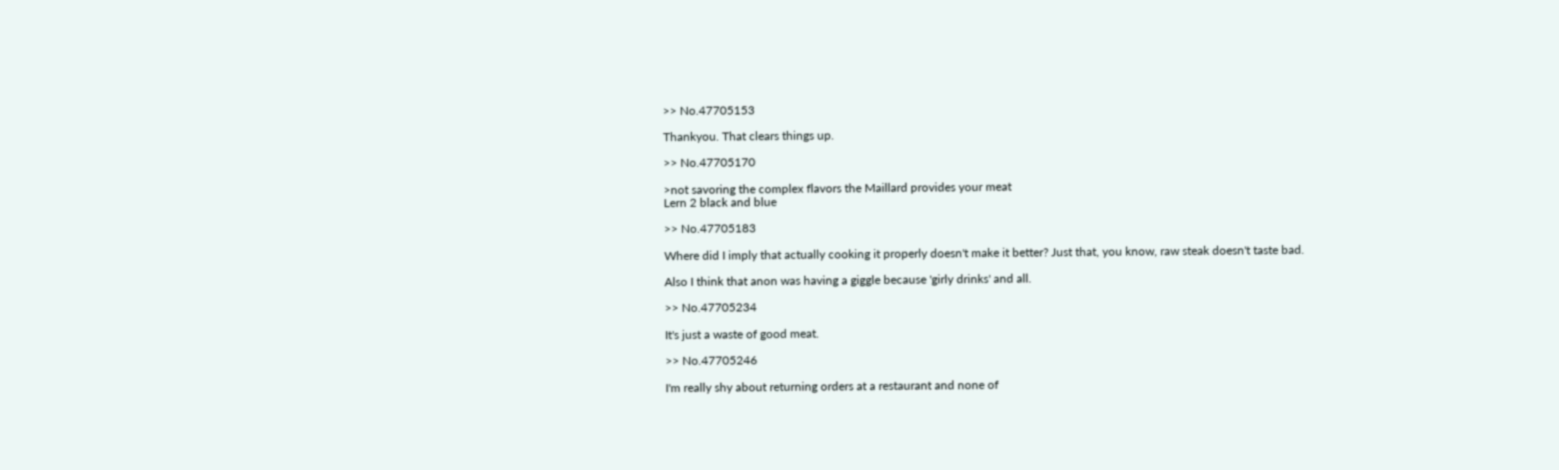>> No.47705153

Thankyou. That clears things up.

>> No.47705170

>not savoring the complex flavors the Maillard provides your meat
Lern 2 black and blue

>> No.47705183

Where did I imply that actually cooking it properly doesn't make it better? Just that, you know, raw steak doesn't taste bad.

Also I think that anon was having a giggle because 'girly drinks' and all.

>> No.47705234

It's just a waste of good meat.

>> No.47705246

I'm really shy about returning orders at a restaurant and none of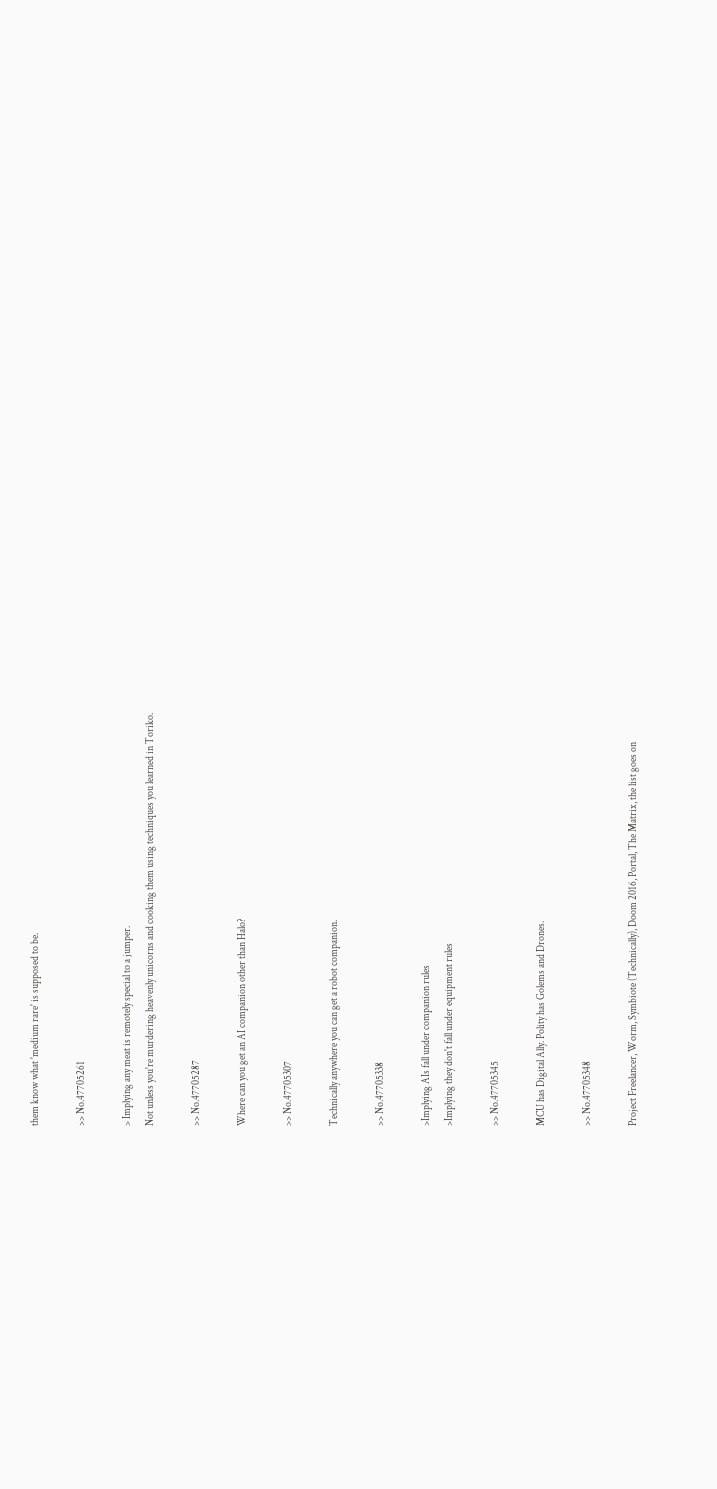them know what 'medium rare' is supposed to be.

>> No.47705261

> Implying any meat is remotely special to a jumper.
Not unless you're murdering heavenly unicorns and cooking them using techniques you learned in Toriko.

>> No.47705287

Where can you get an AI companion other than Halo?

>> No.47705307

Technically anywhere you can get a robot companion.

>> No.47705338

>Implying AIs fall under companion rules
>Implying they don't fall under equipment rules

>> No.47705345

MCU has Digital Ally. Polity has Golems and Drones.

>> No.47705348

Project Freelancer, Worm, Symbiote (Technically), Doom 2016, Portal, The Matrix, the list goes on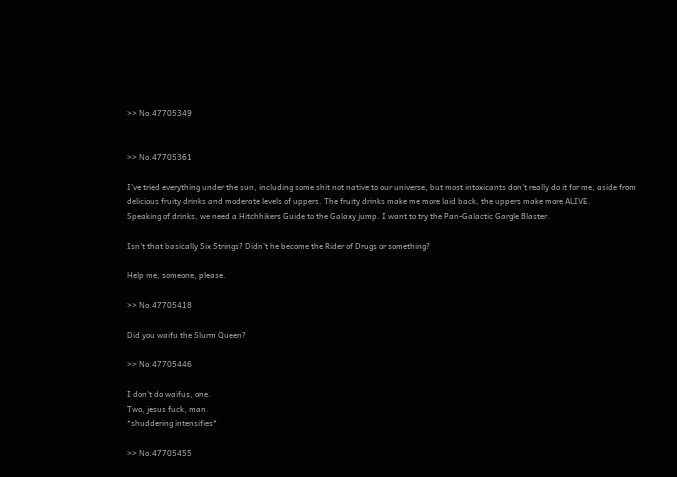>> No.47705349


>> No.47705361

I've tried everything under the sun, including some shit not native to our universe, but most intoxicants don't really do it for me, aside from delicious fruity drinks and moderate levels of uppers. The fruity drinks make me more laid back, the uppers make more ALIVE.
Speaking of drinks, we need a Hitchhikers Guide to the Galaxy jump. I want to try the Pan-Galactic Gargle Blaster.

Isn't that basically Six Strings? Didn't he become the Rider of Drugs or something?

Help me, someone, please.

>> No.47705418

Did you waifu the Slurm Queen?

>> No.47705446

I don't do waifus, one.
Two, jesus fuck, man.
*shuddering intensifies*

>> No.47705455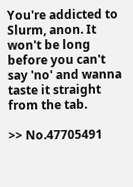You're addicted to Slurm, anon. It won't be long before you can't say 'no' and wanna taste it straight from the tab.

>> No.47705491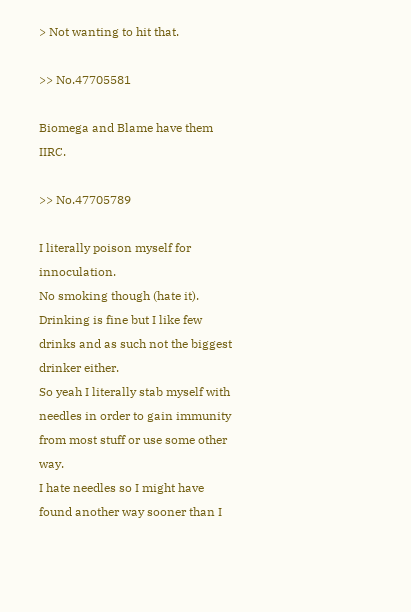> Not wanting to hit that.

>> No.47705581

Biomega and Blame have them IIRC.

>> No.47705789

I literally poison myself for innoculation.
No smoking though (hate it).
Drinking is fine but I like few drinks and as such not the biggest drinker either.
So yeah I literally stab myself with needles in order to gain immunity from most stuff or use some other way.
I hate needles so I might have found another way sooner than I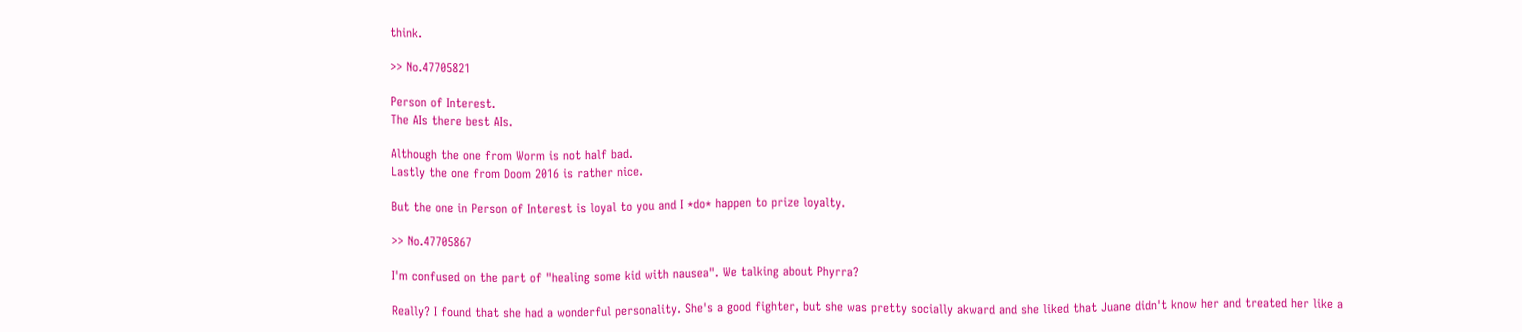think.

>> No.47705821

Person of Interest.
The AIs there best AIs.

Although the one from Worm is not half bad.
Lastly the one from Doom 2016 is rather nice.

But the one in Person of Interest is loyal to you and I *do* happen to prize loyalty.

>> No.47705867

I'm confused on the part of "healing some kid with nausea". We talking about Phyrra?

Really? I found that she had a wonderful personality. She's a good fighter, but she was pretty socially akward and she liked that Juane didn't know her and treated her like a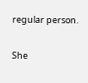regular person.

She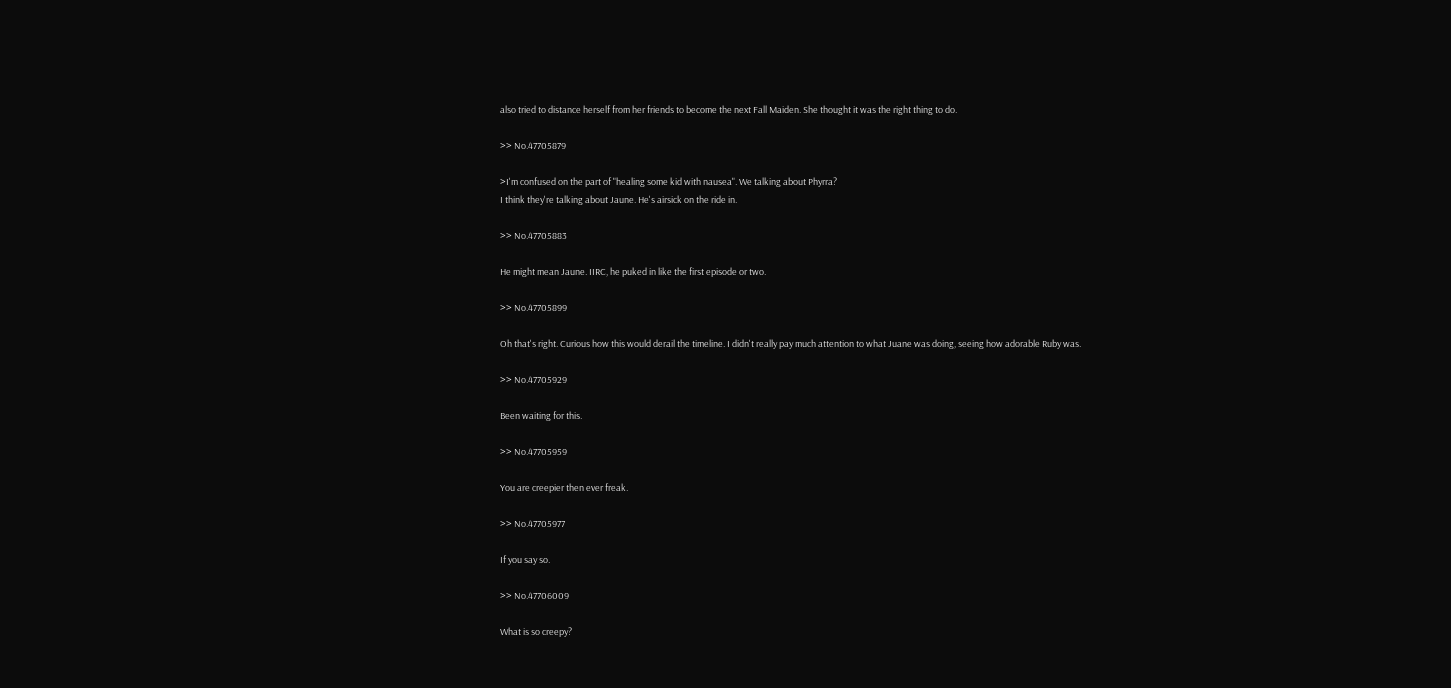also tried to distance herself from her friends to become the next Fall Maiden. She thought it was the right thing to do.

>> No.47705879

>I'm confused on the part of "healing some kid with nausea". We talking about Phyrra?
I think they're talking about Jaune. He's airsick on the ride in.

>> No.47705883

He might mean Jaune. IIRC, he puked in like the first episode or two.

>> No.47705899

Oh that's right. Curious how this would derail the timeline. I didn't really pay much attention to what Juane was doing, seeing how adorable Ruby was.

>> No.47705929

Been waiting for this.

>> No.47705959

You are creepier then ever freak.

>> No.47705977

If you say so.

>> No.47706009

What is so creepy?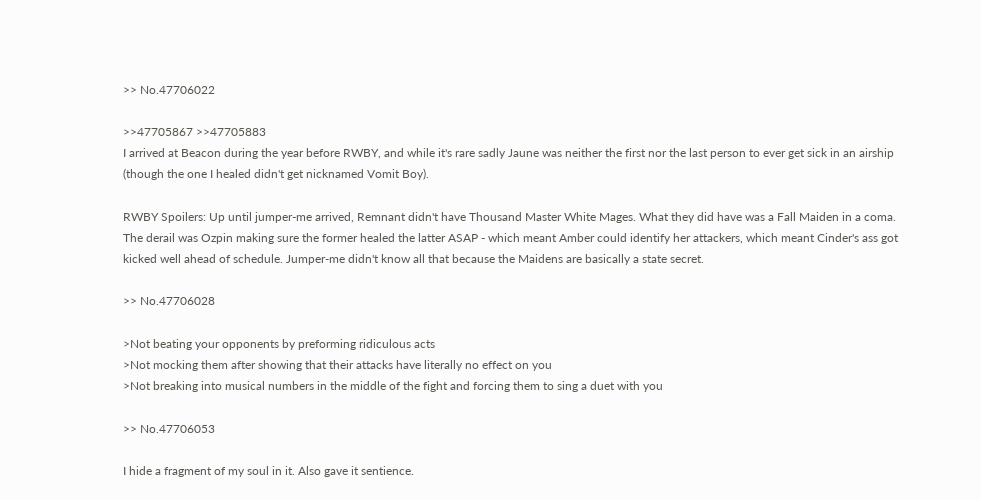>> No.47706022

>>47705867 >>47705883
I arrived at Beacon during the year before RWBY, and while it's rare sadly Jaune was neither the first nor the last person to ever get sick in an airship (though the one I healed didn't get nicknamed Vomit Boy).

RWBY Spoilers: Up until jumper-me arrived, Remnant didn't have Thousand Master White Mages. What they did have was a Fall Maiden in a coma. The derail was Ozpin making sure the former healed the latter ASAP - which meant Amber could identify her attackers, which meant Cinder's ass got kicked well ahead of schedule. Jumper-me didn't know all that because the Maidens are basically a state secret.

>> No.47706028

>Not beating your opponents by preforming ridiculous acts
>Not mocking them after showing that their attacks have literally no effect on you
>Not breaking into musical numbers in the middle of the fight and forcing them to sing a duet with you

>> No.47706053

I hide a fragment of my soul in it. Also gave it sentience.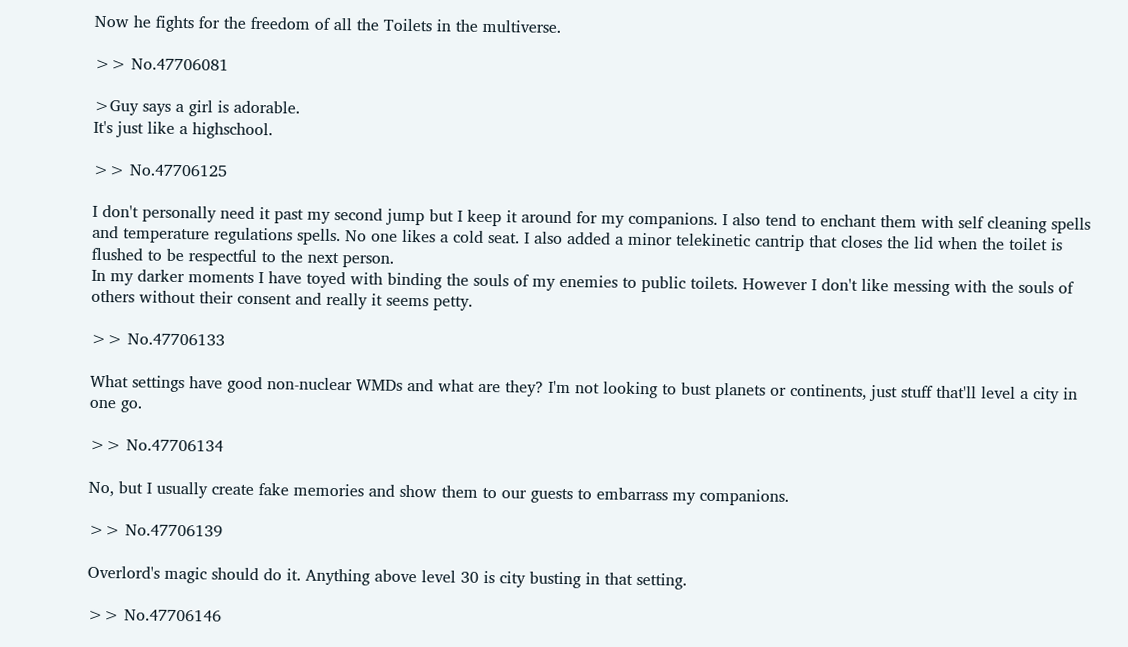Now he fights for the freedom of all the Toilets in the multiverse.

>> No.47706081

>Guy says a girl is adorable.
It's just like a highschool.

>> No.47706125

I don't personally need it past my second jump but I keep it around for my companions. I also tend to enchant them with self cleaning spells and temperature regulations spells. No one likes a cold seat. I also added a minor telekinetic cantrip that closes the lid when the toilet is flushed to be respectful to the next person.
In my darker moments I have toyed with binding the souls of my enemies to public toilets. However I don't like messing with the souls of others without their consent and really it seems petty.

>> No.47706133

What settings have good non-nuclear WMDs and what are they? I'm not looking to bust planets or continents, just stuff that'll level a city in one go.

>> No.47706134

No, but I usually create fake memories and show them to our guests to embarrass my companions.

>> No.47706139

Overlord's magic should do it. Anything above level 30 is city busting in that setting.

>> No.47706146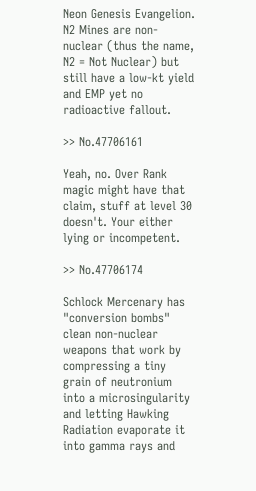Neon Genesis Evangelion. N2 Mines are non-nuclear (thus the name, N2 = Not Nuclear) but still have a low-kt yield and EMP yet no radioactive fallout.

>> No.47706161

Yeah, no. Over Rank magic might have that claim, stuff at level 30 doesn't. Your either lying or incompetent.

>> No.47706174

Schlock Mercenary has "conversion bombs" clean non-nuclear weapons that work by compressing a tiny grain of neutronium into a microsingularity and letting Hawking Radiation evaporate it into gamma rays and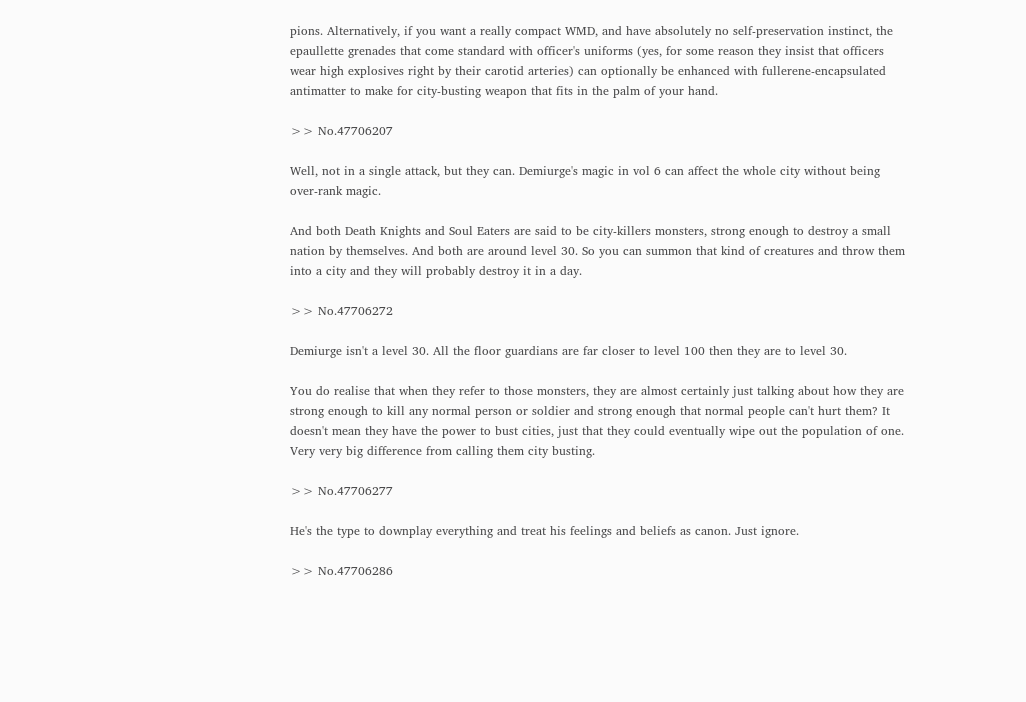pions. Alternatively, if you want a really compact WMD, and have absolutely no self-preservation instinct, the epaullette grenades that come standard with officer's uniforms (yes, for some reason they insist that officers wear high explosives right by their carotid arteries) can optionally be enhanced with fullerene-encapsulated antimatter to make for city-busting weapon that fits in the palm of your hand.

>> No.47706207

Well, not in a single attack, but they can. Demiurge's magic in vol 6 can affect the whole city without being over-rank magic.

And both Death Knights and Soul Eaters are said to be city-killers monsters, strong enough to destroy a small nation by themselves. And both are around level 30. So you can summon that kind of creatures and throw them into a city and they will probably destroy it in a day.

>> No.47706272

Demiurge isn't a level 30. All the floor guardians are far closer to level 100 then they are to level 30.

You do realise that when they refer to those monsters, they are almost certainly just talking about how they are strong enough to kill any normal person or soldier and strong enough that normal people can't hurt them? It doesn't mean they have the power to bust cities, just that they could eventually wipe out the population of one. Very very big difference from calling them city busting.

>> No.47706277

He's the type to downplay everything and treat his feelings and beliefs as canon. Just ignore.

>> No.47706286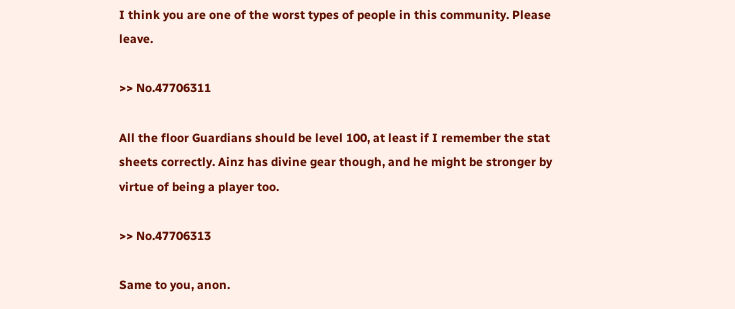I think you are one of the worst types of people in this community. Please leave.

>> No.47706311

All the floor Guardians should be level 100, at least if I remember the stat sheets correctly. Ainz has divine gear though, and he might be stronger by virtue of being a player too.

>> No.47706313

Same to you, anon.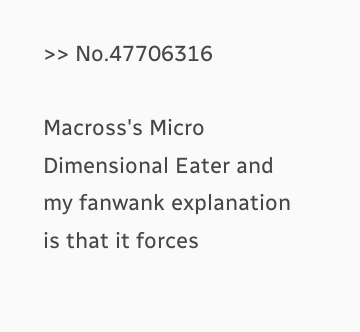>> No.47706316

Macross's Micro Dimensional Eater and my fanwank explanation is that it forces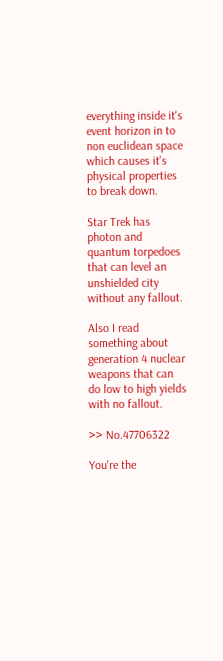everything inside it's event horizon in to non euclidean space which causes it's physical properties to break down.

Star Trek has photon and quantum torpedoes that can level an unshielded city without any fallout.

Also I read something about generation 4 nuclear weapons that can do low to high yields with no fallout.

>> No.47706322

You're the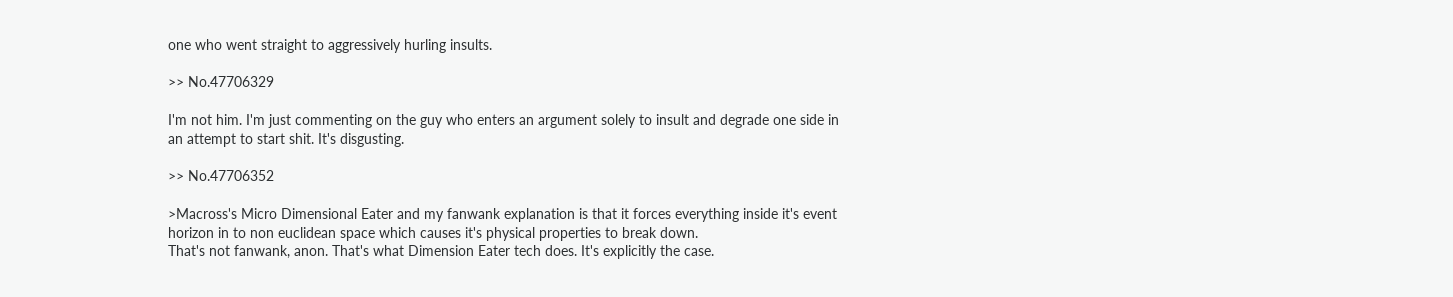one who went straight to aggressively hurling insults.

>> No.47706329

I'm not him. I'm just commenting on the guy who enters an argument solely to insult and degrade one side in an attempt to start shit. It's disgusting.

>> No.47706352

>Macross's Micro Dimensional Eater and my fanwank explanation is that it forces everything inside it's event horizon in to non euclidean space which causes it's physical properties to break down.
That's not fanwank, anon. That's what Dimension Eater tech does. It's explicitly the case.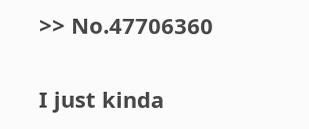>> No.47706360

I just kinda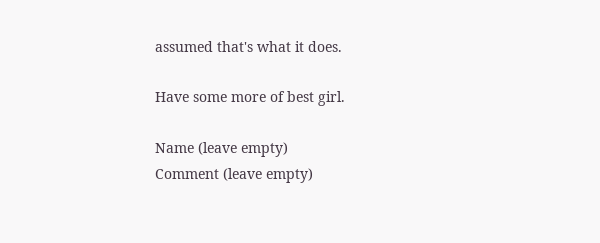assumed that's what it does.

Have some more of best girl.

Name (leave empty)
Comment (leave empty)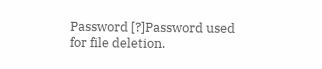Password [?]Password used for file deletion.